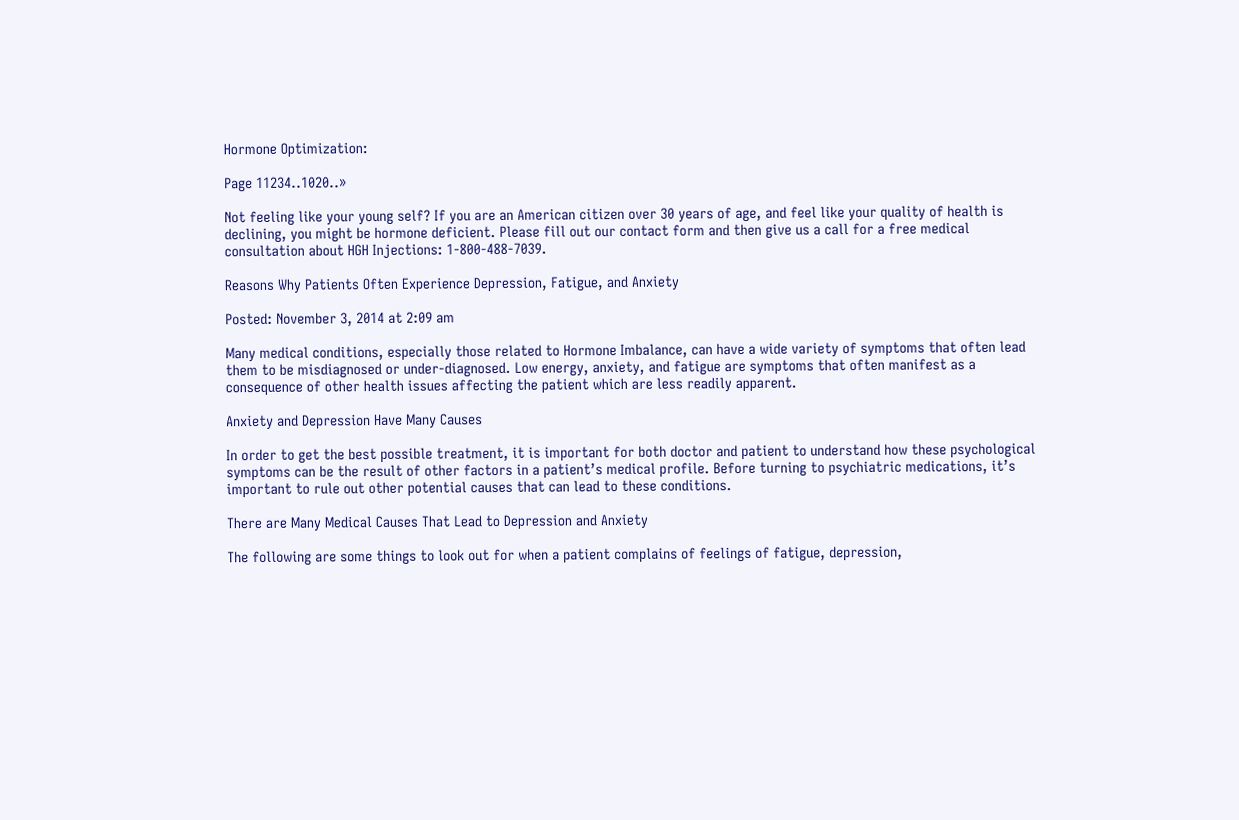Hormone Optimization:

Page 11234..1020..»

Not feeling like your young self? If you are an American citizen over 30 years of age, and feel like your quality of health is declining, you might be hormone deficient. Please fill out our contact form and then give us a call for a free medical consultation about HGH Injections: 1-800-488-7039.

Reasons Why Patients Often Experience Depression, Fatigue, and Anxiety

Posted: November 3, 2014 at 2:09 am

Many medical conditions, especially those related to Hormone Imbalance, can have a wide variety of symptoms that often lead them to be misdiagnosed or under-diagnosed. Low energy, anxiety, and fatigue are symptoms that often manifest as a consequence of other health issues affecting the patient which are less readily apparent.

Anxiety and Depression Have Many Causes

In order to get the best possible treatment, it is important for both doctor and patient to understand how these psychological symptoms can be the result of other factors in a patient’s medical profile. Before turning to psychiatric medications, it’s important to rule out other potential causes that can lead to these conditions.

There are Many Medical Causes That Lead to Depression and Anxiety

The following are some things to look out for when a patient complains of feelings of fatigue, depression,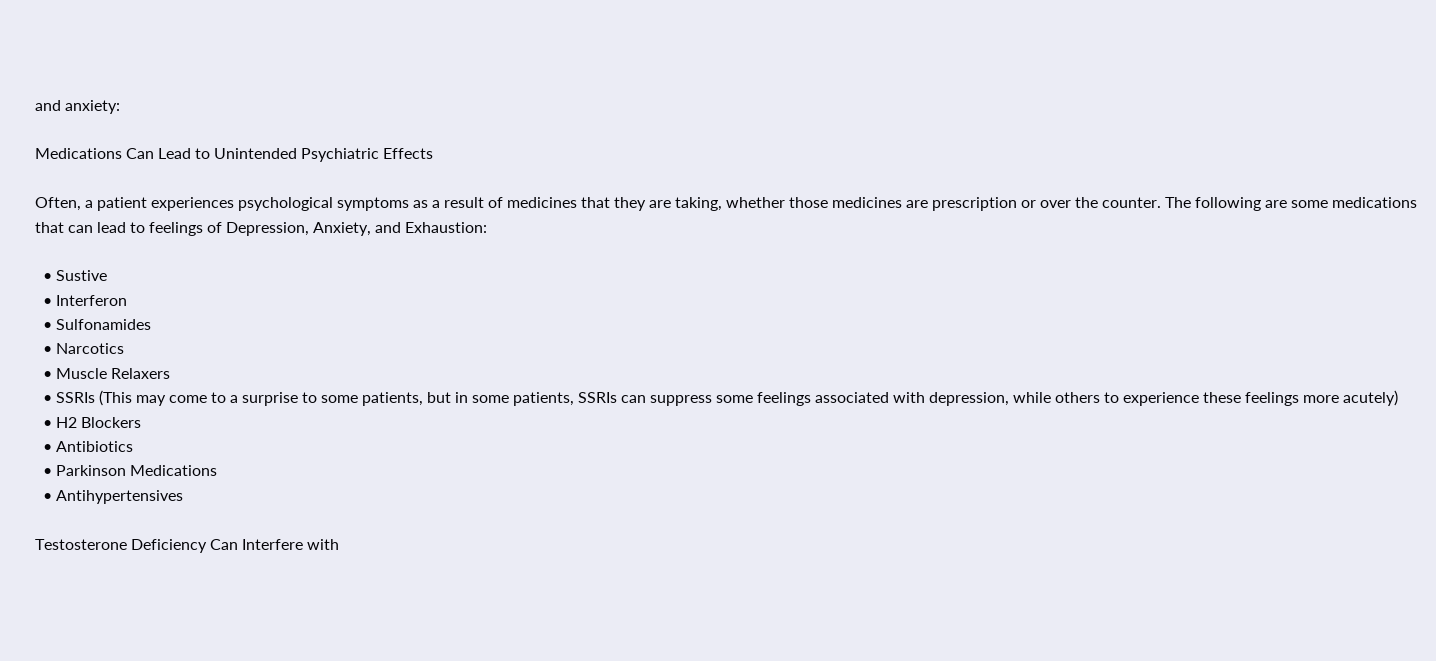and anxiety:

Medications Can Lead to Unintended Psychiatric Effects

Often, a patient experiences psychological symptoms as a result of medicines that they are taking, whether those medicines are prescription or over the counter. The following are some medications that can lead to feelings of Depression, Anxiety, and Exhaustion:

  • Sustive
  • Interferon
  • Sulfonamides
  • Narcotics
  • Muscle Relaxers
  • SSRIs (This may come to a surprise to some patients, but in some patients, SSRIs can suppress some feelings associated with depression, while others to experience these feelings more acutely)
  • H2 Blockers
  • Antibiotics
  • Parkinson Medications
  • Antihypertensives

Testosterone Deficiency Can Interfere with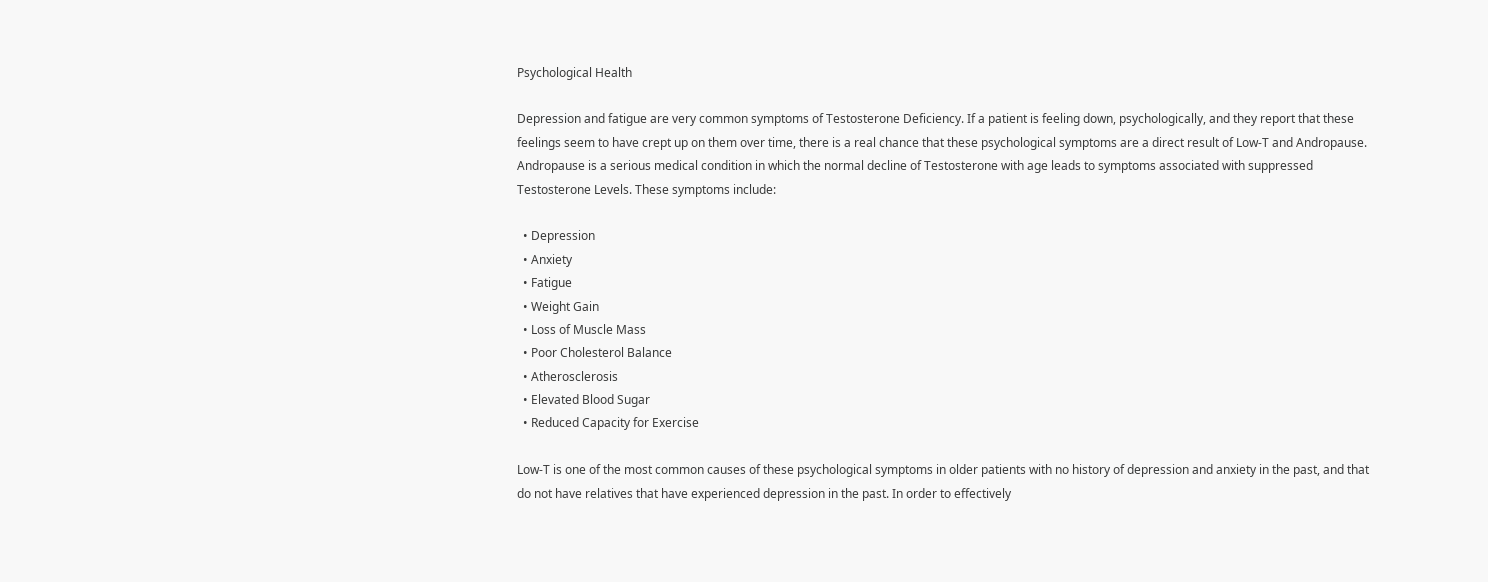Psychological Health

Depression and fatigue are very common symptoms of Testosterone Deficiency. If a patient is feeling down, psychologically, and they report that these feelings seem to have crept up on them over time, there is a real chance that these psychological symptoms are a direct result of Low-T and Andropause. Andropause is a serious medical condition in which the normal decline of Testosterone with age leads to symptoms associated with suppressed Testosterone Levels. These symptoms include:

  • Depression
  • Anxiety
  • Fatigue
  • Weight Gain
  • Loss of Muscle Mass
  • Poor Cholesterol Balance
  • Atherosclerosis
  • Elevated Blood Sugar
  • Reduced Capacity for Exercise

Low-T is one of the most common causes of these psychological symptoms in older patients with no history of depression and anxiety in the past, and that do not have relatives that have experienced depression in the past. In order to effectively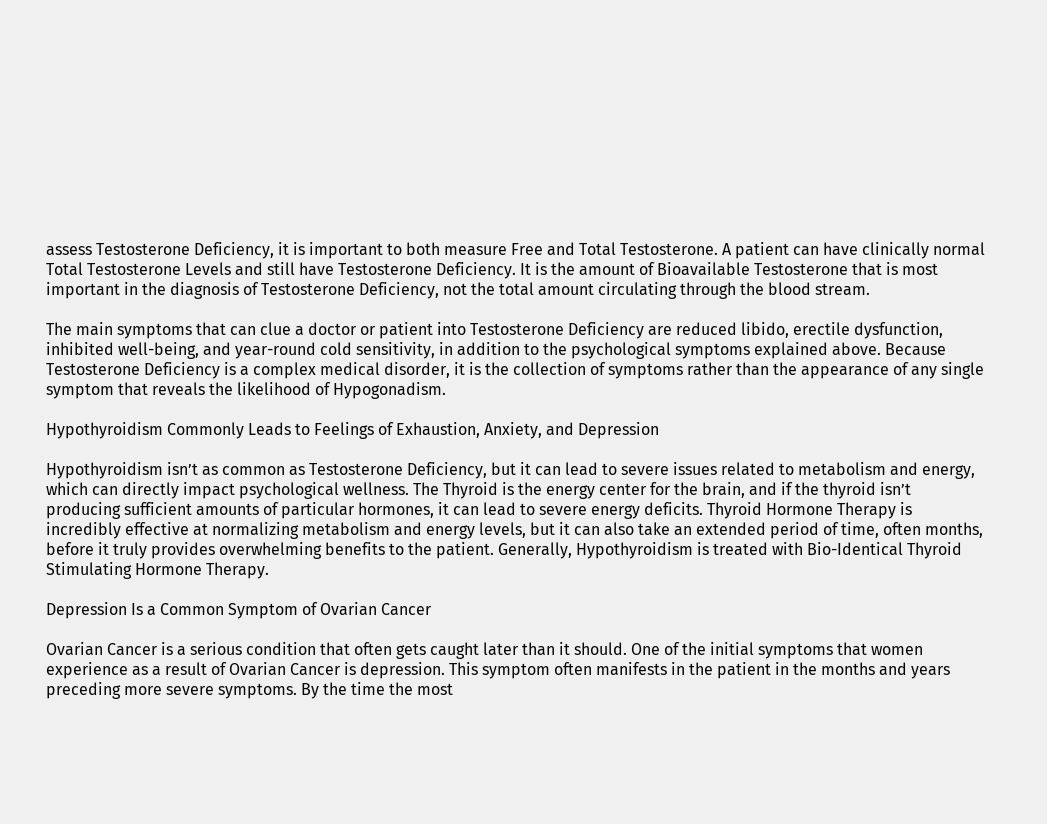assess Testosterone Deficiency, it is important to both measure Free and Total Testosterone. A patient can have clinically normal Total Testosterone Levels and still have Testosterone Deficiency. It is the amount of Bioavailable Testosterone that is most important in the diagnosis of Testosterone Deficiency, not the total amount circulating through the blood stream.

The main symptoms that can clue a doctor or patient into Testosterone Deficiency are reduced libido, erectile dysfunction, inhibited well-being, and year-round cold sensitivity, in addition to the psychological symptoms explained above. Because Testosterone Deficiency is a complex medical disorder, it is the collection of symptoms rather than the appearance of any single symptom that reveals the likelihood of Hypogonadism.

Hypothyroidism Commonly Leads to Feelings of Exhaustion, Anxiety, and Depression

Hypothyroidism isn’t as common as Testosterone Deficiency, but it can lead to severe issues related to metabolism and energy, which can directly impact psychological wellness. The Thyroid is the energy center for the brain, and if the thyroid isn’t producing sufficient amounts of particular hormones, it can lead to severe energy deficits. Thyroid Hormone Therapy is incredibly effective at normalizing metabolism and energy levels, but it can also take an extended period of time, often months, before it truly provides overwhelming benefits to the patient. Generally, Hypothyroidism is treated with Bio-Identical Thyroid Stimulating Hormone Therapy.

Depression Is a Common Symptom of Ovarian Cancer

Ovarian Cancer is a serious condition that often gets caught later than it should. One of the initial symptoms that women experience as a result of Ovarian Cancer is depression. This symptom often manifests in the patient in the months and years preceding more severe symptoms. By the time the most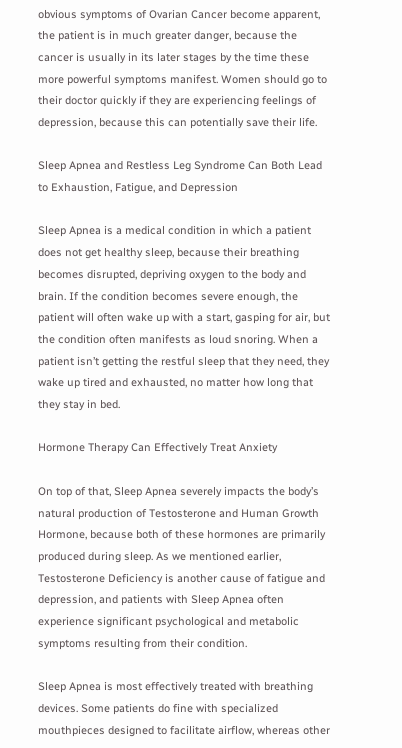obvious symptoms of Ovarian Cancer become apparent, the patient is in much greater danger, because the cancer is usually in its later stages by the time these more powerful symptoms manifest. Women should go to their doctor quickly if they are experiencing feelings of depression, because this can potentially save their life.

Sleep Apnea and Restless Leg Syndrome Can Both Lead to Exhaustion, Fatigue, and Depression

Sleep Apnea is a medical condition in which a patient does not get healthy sleep, because their breathing becomes disrupted, depriving oxygen to the body and brain. If the condition becomes severe enough, the patient will often wake up with a start, gasping for air, but the condition often manifests as loud snoring. When a patient isn’t getting the restful sleep that they need, they wake up tired and exhausted, no matter how long that they stay in bed.

Hormone Therapy Can Effectively Treat Anxiety

On top of that, Sleep Apnea severely impacts the body’s natural production of Testosterone and Human Growth Hormone, because both of these hormones are primarily produced during sleep. As we mentioned earlier, Testosterone Deficiency is another cause of fatigue and depression, and patients with Sleep Apnea often experience significant psychological and metabolic symptoms resulting from their condition.

Sleep Apnea is most effectively treated with breathing devices. Some patients do fine with specialized mouthpieces designed to facilitate airflow, whereas other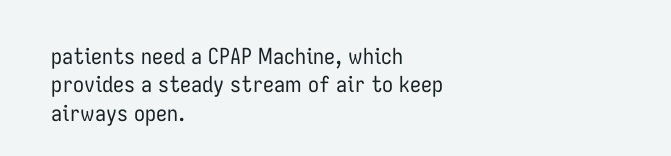patients need a CPAP Machine, which provides a steady stream of air to keep airways open.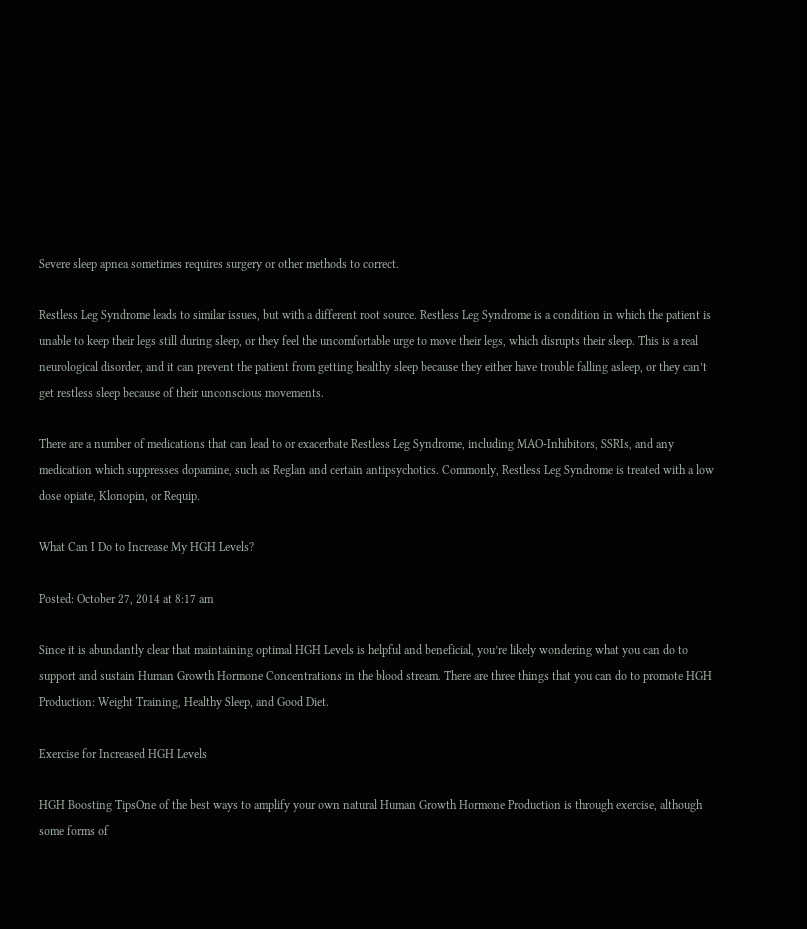Severe sleep apnea sometimes requires surgery or other methods to correct.

Restless Leg Syndrome leads to similar issues, but with a different root source. Restless Leg Syndrome is a condition in which the patient is unable to keep their legs still during sleep, or they feel the uncomfortable urge to move their legs, which disrupts their sleep. This is a real neurological disorder, and it can prevent the patient from getting healthy sleep because they either have trouble falling asleep, or they can’t get restless sleep because of their unconscious movements.

There are a number of medications that can lead to or exacerbate Restless Leg Syndrome, including MAO-Inhibitors, SSRIs, and any medication which suppresses dopamine, such as Reglan and certain antipsychotics. Commonly, Restless Leg Syndrome is treated with a low dose opiate, Klonopin, or Requip.

What Can I Do to Increase My HGH Levels?

Posted: October 27, 2014 at 8:17 am

Since it is abundantly clear that maintaining optimal HGH Levels is helpful and beneficial, you’re likely wondering what you can do to support and sustain Human Growth Hormone Concentrations in the blood stream. There are three things that you can do to promote HGH Production: Weight Training, Healthy Sleep, and Good Diet.

Exercise for Increased HGH Levels

HGH Boosting TipsOne of the best ways to amplify your own natural Human Growth Hormone Production is through exercise, although some forms of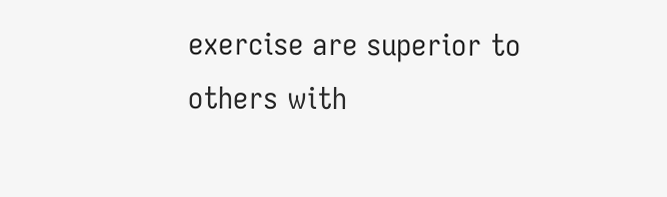exercise are superior to others with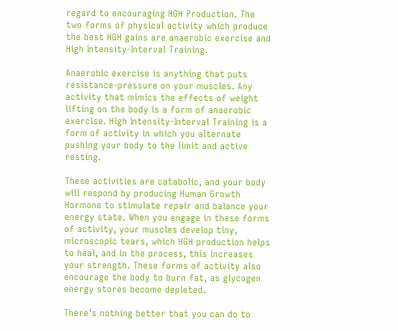regard to encouraging HGH Production. The two forms of physical activity which produce the best HGH gains are anaerobic exercise and High Intensity-Interval Training.

Anaerobic exercise is anything that puts resistance-pressure on your muscles. Any activity that mimics the effects of weight lifting on the body is a form of anaerobic exercise. High Intensity-Interval Training is a form of activity in which you alternate pushing your body to the limit and active resting.

These activities are catabolic, and your body will respond by producing Human Growth Hormone to stimulate repair and balance your energy state. When you engage in these forms of activity, your muscles develop tiny, microscopic tears, which HGH production helps to heal, and in the process, this increases your strength. These forms of activity also encourage the body to burn fat, as glycogen energy stores become depleted.

There’s nothing better that you can do to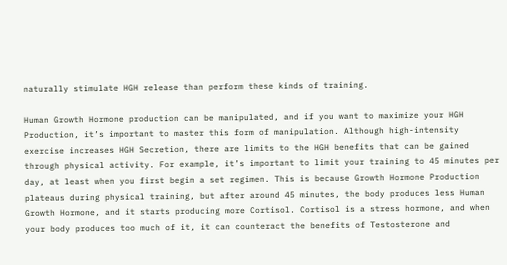naturally stimulate HGH release than perform these kinds of training.

Human Growth Hormone production can be manipulated, and if you want to maximize your HGH Production, it’s important to master this form of manipulation. Although high-intensity exercise increases HGH Secretion, there are limits to the HGH benefits that can be gained through physical activity. For example, it’s important to limit your training to 45 minutes per day, at least when you first begin a set regimen. This is because Growth Hormone Production plateaus during physical training, but after around 45 minutes, the body produces less Human Growth Hormone, and it starts producing more Cortisol. Cortisol is a stress hormone, and when your body produces too much of it, it can counteract the benefits of Testosterone and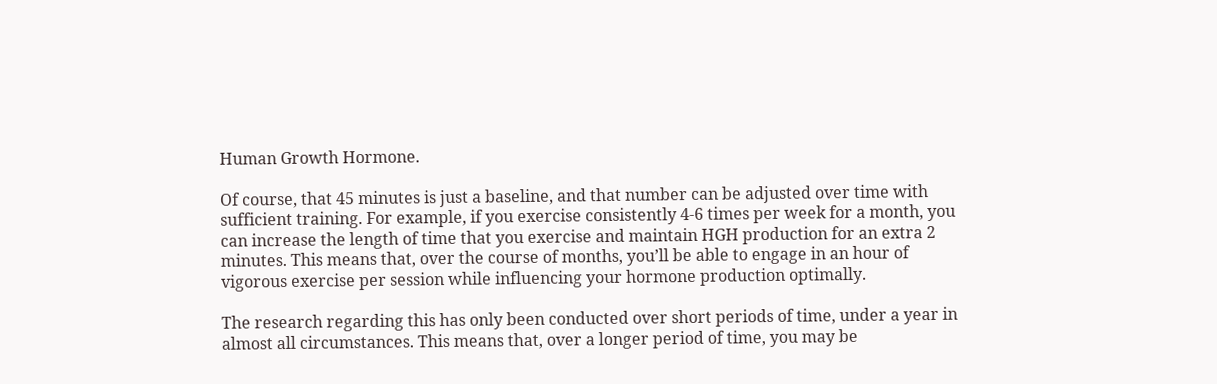Human Growth Hormone.

Of course, that 45 minutes is just a baseline, and that number can be adjusted over time with sufficient training. For example, if you exercise consistently 4-6 times per week for a month, you can increase the length of time that you exercise and maintain HGH production for an extra 2 minutes. This means that, over the course of months, you’ll be able to engage in an hour of vigorous exercise per session while influencing your hormone production optimally.

The research regarding this has only been conducted over short periods of time, under a year in almost all circumstances. This means that, over a longer period of time, you may be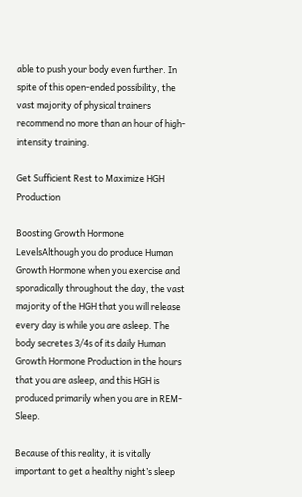able to push your body even further. In spite of this open-ended possibility, the vast majority of physical trainers recommend no more than an hour of high-intensity training.

Get Sufficient Rest to Maximize HGH Production

Boosting Growth Hormone LevelsAlthough you do produce Human Growth Hormone when you exercise and sporadically throughout the day, the vast majority of the HGH that you will release every day is while you are asleep. The body secretes 3/4s of its daily Human Growth Hormone Production in the hours that you are asleep, and this HGH is produced primarily when you are in REM-Sleep.

Because of this reality, it is vitally important to get a healthy night’s sleep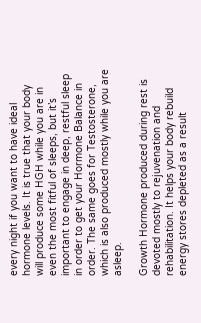every night if you want to have ideal hormone levels. It is true that your body will produce some HGH while you are in even the most fitful of sleeps, but it’s important to engage in deep, restful sleep in order to get your Hormone Balance in order. The same goes for Testosterone, which is also produced mostly while you are asleep.

Growth Hormone produced during rest is devoted mostly to rejuvenation and rehabilitation. It helps your body rebuild energy stores depleted as a result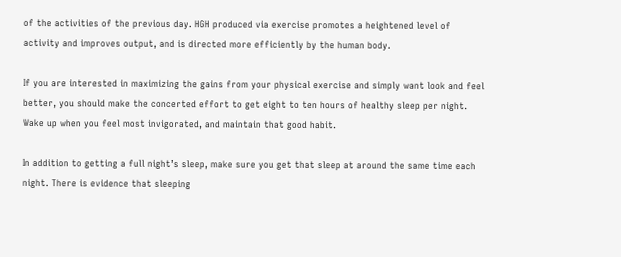of the activities of the previous day. HGH produced via exercise promotes a heightened level of activity and improves output, and is directed more efficiently by the human body.

If you are interested in maximizing the gains from your physical exercise and simply want look and feel better, you should make the concerted effort to get eight to ten hours of healthy sleep per night. Wake up when you feel most invigorated, and maintain that good habit.

In addition to getting a full night’s sleep, make sure you get that sleep at around the same time each night. There is evidence that sleeping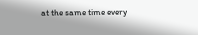at the same time every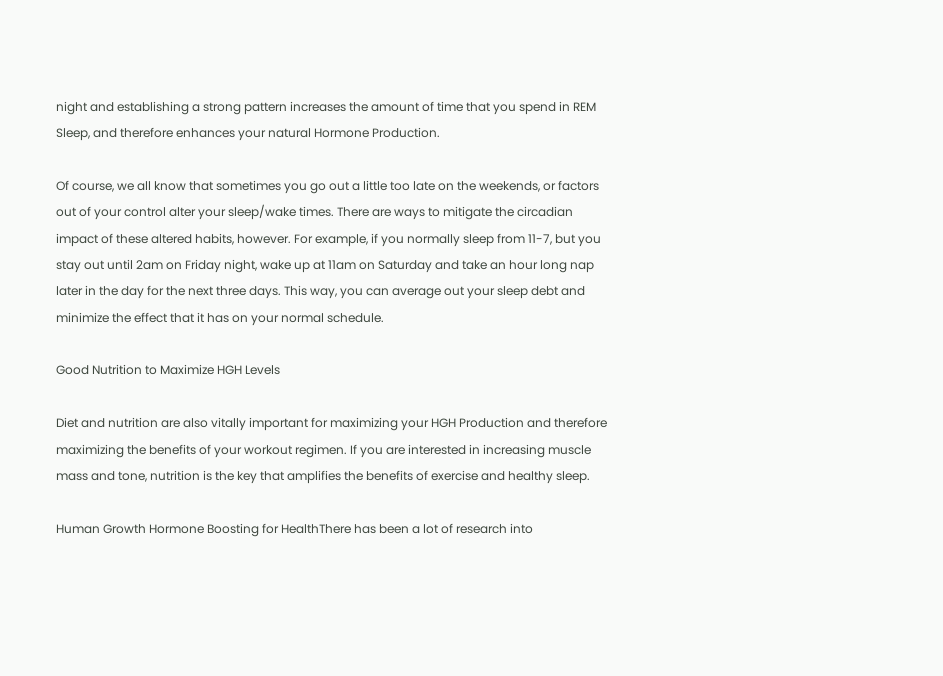night and establishing a strong pattern increases the amount of time that you spend in REM Sleep, and therefore enhances your natural Hormone Production.

Of course, we all know that sometimes you go out a little too late on the weekends, or factors out of your control alter your sleep/wake times. There are ways to mitigate the circadian impact of these altered habits, however. For example, if you normally sleep from 11-7, but you stay out until 2am on Friday night, wake up at 11am on Saturday and take an hour long nap later in the day for the next three days. This way, you can average out your sleep debt and minimize the effect that it has on your normal schedule.

Good Nutrition to Maximize HGH Levels

Diet and nutrition are also vitally important for maximizing your HGH Production and therefore maximizing the benefits of your workout regimen. If you are interested in increasing muscle mass and tone, nutrition is the key that amplifies the benefits of exercise and healthy sleep.

Human Growth Hormone Boosting for HealthThere has been a lot of research into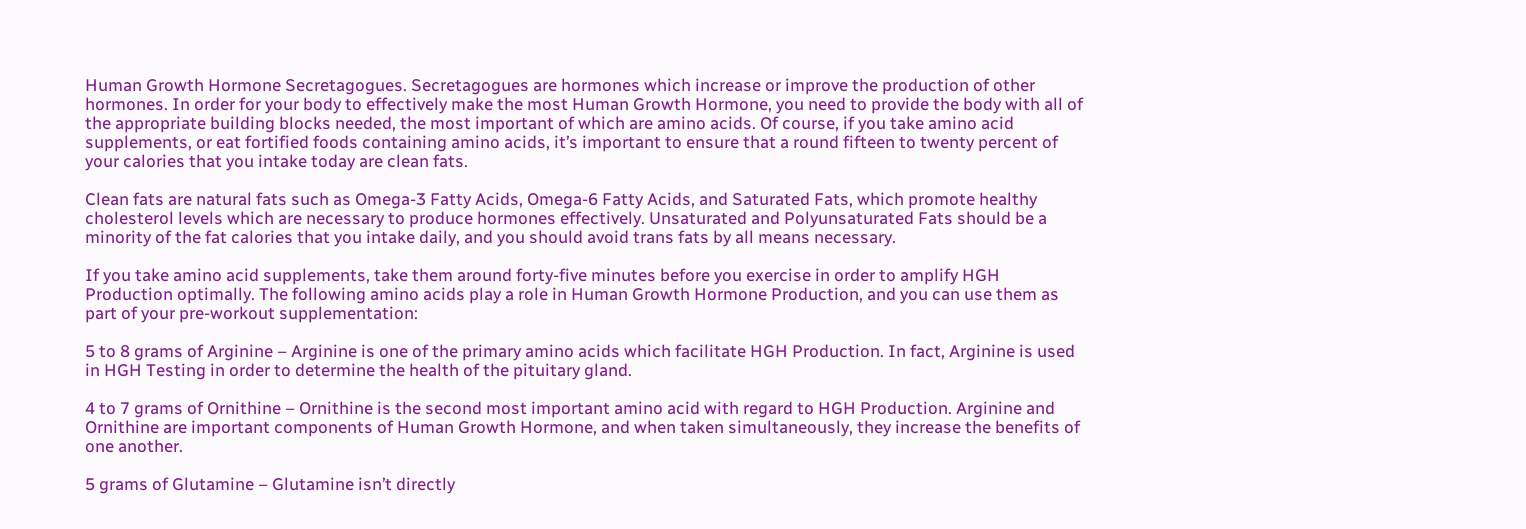Human Growth Hormone Secretagogues. Secretagogues are hormones which increase or improve the production of other hormones. In order for your body to effectively make the most Human Growth Hormone, you need to provide the body with all of the appropriate building blocks needed, the most important of which are amino acids. Of course, if you take amino acid supplements, or eat fortified foods containing amino acids, it’s important to ensure that a round fifteen to twenty percent of your calories that you intake today are clean fats.

Clean fats are natural fats such as Omega-3 Fatty Acids, Omega-6 Fatty Acids, and Saturated Fats, which promote healthy cholesterol levels which are necessary to produce hormones effectively. Unsaturated and Polyunsaturated Fats should be a minority of the fat calories that you intake daily, and you should avoid trans fats by all means necessary.

If you take amino acid supplements, take them around forty-five minutes before you exercise in order to amplify HGH Production optimally. The following amino acids play a role in Human Growth Hormone Production, and you can use them as part of your pre-workout supplementation:

5 to 8 grams of Arginine – Arginine is one of the primary amino acids which facilitate HGH Production. In fact, Arginine is used in HGH Testing in order to determine the health of the pituitary gland.

4 to 7 grams of Ornithine – Ornithine is the second most important amino acid with regard to HGH Production. Arginine and Ornithine are important components of Human Growth Hormone, and when taken simultaneously, they increase the benefits of one another.

5 grams of Glutamine – Glutamine isn’t directly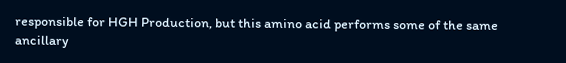responsible for HGH Production, but this amino acid performs some of the same ancillary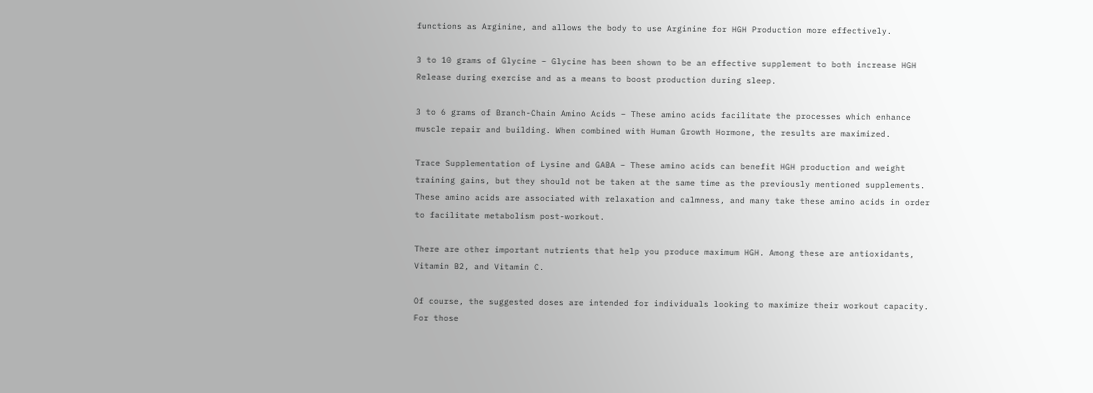functions as Arginine, and allows the body to use Arginine for HGH Production more effectively.

3 to 10 grams of Glycine – Glycine has been shown to be an effective supplement to both increase HGH Release during exercise and as a means to boost production during sleep.

3 to 6 grams of Branch-Chain Amino Acids – These amino acids facilitate the processes which enhance muscle repair and building. When combined with Human Growth Hormone, the results are maximized.

Trace Supplementation of Lysine and GABA – These amino acids can benefit HGH production and weight training gains, but they should not be taken at the same time as the previously mentioned supplements. These amino acids are associated with relaxation and calmness, and many take these amino acids in order to facilitate metabolism post-workout.

There are other important nutrients that help you produce maximum HGH. Among these are antioxidants, Vitamin B2, and Vitamin C.

Of course, the suggested doses are intended for individuals looking to maximize their workout capacity. For those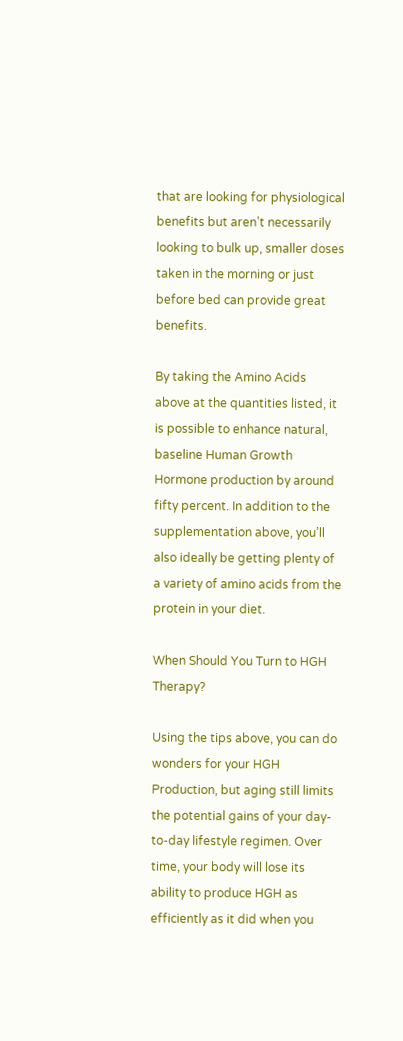that are looking for physiological benefits but aren’t necessarily looking to bulk up, smaller doses taken in the morning or just before bed can provide great benefits.

By taking the Amino Acids above at the quantities listed, it is possible to enhance natural, baseline Human Growth Hormone production by around fifty percent. In addition to the supplementation above, you’ll also ideally be getting plenty of a variety of amino acids from the protein in your diet.

When Should You Turn to HGH Therapy?

Using the tips above, you can do wonders for your HGH Production, but aging still limits the potential gains of your day-to-day lifestyle regimen. Over time, your body will lose its ability to produce HGH as efficiently as it did when you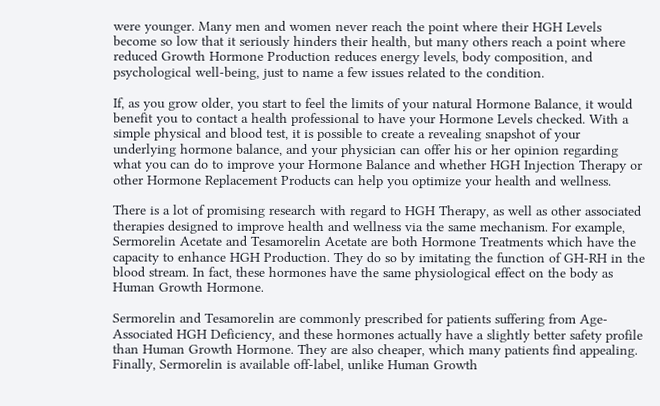were younger. Many men and women never reach the point where their HGH Levels become so low that it seriously hinders their health, but many others reach a point where reduced Growth Hormone Production reduces energy levels, body composition, and psychological well-being, just to name a few issues related to the condition.

If, as you grow older, you start to feel the limits of your natural Hormone Balance, it would benefit you to contact a health professional to have your Hormone Levels checked. With a simple physical and blood test, it is possible to create a revealing snapshot of your underlying hormone balance, and your physician can offer his or her opinion regarding what you can do to improve your Hormone Balance and whether HGH Injection Therapy or other Hormone Replacement Products can help you optimize your health and wellness.

There is a lot of promising research with regard to HGH Therapy, as well as other associated therapies designed to improve health and wellness via the same mechanism. For example, Sermorelin Acetate and Tesamorelin Acetate are both Hormone Treatments which have the capacity to enhance HGH Production. They do so by imitating the function of GH-RH in the blood stream. In fact, these hormones have the same physiological effect on the body as Human Growth Hormone.

Sermorelin and Tesamorelin are commonly prescribed for patients suffering from Age-Associated HGH Deficiency, and these hormones actually have a slightly better safety profile than Human Growth Hormone. They are also cheaper, which many patients find appealing. Finally, Sermorelin is available off-label, unlike Human Growth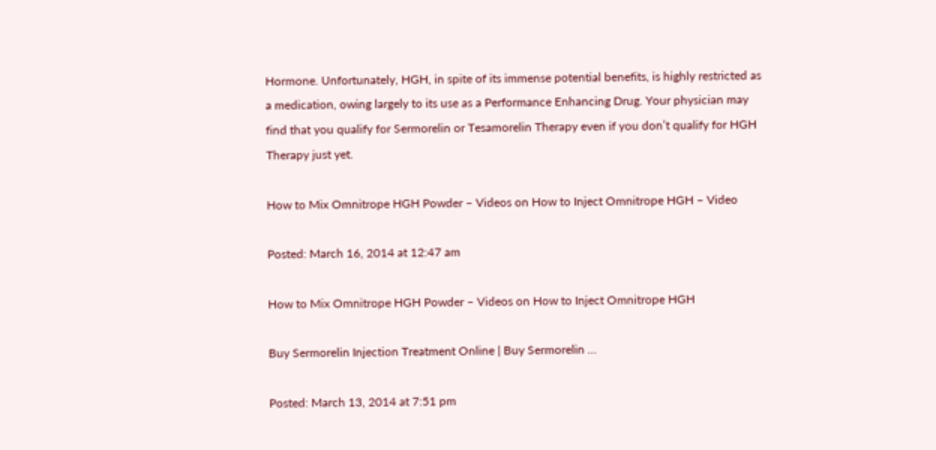Hormone. Unfortunately, HGH, in spite of its immense potential benefits, is highly restricted as a medication, owing largely to its use as a Performance Enhancing Drug. Your physician may find that you qualify for Sermorelin or Tesamorelin Therapy even if you don’t qualify for HGH Therapy just yet.

How to Mix Omnitrope HGH Powder – Videos on How to Inject Omnitrope HGH – Video

Posted: March 16, 2014 at 12:47 am

How to Mix Omnitrope HGH Powder – Videos on How to Inject Omnitrope HGH

Buy Sermorelin Injection Treatment Online | Buy Sermorelin …

Posted: March 13, 2014 at 7:51 pm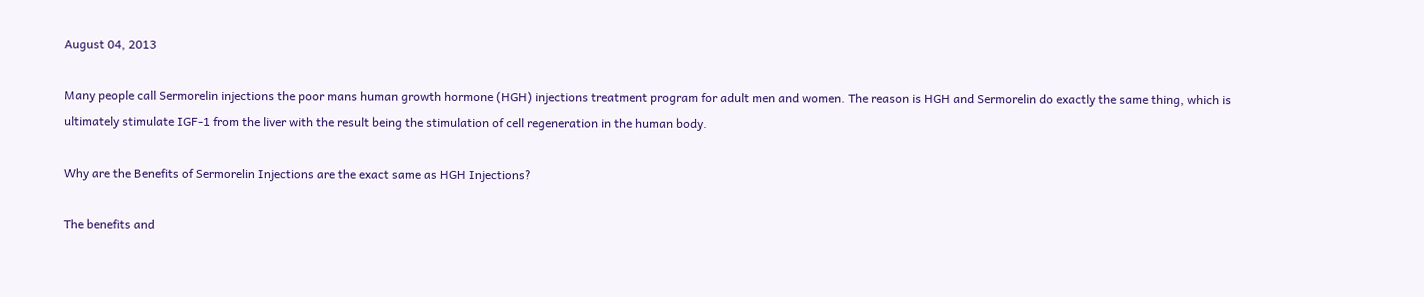August 04, 2013

Many people call Sermorelin injections the poor mans human growth hormone (HGH) injections treatment program for adult men and women. The reason is HGH and Sermorelin do exactly the same thing, which is ultimately stimulate IGF-1 from the liver with the result being the stimulation of cell regeneration in the human body.

Why are the Benefits of Sermorelin Injections are the exact same as HGH Injections?

The benefits and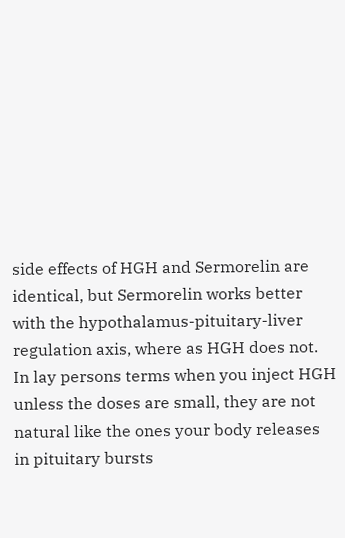side effects of HGH and Sermorelin are identical, but Sermorelin works better with the hypothalamus-pituitary-liver regulation axis, where as HGH does not. In lay persons terms when you inject HGH unless the doses are small, they are not natural like the ones your body releases in pituitary bursts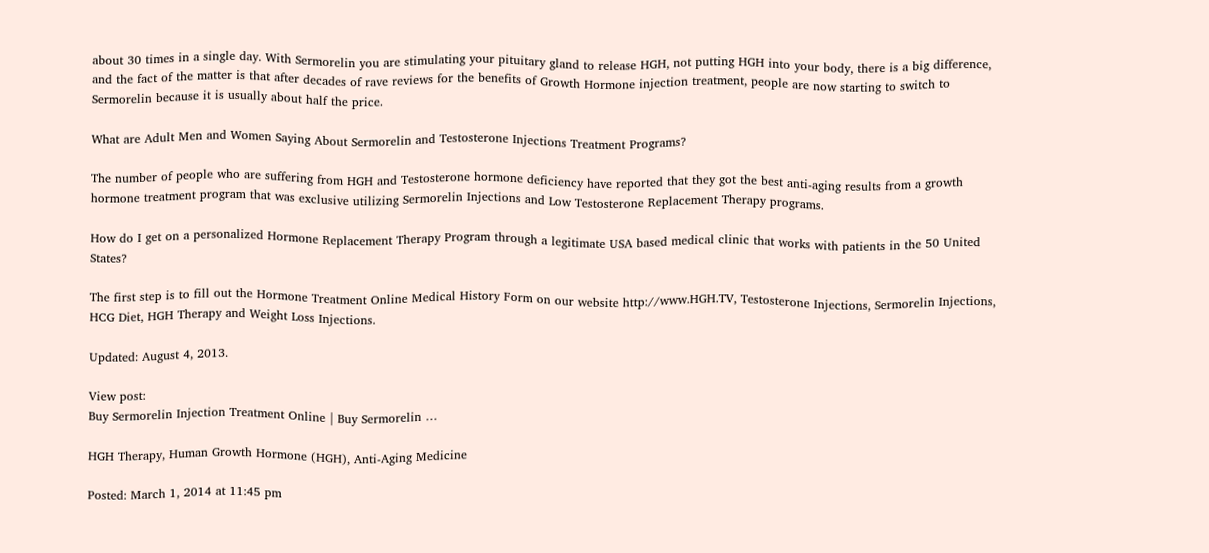about 30 times in a single day. With Sermorelin you are stimulating your pituitary gland to release HGH, not putting HGH into your body, there is a big difference, and the fact of the matter is that after decades of rave reviews for the benefits of Growth Hormone injection treatment, people are now starting to switch to Sermorelin because it is usually about half the price.

What are Adult Men and Women Saying About Sermorelin and Testosterone Injections Treatment Programs?

The number of people who are suffering from HGH and Testosterone hormone deficiency have reported that they got the best anti-aging results from a growth hormone treatment program that was exclusive utilizing Sermorelin Injections and Low Testosterone Replacement Therapy programs.

How do I get on a personalized Hormone Replacement Therapy Program through a legitimate USA based medical clinic that works with patients in the 50 United States?

The first step is to fill out the Hormone Treatment Online Medical History Form on our website http://www.HGH.TV, Testosterone Injections, Sermorelin Injections, HCG Diet, HGH Therapy and Weight Loss Injections.

Updated: August 4, 2013.

View post:
Buy Sermorelin Injection Treatment Online | Buy Sermorelin …

HGH Therapy, Human Growth Hormone (HGH), Anti-Aging Medicine

Posted: March 1, 2014 at 11:45 pm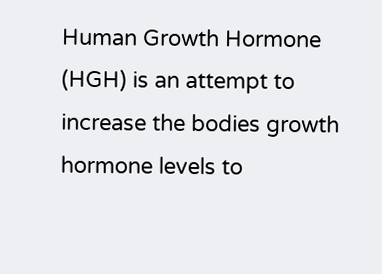Human Growth Hormone (HGH) is an attempt to increase the bodies growth hormone levels to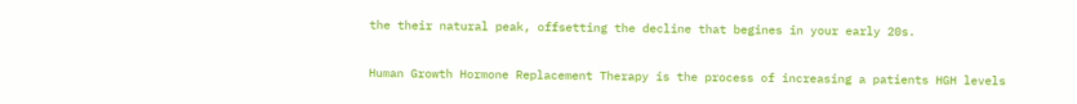the their natural peak, offsetting the decline that begines in your early 20s.

Human Growth Hormone Replacement Therapy is the process of increasing a patients HGH levels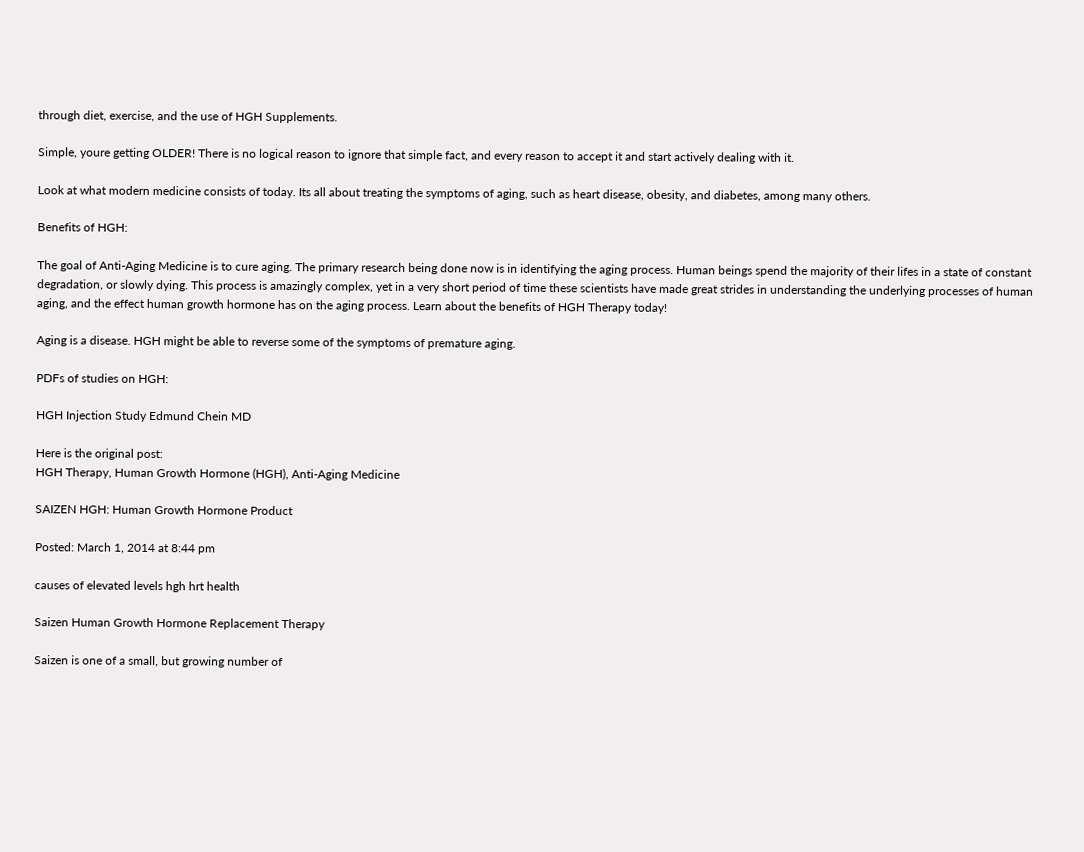through diet, exercise, and the use of HGH Supplements.

Simple, youre getting OLDER! There is no logical reason to ignore that simple fact, and every reason to accept it and start actively dealing with it.

Look at what modern medicine consists of today. Its all about treating the symptoms of aging, such as heart disease, obesity, and diabetes, among many others.

Benefits of HGH:

The goal of Anti-Aging Medicine is to cure aging. The primary research being done now is in identifying the aging process. Human beings spend the majority of their lifes in a state of constant degradation, or slowly dying. This process is amazingly complex, yet in a very short period of time these scientists have made great strides in understanding the underlying processes of human aging, and the effect human growth hormone has on the aging process. Learn about the benefits of HGH Therapy today!

Aging is a disease. HGH might be able to reverse some of the symptoms of premature aging.

PDFs of studies on HGH:

HGH Injection Study Edmund Chein MD

Here is the original post:
HGH Therapy, Human Growth Hormone (HGH), Anti-Aging Medicine

SAIZEN HGH: Human Growth Hormone Product

Posted: March 1, 2014 at 8:44 pm

causes of elevated levels hgh hrt health

Saizen Human Growth Hormone Replacement Therapy

Saizen is one of a small, but growing number of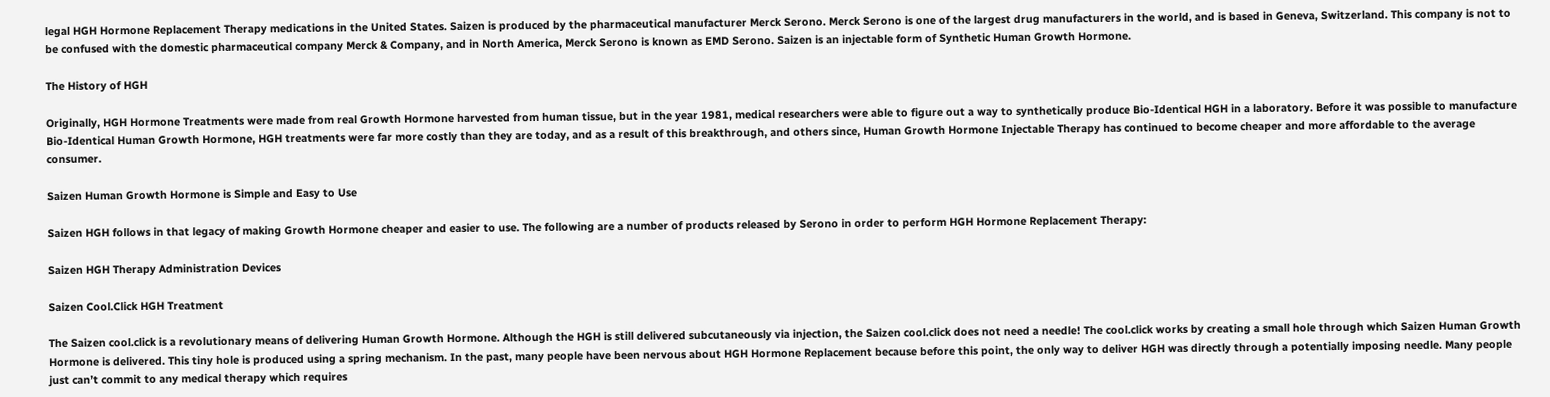legal HGH Hormone Replacement Therapy medications in the United States. Saizen is produced by the pharmaceutical manufacturer Merck Serono. Merck Serono is one of the largest drug manufacturers in the world, and is based in Geneva, Switzerland. This company is not to be confused with the domestic pharmaceutical company Merck & Company, and in North America, Merck Serono is known as EMD Serono. Saizen is an injectable form of Synthetic Human Growth Hormone.

The History of HGH

Originally, HGH Hormone Treatments were made from real Growth Hormone harvested from human tissue, but in the year 1981, medical researchers were able to figure out a way to synthetically produce Bio-Identical HGH in a laboratory. Before it was possible to manufacture Bio-Identical Human Growth Hormone, HGH treatments were far more costly than they are today, and as a result of this breakthrough, and others since, Human Growth Hormone Injectable Therapy has continued to become cheaper and more affordable to the average consumer.

Saizen Human Growth Hormone is Simple and Easy to Use

Saizen HGH follows in that legacy of making Growth Hormone cheaper and easier to use. The following are a number of products released by Serono in order to perform HGH Hormone Replacement Therapy:

Saizen HGH Therapy Administration Devices

Saizen Cool.Click HGH Treatment

The Saizen cool.click is a revolutionary means of delivering Human Growth Hormone. Although the HGH is still delivered subcutaneously via injection, the Saizen cool.click does not need a needle! The cool.click works by creating a small hole through which Saizen Human Growth Hormone is delivered. This tiny hole is produced using a spring mechanism. In the past, many people have been nervous about HGH Hormone Replacement because before this point, the only way to deliver HGH was directly through a potentially imposing needle. Many people just can’t commit to any medical therapy which requires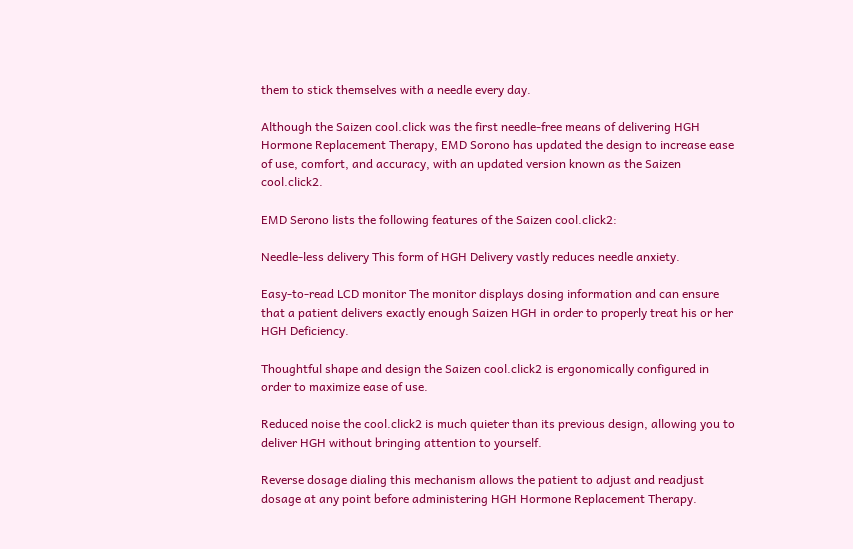them to stick themselves with a needle every day.

Although the Saizen cool.click was the first needle-free means of delivering HGH Hormone Replacement Therapy, EMD Sorono has updated the design to increase ease of use, comfort, and accuracy, with an updated version known as the Saizen cool.click2.

EMD Serono lists the following features of the Saizen cool.click2:

Needle-less delivery This form of HGH Delivery vastly reduces needle anxiety.

Easy-to-read LCD monitor The monitor displays dosing information and can ensure that a patient delivers exactly enough Saizen HGH in order to properly treat his or her HGH Deficiency.

Thoughtful shape and design the Saizen cool.click2 is ergonomically configured in order to maximize ease of use.

Reduced noise the cool.click2 is much quieter than its previous design, allowing you to deliver HGH without bringing attention to yourself.

Reverse dosage dialing this mechanism allows the patient to adjust and readjust dosage at any point before administering HGH Hormone Replacement Therapy.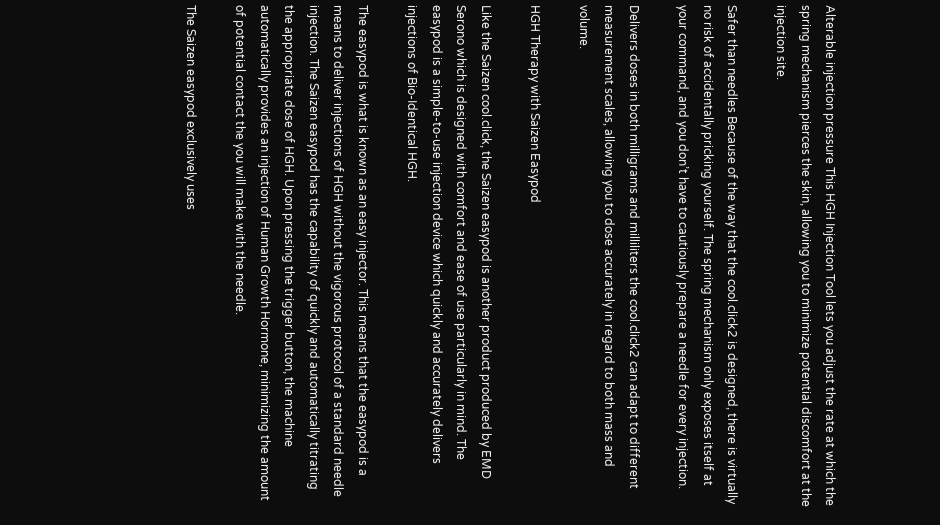Alterable injection pressure This HGH Injection Tool lets you adjust the rate at which the spring mechanism pierces the skin, allowing you to minimize potential discomfort at the injection site.

Safer than needles Because of the way that the cool.click2 is designed, there is virtually no risk of accidentally pricking yourself. The spring mechanism only exposes itself at your command, and you don’t have to cautiously prepare a needle for every injection.

Delivers doses in both milligrams and milliliters the cool.click2 can adapt to different measurement scales, allowing you to dose accurately in regard to both mass and volume.

HGH Therapy with Saizen Easypod

Like the Saizen cool.click, the Saizen easypod is another product produced by EMD Serono which is designed with comfort and ease of use particularly in mind. The easypod is a simple-to-use injection device which quickly and accurately delivers injections of Bio-Identical HGH.

The easypod is what is known as an easy injector. This means that the easypod is a means to deliver injections of HGH without the vigorous protocol of a standard needle injection. The Saizen easypod has the capability of quickly and automatically titrating the appropriate dose of HGH. Upon pressing the trigger button, the machine automatically provides an injection of Human Growth Hormone, minimizing the amount of potential contact the you will make with the needle.

The Saizen easypod exclusively uses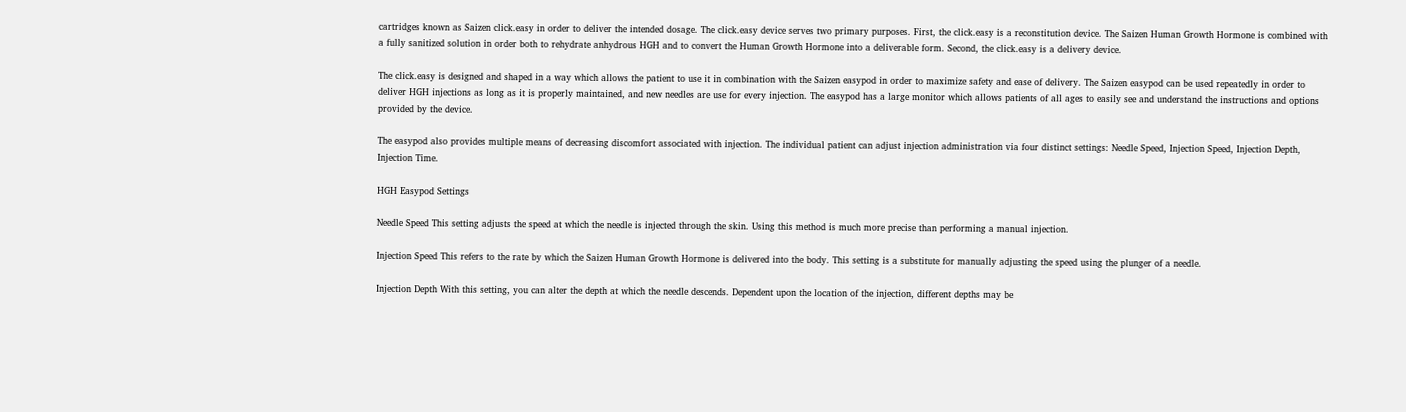cartridges known as Saizen click.easy in order to deliver the intended dosage. The click.easy device serves two primary purposes. First, the click.easy is a reconstitution device. The Saizen Human Growth Hormone is combined with a fully sanitized solution in order both to rehydrate anhydrous HGH and to convert the Human Growth Hormone into a deliverable form. Second, the click.easy is a delivery device.

The click.easy is designed and shaped in a way which allows the patient to use it in combination with the Saizen easypod in order to maximize safety and ease of delivery. The Saizen easypod can be used repeatedly in order to deliver HGH injections as long as it is properly maintained, and new needles are use for every injection. The easypod has a large monitor which allows patients of all ages to easily see and understand the instructions and options provided by the device.

The easypod also provides multiple means of decreasing discomfort associated with injection. The individual patient can adjust injection administration via four distinct settings: Needle Speed, Injection Speed, Injection Depth, Injection Time.

HGH Easypod Settings

Needle Speed This setting adjusts the speed at which the needle is injected through the skin. Using this method is much more precise than performing a manual injection.

Injection Speed This refers to the rate by which the Saizen Human Growth Hormone is delivered into the body. This setting is a substitute for manually adjusting the speed using the plunger of a needle.

Injection Depth With this setting, you can alter the depth at which the needle descends. Dependent upon the location of the injection, different depths may be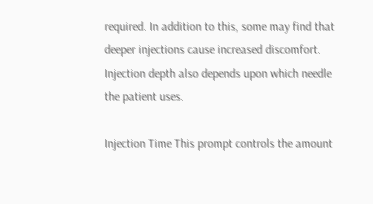required. In addition to this, some may find that deeper injections cause increased discomfort. Injection depth also depends upon which needle the patient uses.

Injection Time This prompt controls the amount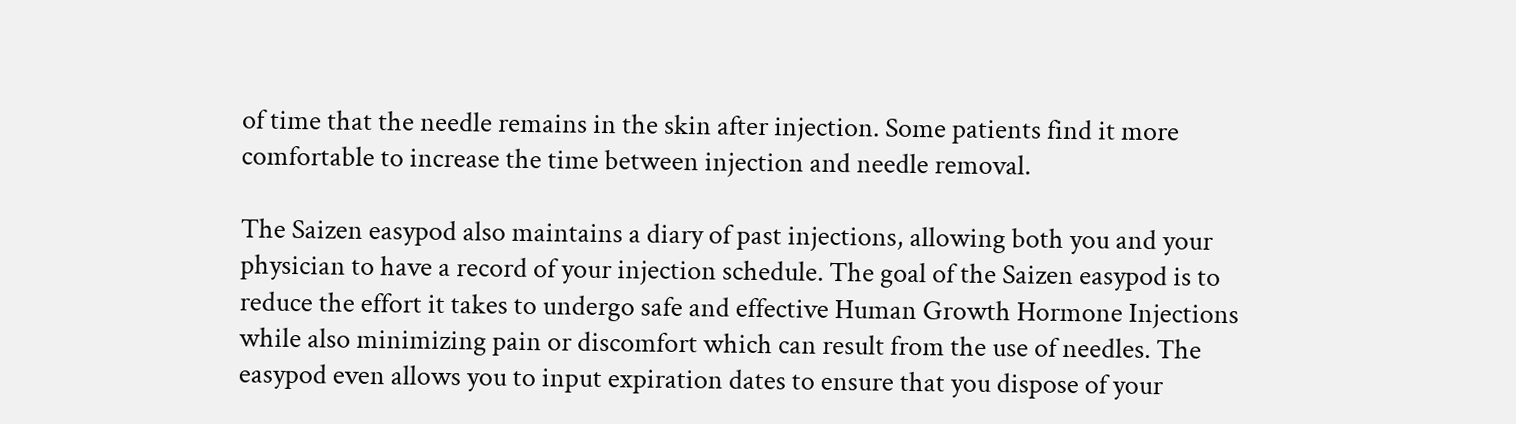of time that the needle remains in the skin after injection. Some patients find it more comfortable to increase the time between injection and needle removal.

The Saizen easypod also maintains a diary of past injections, allowing both you and your physician to have a record of your injection schedule. The goal of the Saizen easypod is to reduce the effort it takes to undergo safe and effective Human Growth Hormone Injections while also minimizing pain or discomfort which can result from the use of needles. The easypod even allows you to input expiration dates to ensure that you dispose of your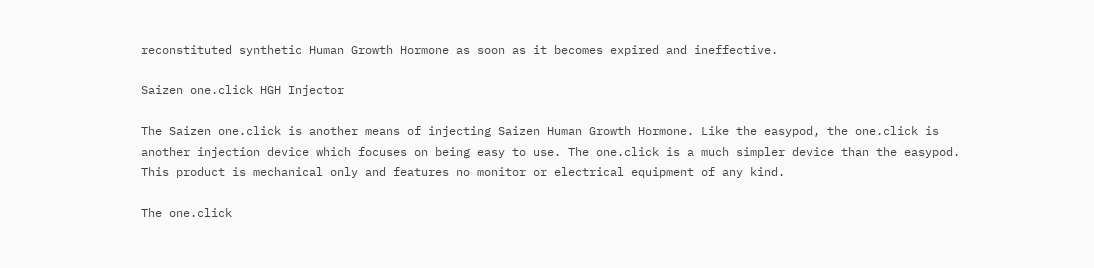reconstituted synthetic Human Growth Hormone as soon as it becomes expired and ineffective.

Saizen one.click HGH Injector

The Saizen one.click is another means of injecting Saizen Human Growth Hormone. Like the easypod, the one.click is another injection device which focuses on being easy to use. The one.click is a much simpler device than the easypod. This product is mechanical only and features no monitor or electrical equipment of any kind.

The one.click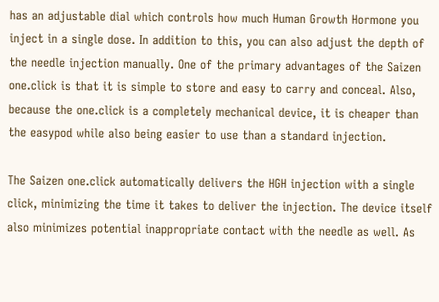has an adjustable dial which controls how much Human Growth Hormone you inject in a single dose. In addition to this, you can also adjust the depth of the needle injection manually. One of the primary advantages of the Saizen one.click is that it is simple to store and easy to carry and conceal. Also, because the one.click is a completely mechanical device, it is cheaper than the easypod while also being easier to use than a standard injection.

The Saizen one.click automatically delivers the HGH injection with a single click, minimizing the time it takes to deliver the injection. The device itself also minimizes potential inappropriate contact with the needle as well. As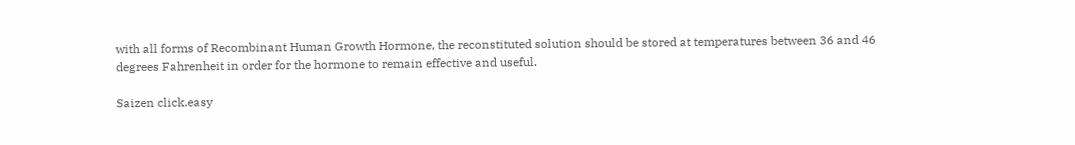with all forms of Recombinant Human Growth Hormone, the reconstituted solution should be stored at temperatures between 36 and 46 degrees Fahrenheit in order for the hormone to remain effective and useful.

Saizen click.easy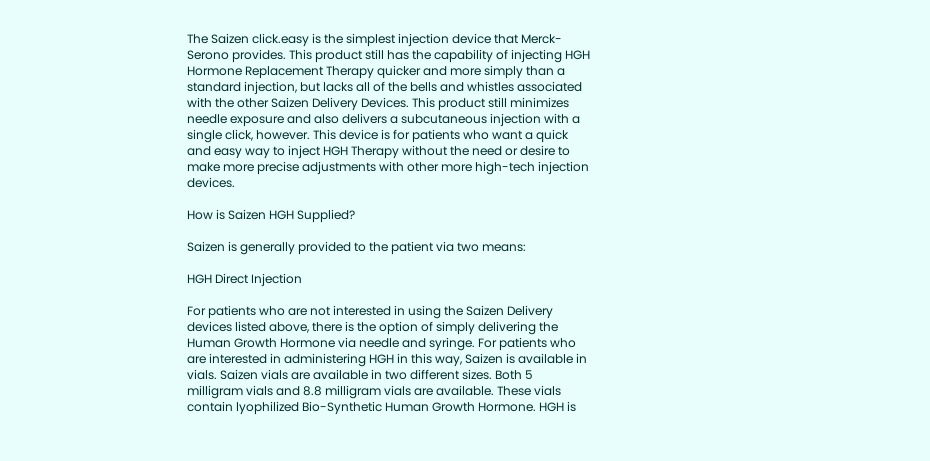The Saizen click.easy is the simplest injection device that Merck-Serono provides. This product still has the capability of injecting HGH Hormone Replacement Therapy quicker and more simply than a standard injection, but lacks all of the bells and whistles associated with the other Saizen Delivery Devices. This product still minimizes needle exposure and also delivers a subcutaneous injection with a single click, however. This device is for patients who want a quick and easy way to inject HGH Therapy without the need or desire to make more precise adjustments with other more high-tech injection devices.

How is Saizen HGH Supplied?

Saizen is generally provided to the patient via two means:

HGH Direct Injection

For patients who are not interested in using the Saizen Delivery devices listed above, there is the option of simply delivering the Human Growth Hormone via needle and syringe. For patients who are interested in administering HGH in this way, Saizen is available in vials. Saizen vials are available in two different sizes. Both 5 milligram vials and 8.8 milligram vials are available. These vials contain lyophilized Bio-Synthetic Human Growth Hormone. HGH is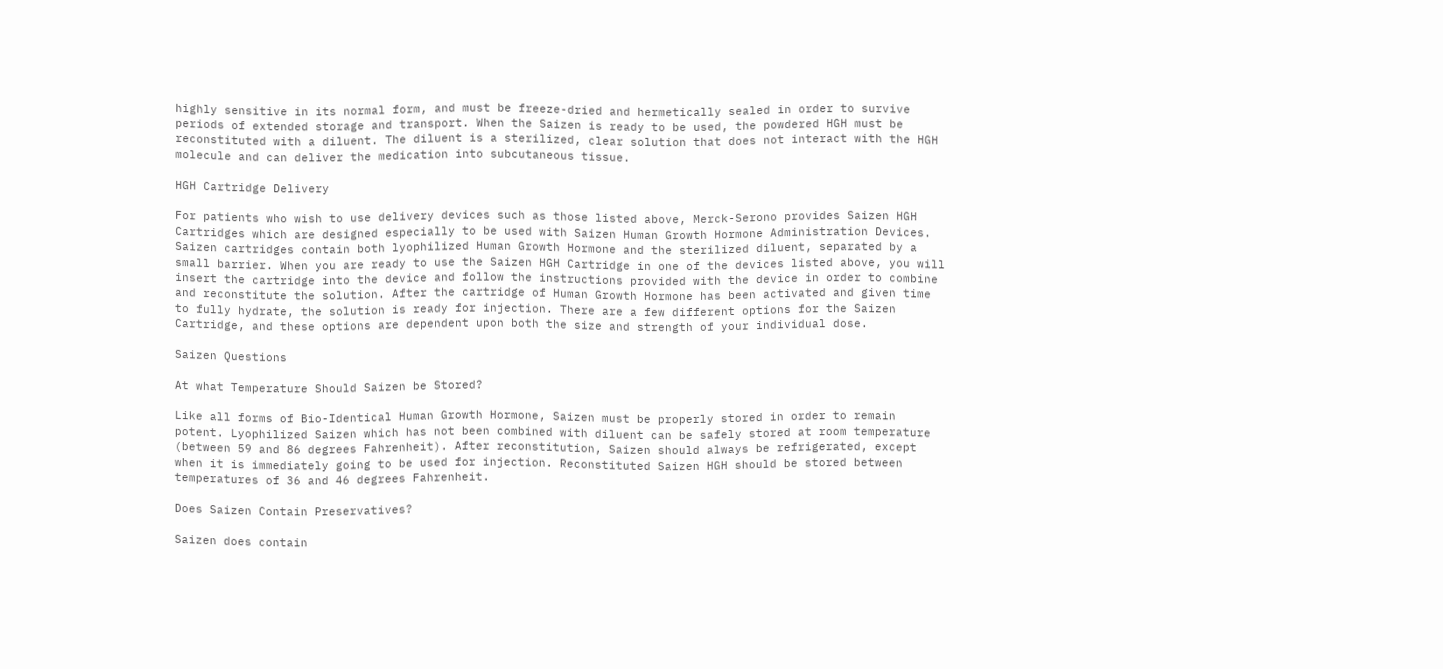highly sensitive in its normal form, and must be freeze-dried and hermetically sealed in order to survive periods of extended storage and transport. When the Saizen is ready to be used, the powdered HGH must be reconstituted with a diluent. The diluent is a sterilized, clear solution that does not interact with the HGH molecule and can deliver the medication into subcutaneous tissue.

HGH Cartridge Delivery

For patients who wish to use delivery devices such as those listed above, Merck-Serono provides Saizen HGH Cartridges which are designed especially to be used with Saizen Human Growth Hormone Administration Devices. Saizen cartridges contain both lyophilized Human Growth Hormone and the sterilized diluent, separated by a small barrier. When you are ready to use the Saizen HGH Cartridge in one of the devices listed above, you will insert the cartridge into the device and follow the instructions provided with the device in order to combine and reconstitute the solution. After the cartridge of Human Growth Hormone has been activated and given time to fully hydrate, the solution is ready for injection. There are a few different options for the Saizen Cartridge, and these options are dependent upon both the size and strength of your individual dose.

Saizen Questions

At what Temperature Should Saizen be Stored?

Like all forms of Bio-Identical Human Growth Hormone, Saizen must be properly stored in order to remain potent. Lyophilized Saizen which has not been combined with diluent can be safely stored at room temperature (between 59 and 86 degrees Fahrenheit). After reconstitution, Saizen should always be refrigerated, except when it is immediately going to be used for injection. Reconstituted Saizen HGH should be stored between temperatures of 36 and 46 degrees Fahrenheit.

Does Saizen Contain Preservatives?

Saizen does contain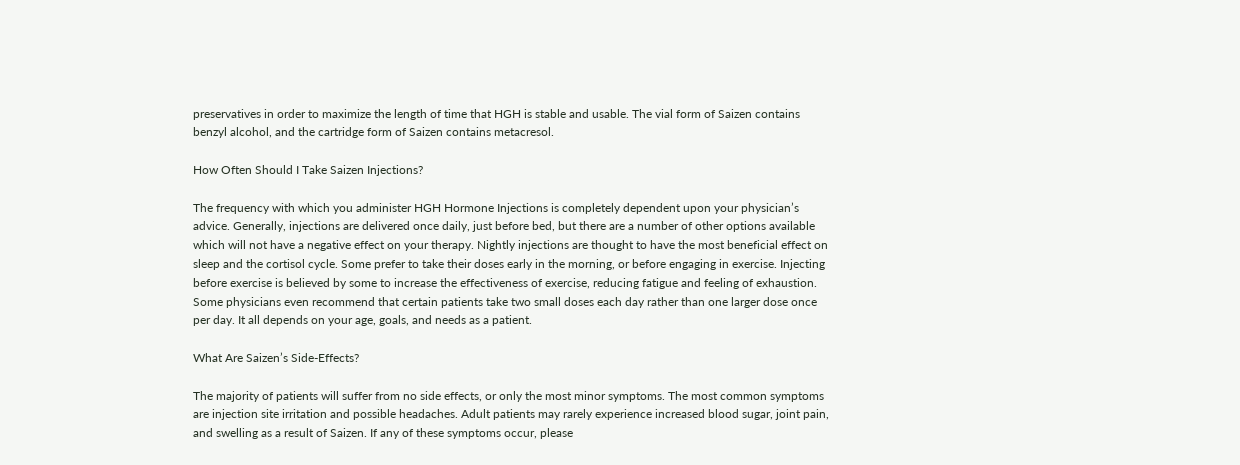preservatives in order to maximize the length of time that HGH is stable and usable. The vial form of Saizen contains benzyl alcohol, and the cartridge form of Saizen contains metacresol.

How Often Should I Take Saizen Injections?

The frequency with which you administer HGH Hormone Injections is completely dependent upon your physician’s advice. Generally, injections are delivered once daily, just before bed, but there are a number of other options available which will not have a negative effect on your therapy. Nightly injections are thought to have the most beneficial effect on sleep and the cortisol cycle. Some prefer to take their doses early in the morning, or before engaging in exercise. Injecting before exercise is believed by some to increase the effectiveness of exercise, reducing fatigue and feeling of exhaustion. Some physicians even recommend that certain patients take two small doses each day rather than one larger dose once per day. It all depends on your age, goals, and needs as a patient.

What Are Saizen’s Side-Effects?

The majority of patients will suffer from no side effects, or only the most minor symptoms. The most common symptoms are injection site irritation and possible headaches. Adult patients may rarely experience increased blood sugar, joint pain, and swelling as a result of Saizen. If any of these symptoms occur, please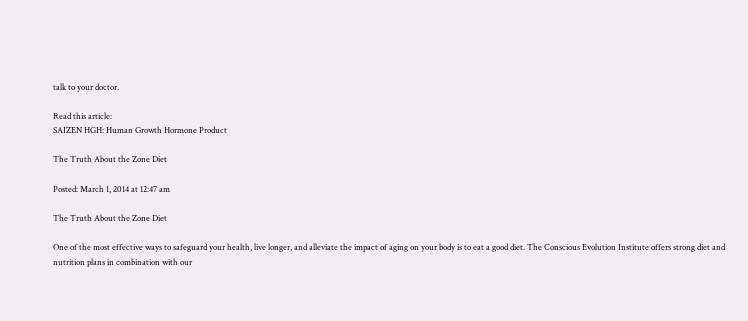talk to your doctor.

Read this article:
SAIZEN HGH: Human Growth Hormone Product

The Truth About the Zone Diet

Posted: March 1, 2014 at 12:47 am

The Truth About the Zone Diet

One of the most effective ways to safeguard your health, live longer, and alleviate the impact of aging on your body is to eat a good diet. The Conscious Evolution Institute offers strong diet and nutrition plans in combination with our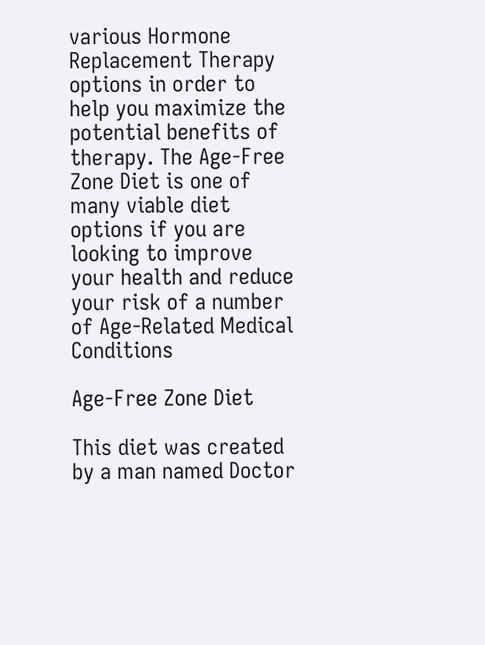various Hormone Replacement Therapy options in order to help you maximize the potential benefits of therapy. The Age-Free Zone Diet is one of many viable diet options if you are looking to improve your health and reduce your risk of a number of Age-Related Medical Conditions

Age-Free Zone Diet

This diet was created by a man named Doctor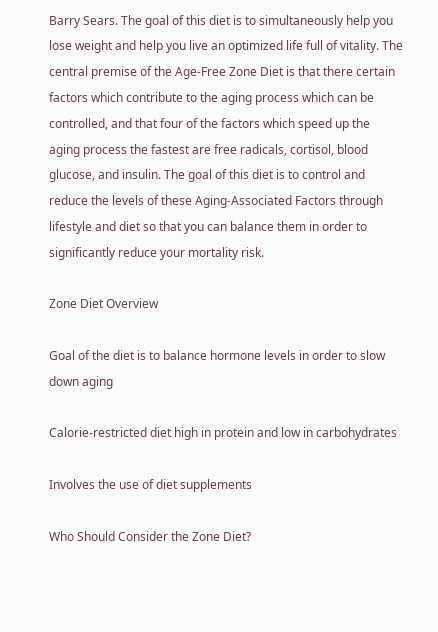Barry Sears. The goal of this diet is to simultaneously help you lose weight and help you live an optimized life full of vitality. The central premise of the Age-Free Zone Diet is that there certain factors which contribute to the aging process which can be controlled, and that four of the factors which speed up the aging process the fastest are free radicals, cortisol, blood glucose, and insulin. The goal of this diet is to control and reduce the levels of these Aging-Associated Factors through lifestyle and diet so that you can balance them in order to significantly reduce your mortality risk.

Zone Diet Overview

Goal of the diet is to balance hormone levels in order to slow down aging

Calorie-restricted diet high in protein and low in carbohydrates

Involves the use of diet supplements

Who Should Consider the Zone Diet?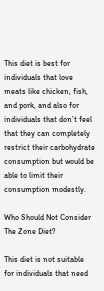This diet is best for individuals that love meats like chicken, fish, and pork, and also for individuals that don’t feel that they can completely restrict their carbohydrate consumption but would be able to limit their consumption modestly.

Who Should Not Consider The Zone Diet?

This diet is not suitable for individuals that need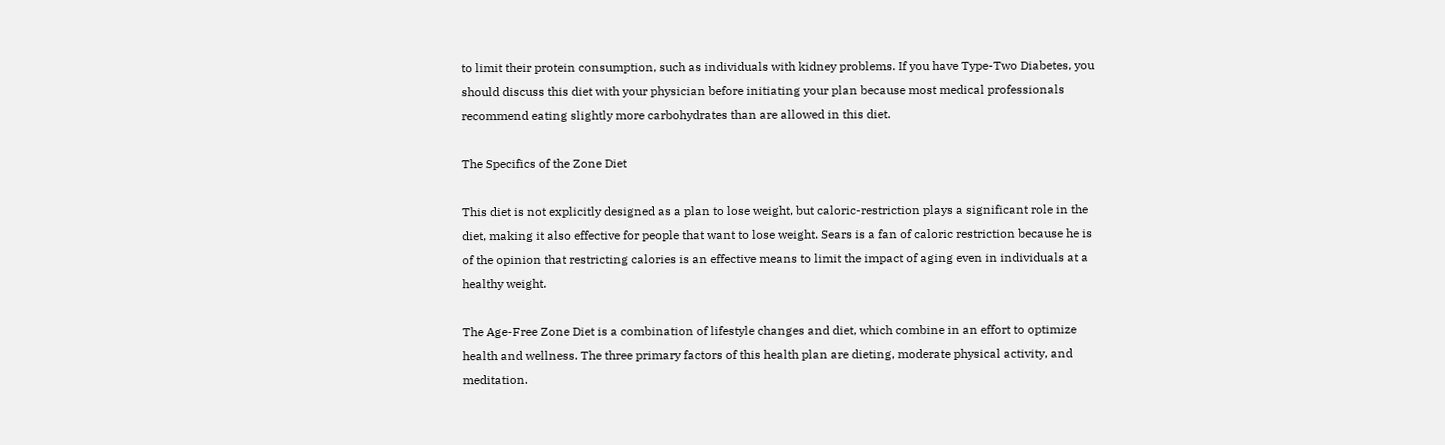to limit their protein consumption, such as individuals with kidney problems. If you have Type-Two Diabetes, you should discuss this diet with your physician before initiating your plan because most medical professionals recommend eating slightly more carbohydrates than are allowed in this diet.

The Specifics of the Zone Diet

This diet is not explicitly designed as a plan to lose weight, but caloric-restriction plays a significant role in the diet, making it also effective for people that want to lose weight. Sears is a fan of caloric restriction because he is of the opinion that restricting calories is an effective means to limit the impact of aging even in individuals at a healthy weight.

The Age-Free Zone Diet is a combination of lifestyle changes and diet, which combine in an effort to optimize health and wellness. The three primary factors of this health plan are dieting, moderate physical activity, and meditation.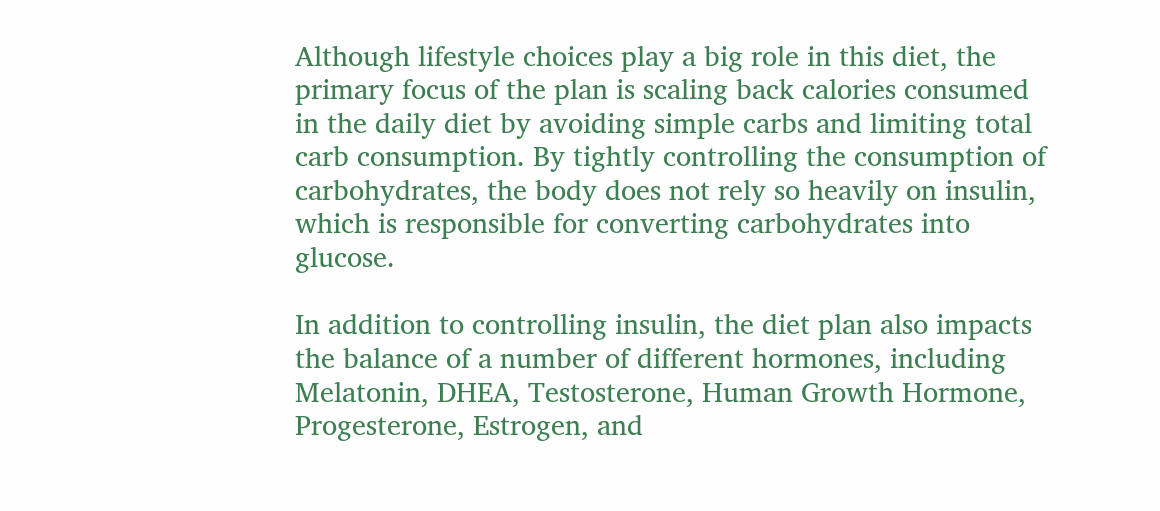Although lifestyle choices play a big role in this diet, the primary focus of the plan is scaling back calories consumed in the daily diet by avoiding simple carbs and limiting total carb consumption. By tightly controlling the consumption of carbohydrates, the body does not rely so heavily on insulin, which is responsible for converting carbohydrates into glucose.

In addition to controlling insulin, the diet plan also impacts the balance of a number of different hormones, including Melatonin, DHEA, Testosterone, Human Growth Hormone, Progesterone, Estrogen, and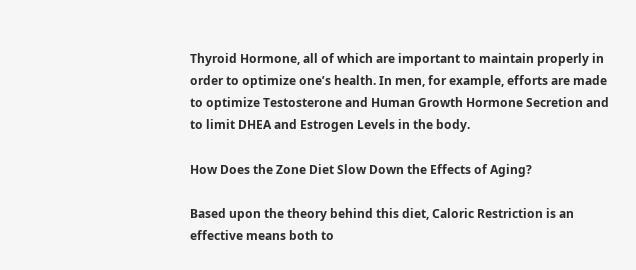Thyroid Hormone, all of which are important to maintain properly in order to optimize one’s health. In men, for example, efforts are made to optimize Testosterone and Human Growth Hormone Secretion and to limit DHEA and Estrogen Levels in the body.

How Does the Zone Diet Slow Down the Effects of Aging?

Based upon the theory behind this diet, Caloric Restriction is an effective means both to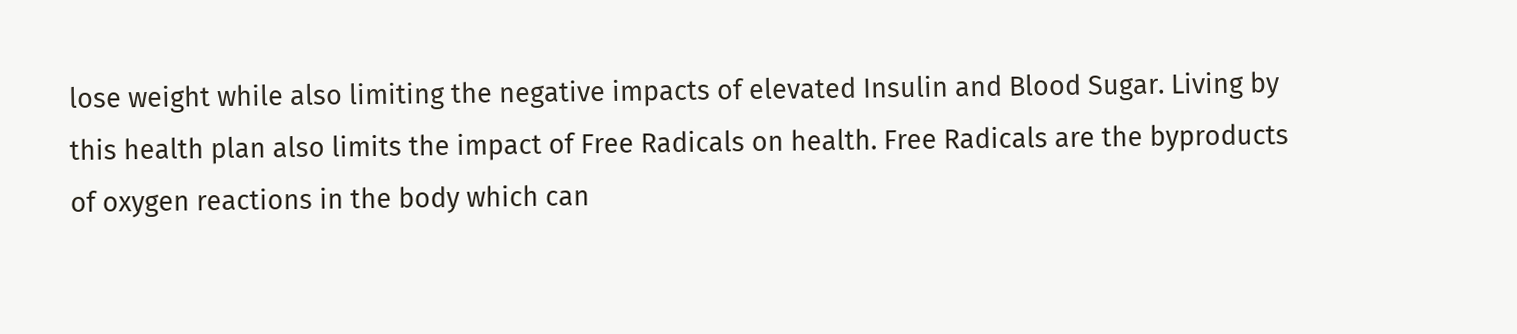lose weight while also limiting the negative impacts of elevated Insulin and Blood Sugar. Living by this health plan also limits the impact of Free Radicals on health. Free Radicals are the byproducts of oxygen reactions in the body which can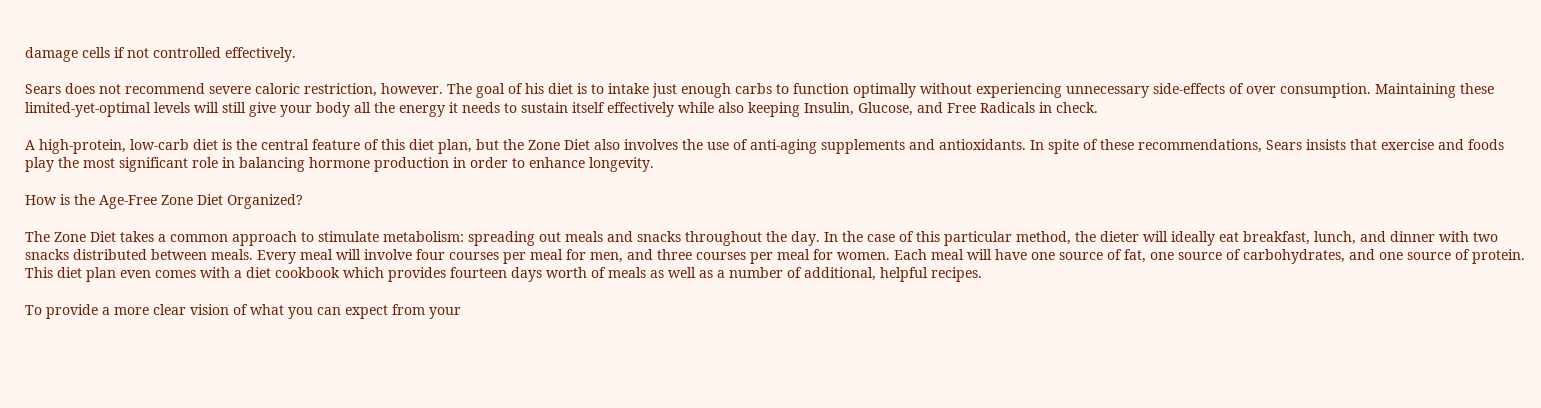damage cells if not controlled effectively.

Sears does not recommend severe caloric restriction, however. The goal of his diet is to intake just enough carbs to function optimally without experiencing unnecessary side-effects of over consumption. Maintaining these limited-yet-optimal levels will still give your body all the energy it needs to sustain itself effectively while also keeping Insulin, Glucose, and Free Radicals in check.

A high-protein, low-carb diet is the central feature of this diet plan, but the Zone Diet also involves the use of anti-aging supplements and antioxidants. In spite of these recommendations, Sears insists that exercise and foods play the most significant role in balancing hormone production in order to enhance longevity.

How is the Age-Free Zone Diet Organized?

The Zone Diet takes a common approach to stimulate metabolism: spreading out meals and snacks throughout the day. In the case of this particular method, the dieter will ideally eat breakfast, lunch, and dinner with two snacks distributed between meals. Every meal will involve four courses per meal for men, and three courses per meal for women. Each meal will have one source of fat, one source of carbohydrates, and one source of protein. This diet plan even comes with a diet cookbook which provides fourteen days worth of meals as well as a number of additional, helpful recipes.

To provide a more clear vision of what you can expect from your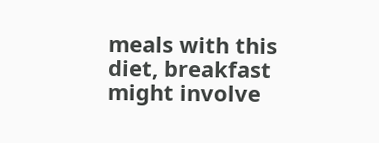meals with this diet, breakfast might involve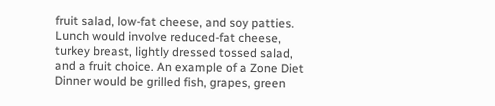fruit salad, low-fat cheese, and soy patties. Lunch would involve reduced-fat cheese, turkey breast, lightly dressed tossed salad, and a fruit choice. An example of a Zone Diet Dinner would be grilled fish, grapes, green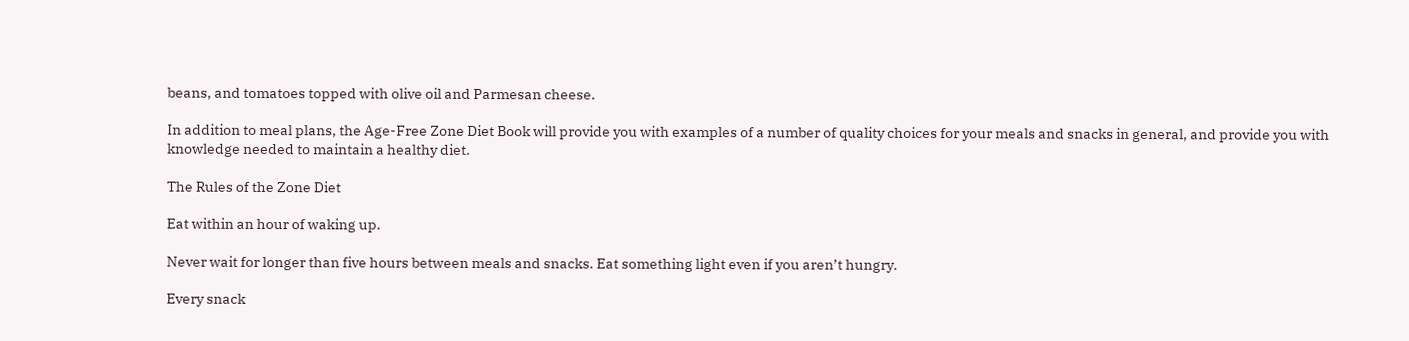beans, and tomatoes topped with olive oil and Parmesan cheese.

In addition to meal plans, the Age-Free Zone Diet Book will provide you with examples of a number of quality choices for your meals and snacks in general, and provide you with knowledge needed to maintain a healthy diet.

The Rules of the Zone Diet

Eat within an hour of waking up.

Never wait for longer than five hours between meals and snacks. Eat something light even if you aren’t hungry.

Every snack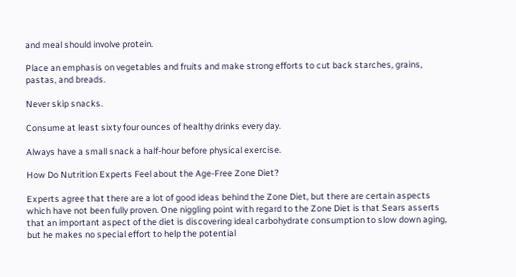and meal should involve protein.

Place an emphasis on vegetables and fruits and make strong efforts to cut back starches, grains, pastas, and breads.

Never skip snacks.

Consume at least sixty four ounces of healthy drinks every day.

Always have a small snack a half-hour before physical exercise.

How Do Nutrition Experts Feel about the Age-Free Zone Diet?

Experts agree that there are a lot of good ideas behind the Zone Diet, but there are certain aspects which have not been fully proven. One niggling point with regard to the Zone Diet is that Sears asserts that an important aspect of the diet is discovering ideal carbohydrate consumption to slow down aging, but he makes no special effort to help the potential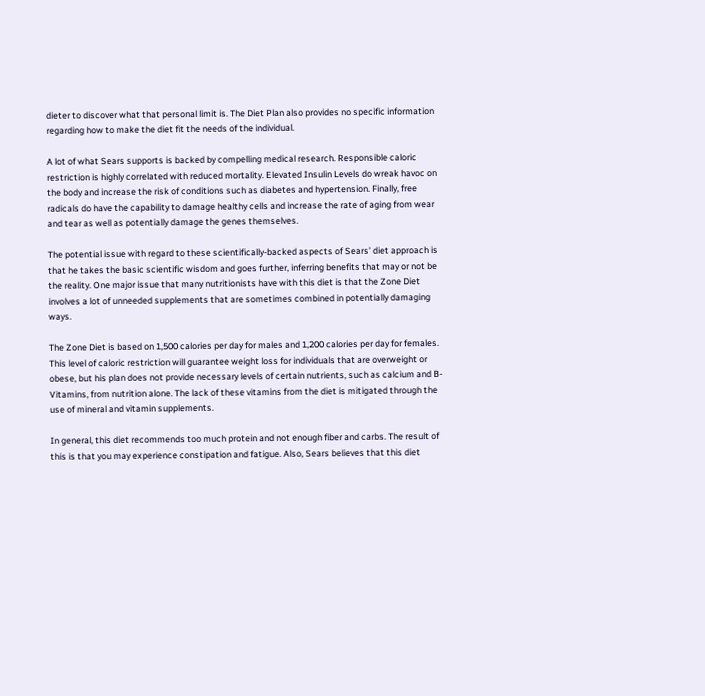dieter to discover what that personal limit is. The Diet Plan also provides no specific information regarding how to make the diet fit the needs of the individual.

A lot of what Sears supports is backed by compelling medical research. Responsible caloric restriction is highly correlated with reduced mortality. Elevated Insulin Levels do wreak havoc on the body and increase the risk of conditions such as diabetes and hypertension. Finally, free radicals do have the capability to damage healthy cells and increase the rate of aging from wear and tear as well as potentially damage the genes themselves.

The potential issue with regard to these scientifically-backed aspects of Sears’ diet approach is that he takes the basic scientific wisdom and goes further, inferring benefits that may or not be the reality. One major issue that many nutritionists have with this diet is that the Zone Diet involves a lot of unneeded supplements that are sometimes combined in potentially damaging ways.

The Zone Diet is based on 1,500 calories per day for males and 1,200 calories per day for females. This level of caloric restriction will guarantee weight loss for individuals that are overweight or obese, but his plan does not provide necessary levels of certain nutrients, such as calcium and B-Vitamins, from nutrition alone. The lack of these vitamins from the diet is mitigated through the use of mineral and vitamin supplements.

In general, this diet recommends too much protein and not enough fiber and carbs. The result of this is that you may experience constipation and fatigue. Also, Sears believes that this diet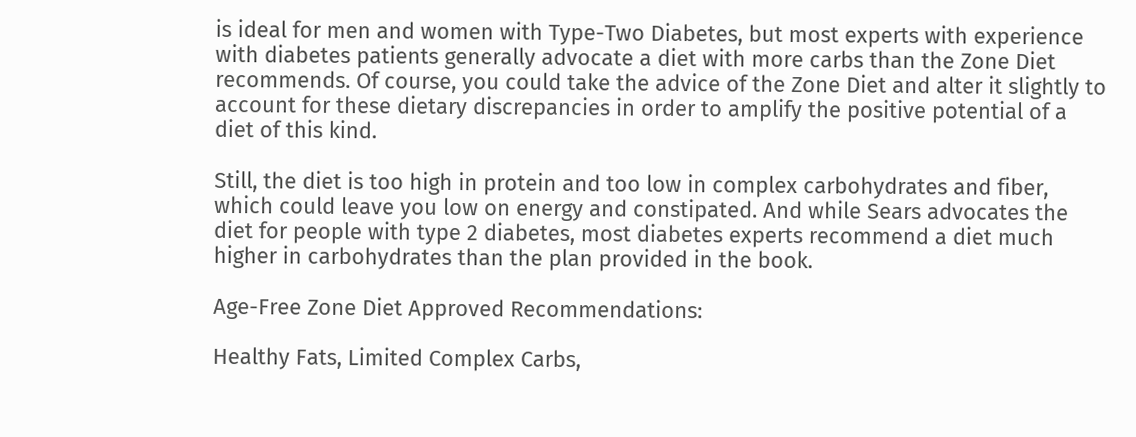is ideal for men and women with Type-Two Diabetes, but most experts with experience with diabetes patients generally advocate a diet with more carbs than the Zone Diet recommends. Of course, you could take the advice of the Zone Diet and alter it slightly to account for these dietary discrepancies in order to amplify the positive potential of a diet of this kind.

Still, the diet is too high in protein and too low in complex carbohydrates and fiber, which could leave you low on energy and constipated. And while Sears advocates the diet for people with type 2 diabetes, most diabetes experts recommend a diet much higher in carbohydrates than the plan provided in the book.

Age-Free Zone Diet Approved Recommendations:

Healthy Fats, Limited Complex Carbs,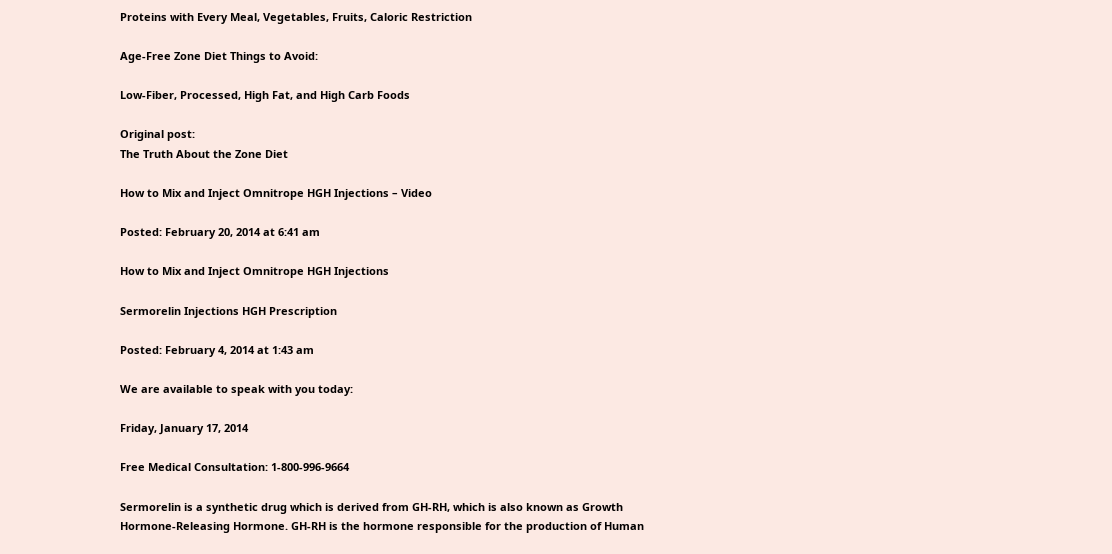Proteins with Every Meal, Vegetables, Fruits, Caloric Restriction

Age-Free Zone Diet Things to Avoid:

Low-Fiber, Processed, High Fat, and High Carb Foods

Original post:
The Truth About the Zone Diet

How to Mix and Inject Omnitrope HGH Injections – Video

Posted: February 20, 2014 at 6:41 am

How to Mix and Inject Omnitrope HGH Injections

Sermorelin Injections HGH Prescription

Posted: February 4, 2014 at 1:43 am

We are available to speak with you today:

Friday, January 17, 2014

Free Medical Consultation: 1-800-996-9664

Sermorelin is a synthetic drug which is derived from GH-RH, which is also known as Growth Hormone-Releasing Hormone. GH-RH is the hormone responsible for the production of Human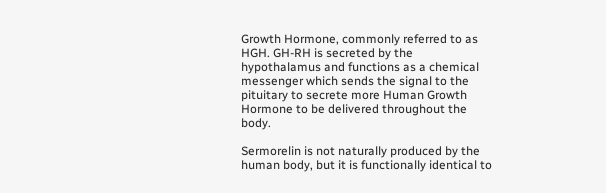Growth Hormone, commonly referred to as HGH. GH-RH is secreted by the hypothalamus and functions as a chemical messenger which sends the signal to the pituitary to secrete more Human Growth Hormone to be delivered throughout the body.

Sermorelin is not naturally produced by the human body, but it is functionally identical to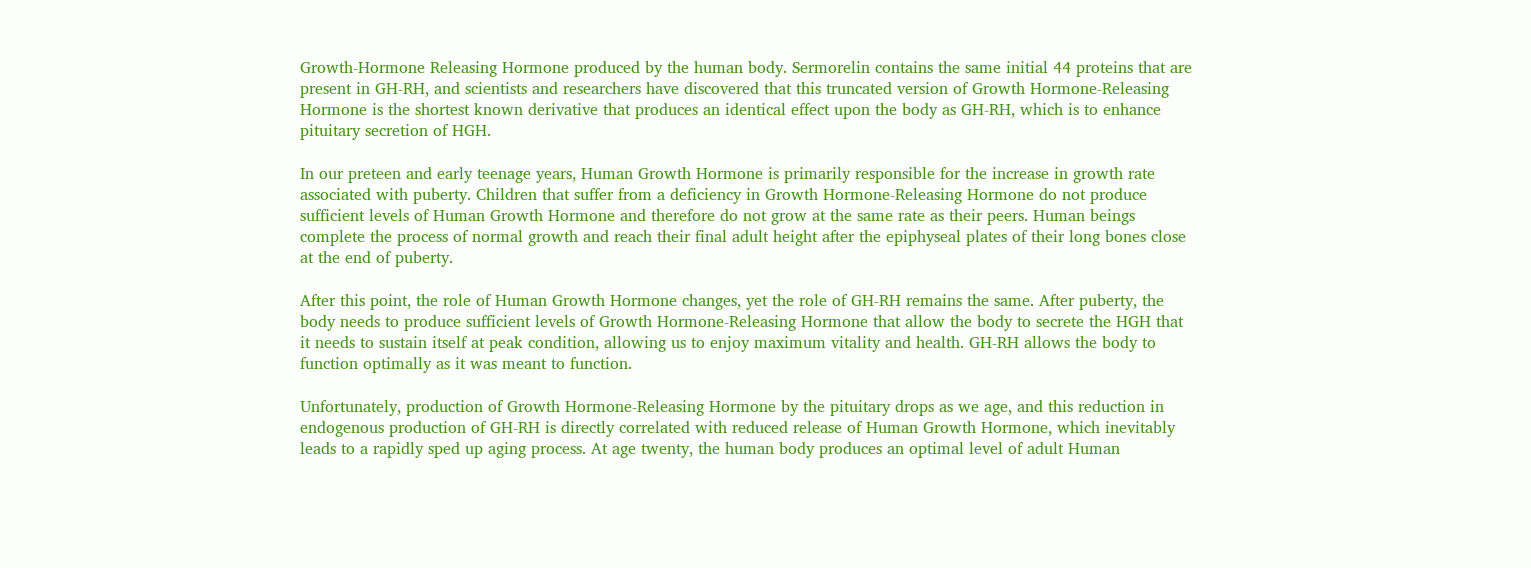Growth-Hormone Releasing Hormone produced by the human body. Sermorelin contains the same initial 44 proteins that are present in GH-RH, and scientists and researchers have discovered that this truncated version of Growth Hormone-Releasing Hormone is the shortest known derivative that produces an identical effect upon the body as GH-RH, which is to enhance pituitary secretion of HGH.

In our preteen and early teenage years, Human Growth Hormone is primarily responsible for the increase in growth rate associated with puberty. Children that suffer from a deficiency in Growth Hormone-Releasing Hormone do not produce sufficient levels of Human Growth Hormone and therefore do not grow at the same rate as their peers. Human beings complete the process of normal growth and reach their final adult height after the epiphyseal plates of their long bones close at the end of puberty.

After this point, the role of Human Growth Hormone changes, yet the role of GH-RH remains the same. After puberty, the body needs to produce sufficient levels of Growth Hormone-Releasing Hormone that allow the body to secrete the HGH that it needs to sustain itself at peak condition, allowing us to enjoy maximum vitality and health. GH-RH allows the body to function optimally as it was meant to function.

Unfortunately, production of Growth Hormone-Releasing Hormone by the pituitary drops as we age, and this reduction in endogenous production of GH-RH is directly correlated with reduced release of Human Growth Hormone, which inevitably leads to a rapidly sped up aging process. At age twenty, the human body produces an optimal level of adult Human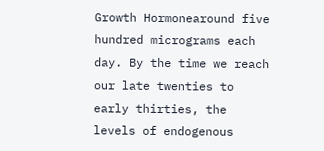Growth Hormonearound five hundred micrograms each day. By the time we reach our late twenties to early thirties, the levels of endogenous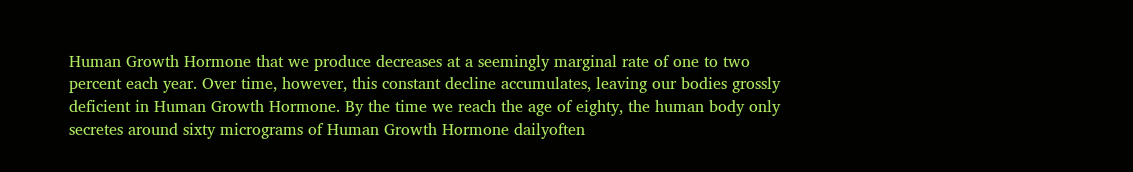Human Growth Hormone that we produce decreases at a seemingly marginal rate of one to two percent each year. Over time, however, this constant decline accumulates, leaving our bodies grossly deficient in Human Growth Hormone. By the time we reach the age of eighty, the human body only secretes around sixty micrograms of Human Growth Hormone dailyoften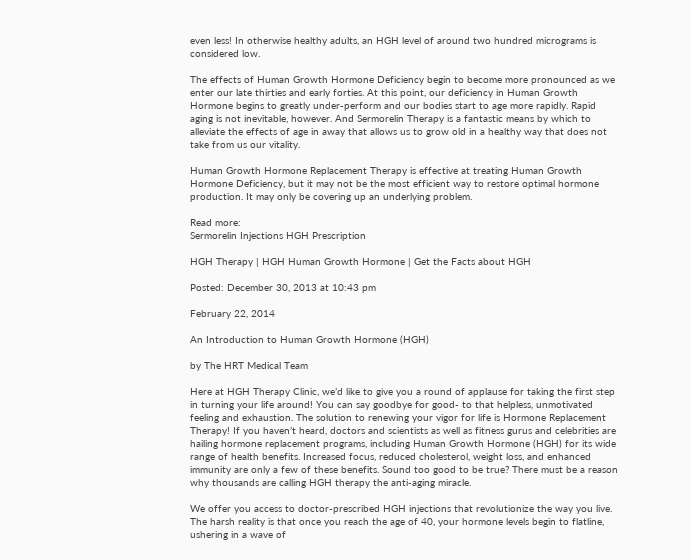even less! In otherwise healthy adults, an HGH level of around two hundred micrograms is considered low.

The effects of Human Growth Hormone Deficiency begin to become more pronounced as we enter our late thirties and early forties. At this point, our deficiency in Human Growth Hormone begins to greatly under-perform and our bodies start to age more rapidly. Rapid aging is not inevitable, however. And Sermorelin Therapy is a fantastic means by which to alleviate the effects of age in away that allows us to grow old in a healthy way that does not take from us our vitality.

Human Growth Hormone Replacement Therapy is effective at treating Human Growth Hormone Deficiency, but it may not be the most efficient way to restore optimal hormone production. It may only be covering up an underlying problem.

Read more:
Sermorelin Injections HGH Prescription

HGH Therapy | HGH Human Growth Hormone | Get the Facts about HGH

Posted: December 30, 2013 at 10:43 pm

February 22, 2014

An Introduction to Human Growth Hormone (HGH)

by The HRT Medical Team

Here at HGH Therapy Clinic, we’d like to give you a round of applause for taking the first step in turning your life around! You can say goodbye for good- to that helpless, unmotivated feeling and exhaustion. The solution to renewing your vigor for life is Hormone Replacement Therapy! If you haven’t heard, doctors and scientists as well as fitness gurus and celebrities are hailing hormone replacement programs, including Human Growth Hormone (HGH) for its wide range of health benefits. Increased focus, reduced cholesterol, weight loss, and enhanced immunity are only a few of these benefits. Sound too good to be true? There must be a reason why thousands are calling HGH therapy the anti-aging miracle.

We offer you access to doctor-prescribed HGH injections that revolutionize the way you live. The harsh reality is that once you reach the age of 40, your hormone levels begin to flatline, ushering in a wave of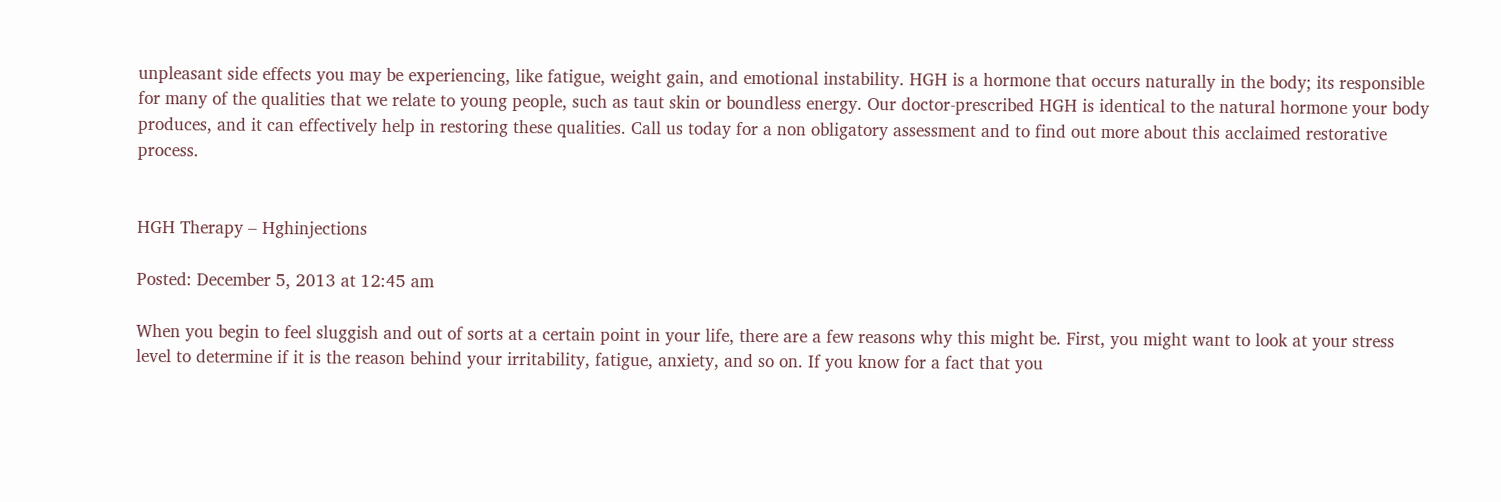unpleasant side effects you may be experiencing, like fatigue, weight gain, and emotional instability. HGH is a hormone that occurs naturally in the body; its responsible for many of the qualities that we relate to young people, such as taut skin or boundless energy. Our doctor-prescribed HGH is identical to the natural hormone your body produces, and it can effectively help in restoring these qualities. Call us today for a non obligatory assessment and to find out more about this acclaimed restorative process.


HGH Therapy – Hghinjections

Posted: December 5, 2013 at 12:45 am

When you begin to feel sluggish and out of sorts at a certain point in your life, there are a few reasons why this might be. First, you might want to look at your stress level to determine if it is the reason behind your irritability, fatigue, anxiety, and so on. If you know for a fact that you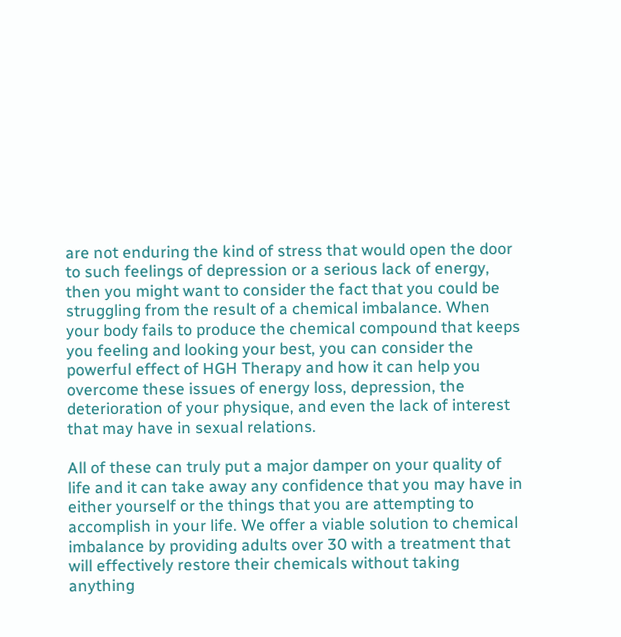are not enduring the kind of stress that would open the door to such feelings of depression or a serious lack of energy, then you might want to consider the fact that you could be struggling from the result of a chemical imbalance. When your body fails to produce the chemical compound that keeps you feeling and looking your best, you can consider the powerful effect of HGH Therapy and how it can help you overcome these issues of energy loss, depression, the deterioration of your physique, and even the lack of interest that may have in sexual relations.

All of these can truly put a major damper on your quality of life and it can take away any confidence that you may have in either yourself or the things that you are attempting to accomplish in your life. We offer a viable solution to chemical imbalance by providing adults over 30 with a treatment that will effectively restore their chemicals without taking anything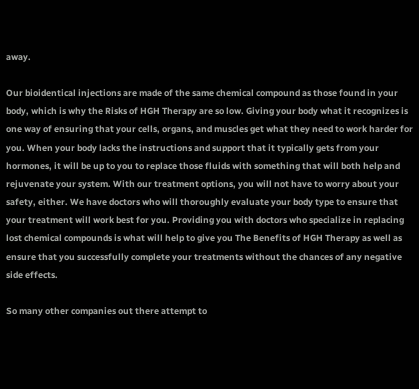away.

Our bioidentical injections are made of the same chemical compound as those found in your body, which is why the Risks of HGH Therapy are so low. Giving your body what it recognizes is one way of ensuring that your cells, organs, and muscles get what they need to work harder for you. When your body lacks the instructions and support that it typically gets from your hormones, it will be up to you to replace those fluids with something that will both help and rejuvenate your system. With our treatment options, you will not have to worry about your safety, either. We have doctors who will thoroughly evaluate your body type to ensure that your treatment will work best for you. Providing you with doctors who specialize in replacing lost chemical compounds is what will help to give you The Benefits of HGH Therapy as well as ensure that you successfully complete your treatments without the chances of any negative side effects.

So many other companies out there attempt to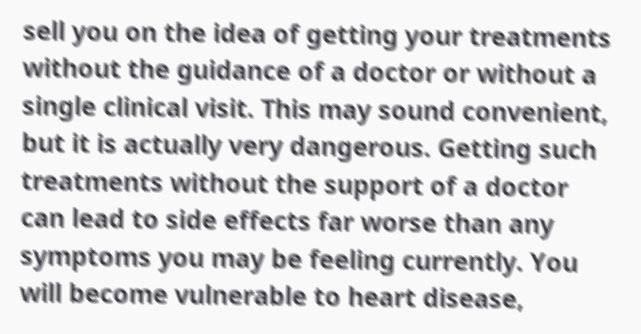sell you on the idea of getting your treatments without the guidance of a doctor or without a single clinical visit. This may sound convenient, but it is actually very dangerous. Getting such treatments without the support of a doctor can lead to side effects far worse than any symptoms you may be feeling currently. You will become vulnerable to heart disease,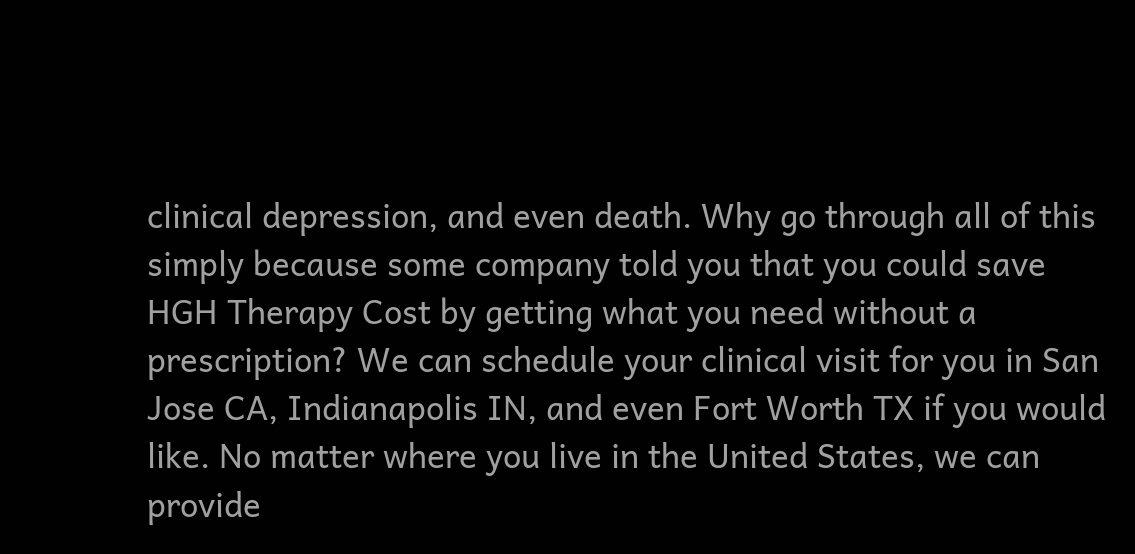clinical depression, and even death. Why go through all of this simply because some company told you that you could save HGH Therapy Cost by getting what you need without a prescription? We can schedule your clinical visit for you in San Jose CA, Indianapolis IN, and even Fort Worth TX if you would like. No matter where you live in the United States, we can provide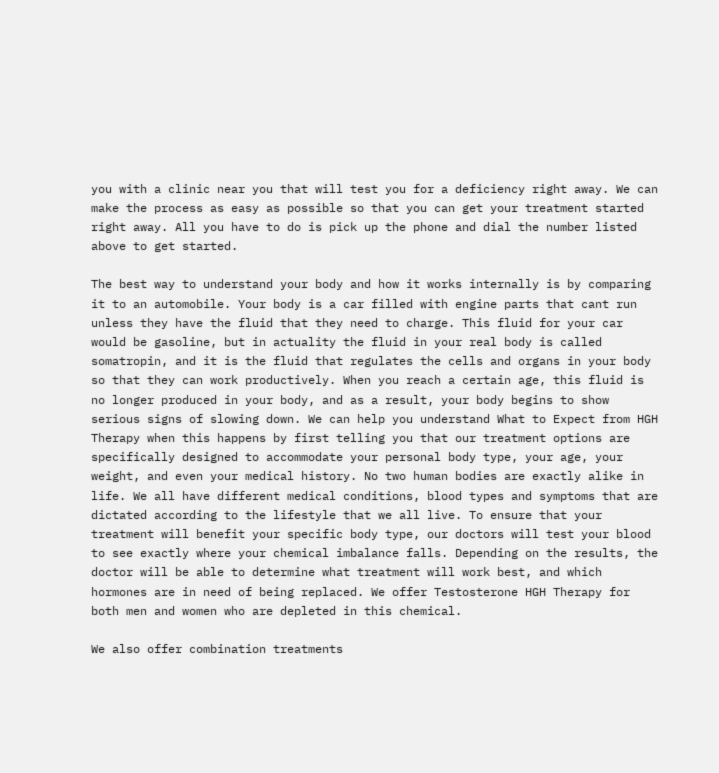you with a clinic near you that will test you for a deficiency right away. We can make the process as easy as possible so that you can get your treatment started right away. All you have to do is pick up the phone and dial the number listed above to get started.

The best way to understand your body and how it works internally is by comparing it to an automobile. Your body is a car filled with engine parts that cant run unless they have the fluid that they need to charge. This fluid for your car would be gasoline, but in actuality the fluid in your real body is called somatropin, and it is the fluid that regulates the cells and organs in your body so that they can work productively. When you reach a certain age, this fluid is no longer produced in your body, and as a result, your body begins to show serious signs of slowing down. We can help you understand What to Expect from HGH Therapy when this happens by first telling you that our treatment options are specifically designed to accommodate your personal body type, your age, your weight, and even your medical history. No two human bodies are exactly alike in life. We all have different medical conditions, blood types and symptoms that are dictated according to the lifestyle that we all live. To ensure that your treatment will benefit your specific body type, our doctors will test your blood to see exactly where your chemical imbalance falls. Depending on the results, the doctor will be able to determine what treatment will work best, and which hormones are in need of being replaced. We offer Testosterone HGH Therapy for both men and women who are depleted in this chemical.

We also offer combination treatments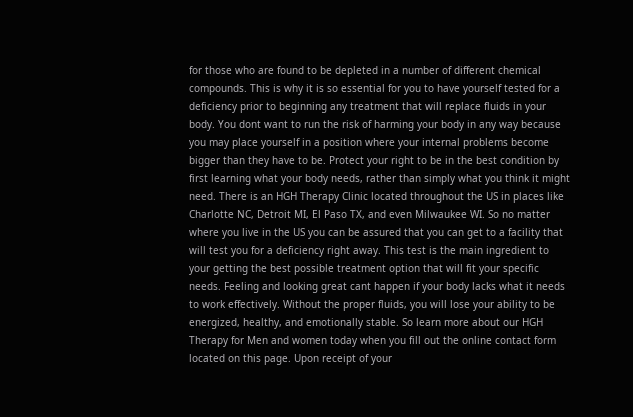for those who are found to be depleted in a number of different chemical compounds. This is why it is so essential for you to have yourself tested for a deficiency prior to beginning any treatment that will replace fluids in your body. You dont want to run the risk of harming your body in any way because you may place yourself in a position where your internal problems become bigger than they have to be. Protect your right to be in the best condition by first learning what your body needs, rather than simply what you think it might need. There is an HGH Therapy Clinic located throughout the US in places like Charlotte NC, Detroit MI, El Paso TX, and even Milwaukee WI. So no matter where you live in the US you can be assured that you can get to a facility that will test you for a deficiency right away. This test is the main ingredient to your getting the best possible treatment option that will fit your specific needs. Feeling and looking great cant happen if your body lacks what it needs to work effectively. Without the proper fluids, you will lose your ability to be energized, healthy, and emotionally stable. So learn more about our HGH Therapy for Men and women today when you fill out the online contact form located on this page. Upon receipt of your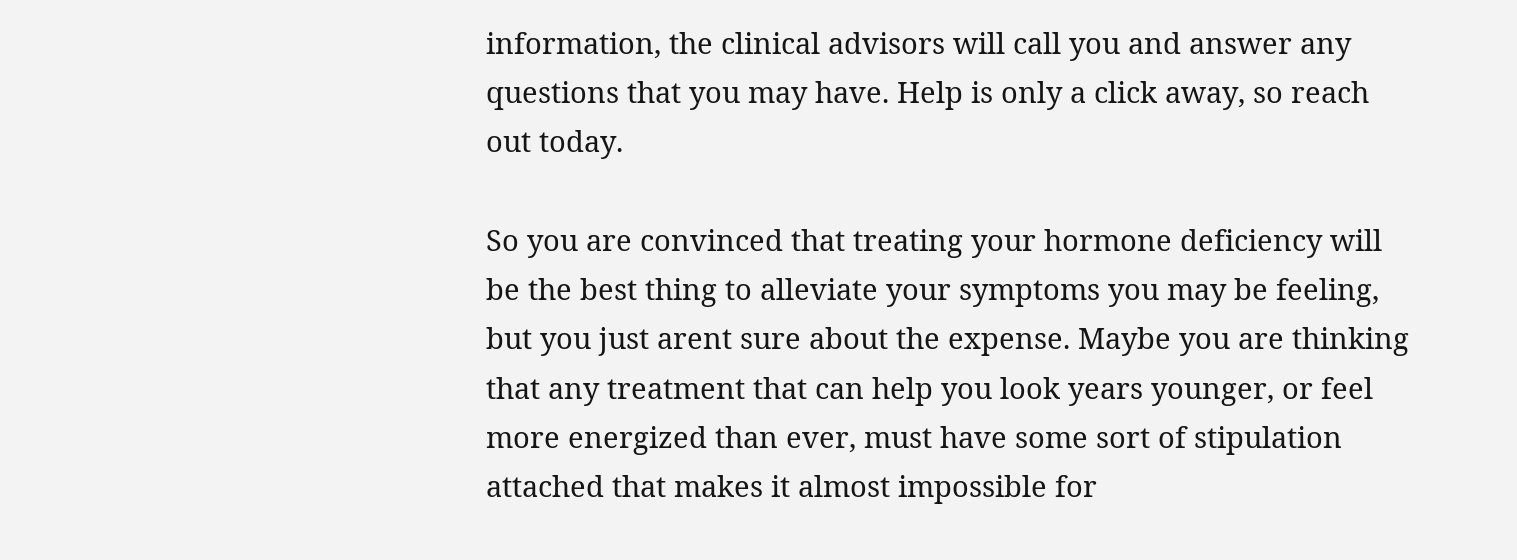information, the clinical advisors will call you and answer any questions that you may have. Help is only a click away, so reach out today.

So you are convinced that treating your hormone deficiency will be the best thing to alleviate your symptoms you may be feeling, but you just arent sure about the expense. Maybe you are thinking that any treatment that can help you look years younger, or feel more energized than ever, must have some sort of stipulation attached that makes it almost impossible for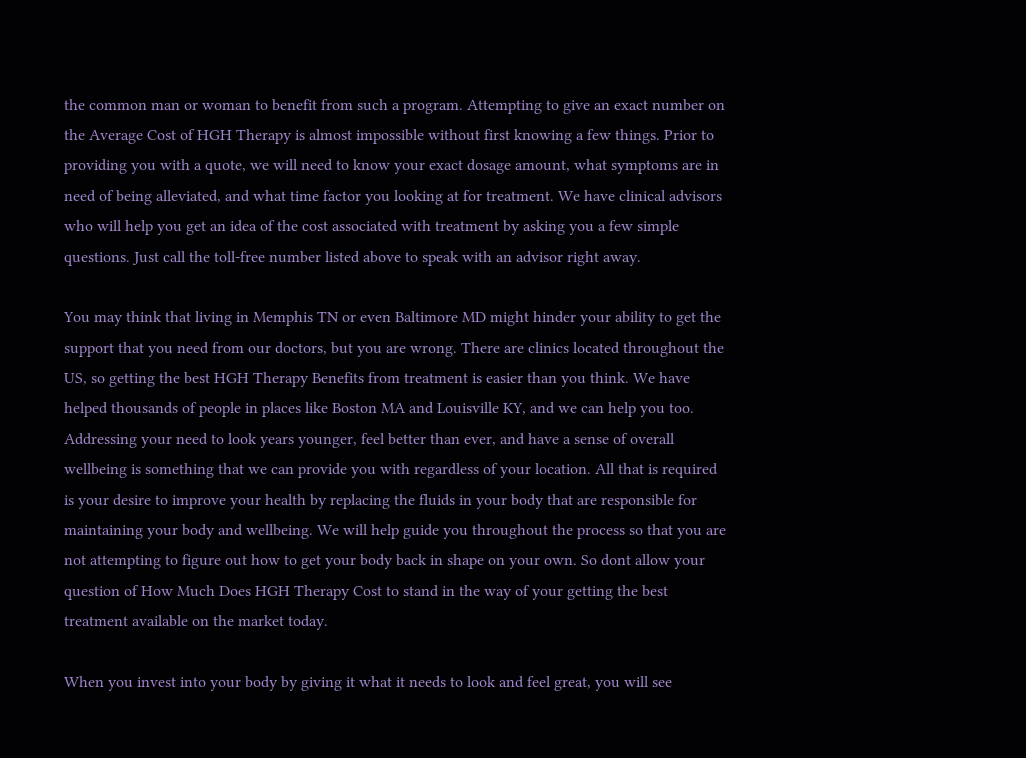the common man or woman to benefit from such a program. Attempting to give an exact number on the Average Cost of HGH Therapy is almost impossible without first knowing a few things. Prior to providing you with a quote, we will need to know your exact dosage amount, what symptoms are in need of being alleviated, and what time factor you looking at for treatment. We have clinical advisors who will help you get an idea of the cost associated with treatment by asking you a few simple questions. Just call the toll-free number listed above to speak with an advisor right away.

You may think that living in Memphis TN or even Baltimore MD might hinder your ability to get the support that you need from our doctors, but you are wrong. There are clinics located throughout the US, so getting the best HGH Therapy Benefits from treatment is easier than you think. We have helped thousands of people in places like Boston MA and Louisville KY, and we can help you too. Addressing your need to look years younger, feel better than ever, and have a sense of overall wellbeing is something that we can provide you with regardless of your location. All that is required is your desire to improve your health by replacing the fluids in your body that are responsible for maintaining your body and wellbeing. We will help guide you throughout the process so that you are not attempting to figure out how to get your body back in shape on your own. So dont allow your question of How Much Does HGH Therapy Cost to stand in the way of your getting the best treatment available on the market today.

When you invest into your body by giving it what it needs to look and feel great, you will see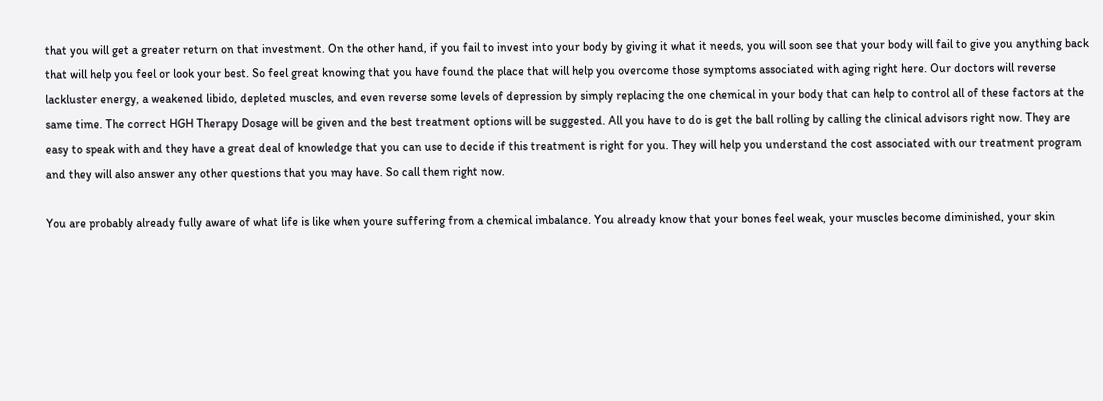that you will get a greater return on that investment. On the other hand, if you fail to invest into your body by giving it what it needs, you will soon see that your body will fail to give you anything back that will help you feel or look your best. So feel great knowing that you have found the place that will help you overcome those symptoms associated with aging right here. Our doctors will reverse lackluster energy, a weakened libido, depleted muscles, and even reverse some levels of depression by simply replacing the one chemical in your body that can help to control all of these factors at the same time. The correct HGH Therapy Dosage will be given and the best treatment options will be suggested. All you have to do is get the ball rolling by calling the clinical advisors right now. They are easy to speak with and they have a great deal of knowledge that you can use to decide if this treatment is right for you. They will help you understand the cost associated with our treatment program and they will also answer any other questions that you may have. So call them right now.

You are probably already fully aware of what life is like when youre suffering from a chemical imbalance. You already know that your bones feel weak, your muscles become diminished, your skin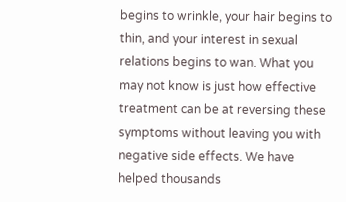begins to wrinkle, your hair begins to thin, and your interest in sexual relations begins to wan. What you may not know is just how effective treatment can be at reversing these symptoms without leaving you with negative side effects. We have helped thousands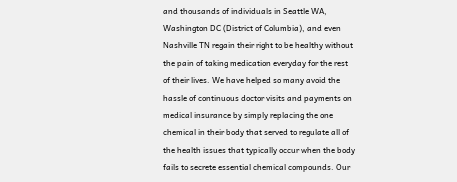and thousands of individuals in Seattle WA, Washington DC (District of Columbia), and even Nashville TN regain their right to be healthy without the pain of taking medication everyday for the rest of their lives. We have helped so many avoid the hassle of continuous doctor visits and payments on medical insurance by simply replacing the one chemical in their body that served to regulate all of the health issues that typically occur when the body fails to secrete essential chemical compounds. Our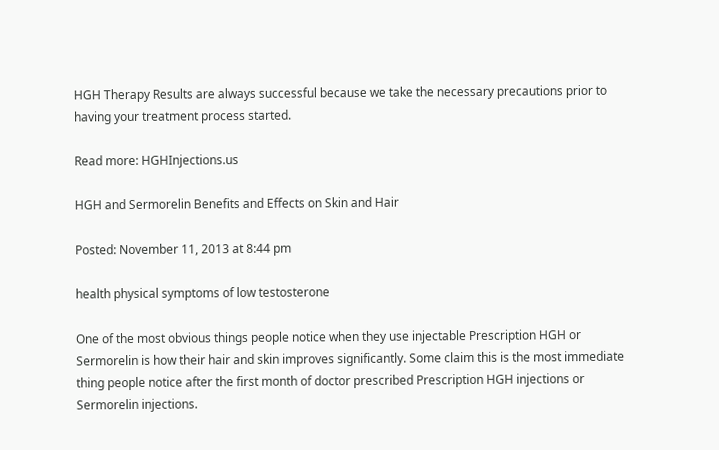HGH Therapy Results are always successful because we take the necessary precautions prior to having your treatment process started.

Read more: HGHInjections.us

HGH and Sermorelin Benefits and Effects on Skin and Hair

Posted: November 11, 2013 at 8:44 pm

health physical symptoms of low testosterone

One of the most obvious things people notice when they use injectable Prescription HGH or Sermorelin is how their hair and skin improves significantly. Some claim this is the most immediate thing people notice after the first month of doctor prescribed Prescription HGH injections or Sermorelin injections.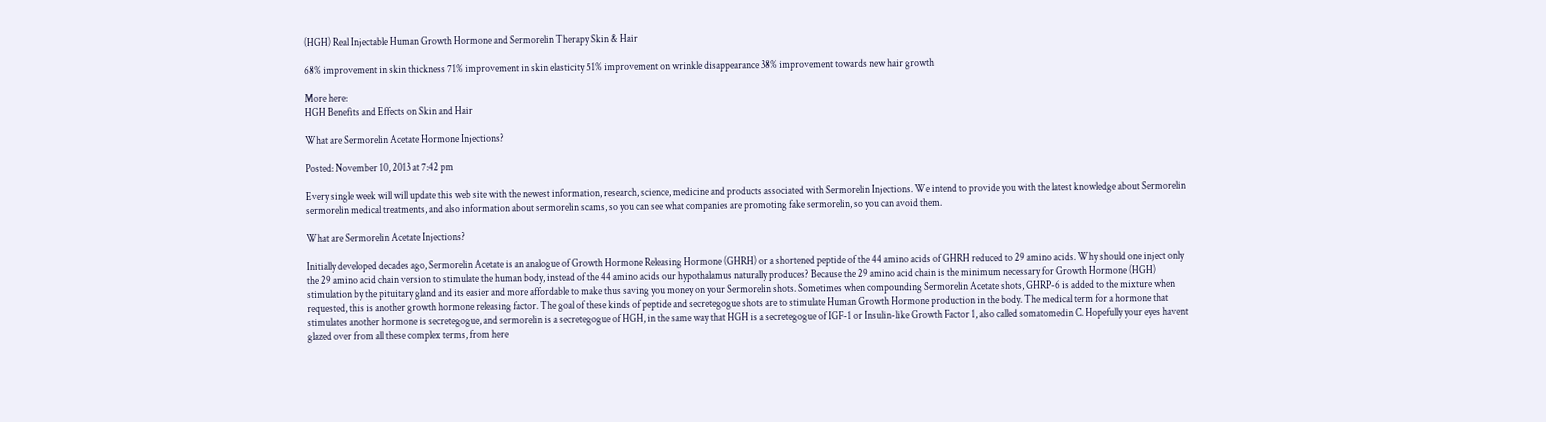(HGH) Real Injectable Human Growth Hormone and Sermorelin Therapy Skin & Hair

68% improvement in skin thickness 71% improvement in skin elasticity 51% improvement on wrinkle disappearance 38% improvement towards new hair growth

More here:
HGH Benefits and Effects on Skin and Hair

What are Sermorelin Acetate Hormone Injections?

Posted: November 10, 2013 at 7:42 pm

Every single week will will update this web site with the newest information, research, science, medicine and products associated with Sermorelin Injections. We intend to provide you with the latest knowledge about Sermorelin sermorelin medical treatments, and also information about sermorelin scams, so you can see what companies are promoting fake sermorelin, so you can avoid them.

What are Sermorelin Acetate Injections?

Initially developed decades ago, Sermorelin Acetate is an analogue of Growth Hormone Releasing Hormone (GHRH) or a shortened peptide of the 44 amino acids of GHRH reduced to 29 amino acids. Why should one inject only the 29 amino acid chain version to stimulate the human body, instead of the 44 amino acids our hypothalamus naturally produces? Because the 29 amino acid chain is the minimum necessary for Growth Hormone (HGH) stimulation by the pituitary gland and its easier and more affordable to make thus saving you money on your Sermorelin shots. Sometimes when compounding Sermorelin Acetate shots, GHRP-6 is added to the mixture when requested, this is another growth hormone releasing factor. The goal of these kinds of peptide and secretegogue shots are to stimulate Human Growth Hormone production in the body. The medical term for a hormone that stimulates another hormone is secretegogue, and sermorelin is a secretegogue of HGH, in the same way that HGH is a secretegogue of IGF-1 or Insulin-like Growth Factor 1, also called somatomedin C. Hopefully your eyes havent glazed over from all these complex terms, from here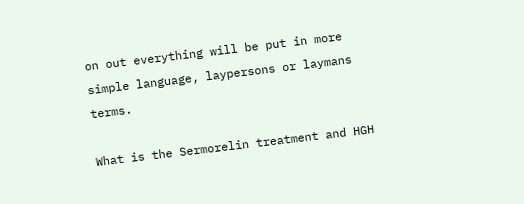on out everything will be put in more simple language, laypersons or laymans terms.

What is the Sermorelin treatment and HGH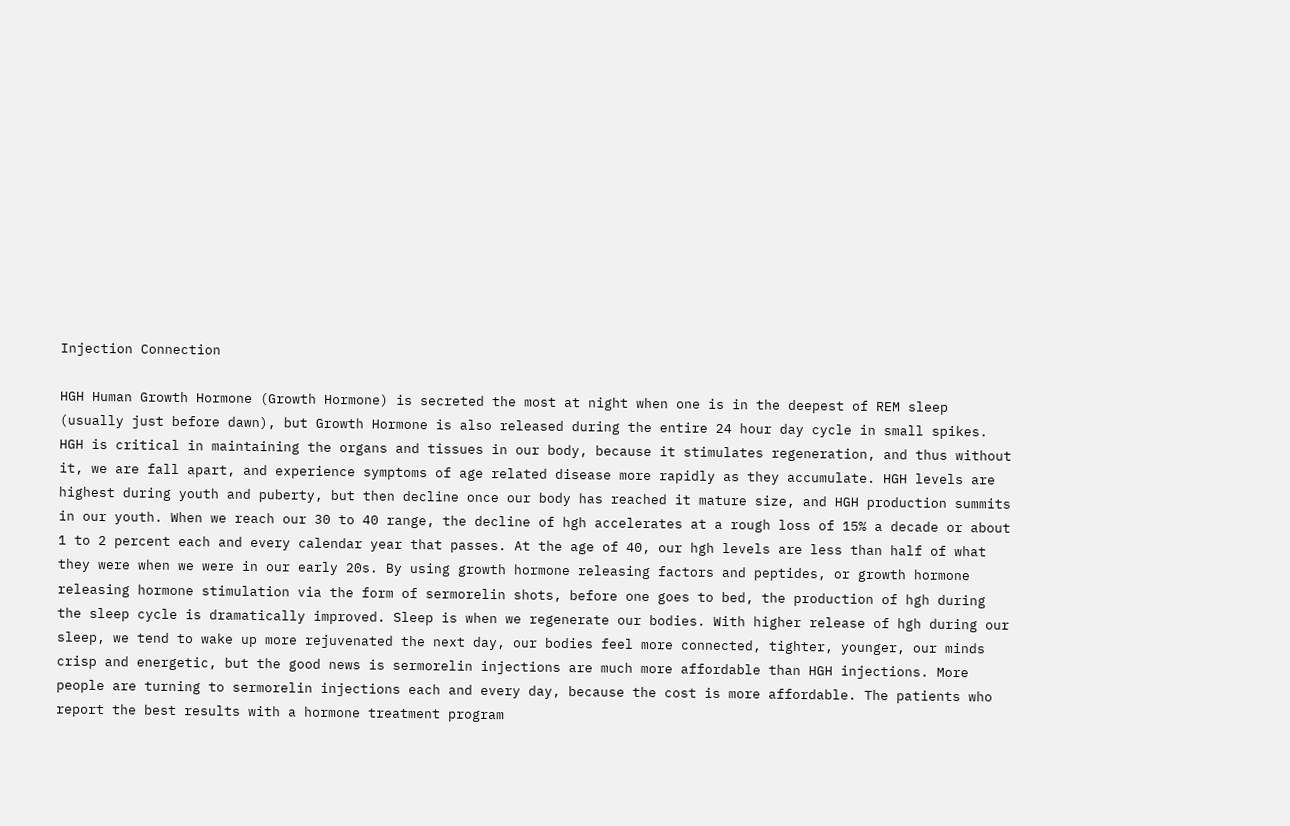Injection Connection

HGH Human Growth Hormone (Growth Hormone) is secreted the most at night when one is in the deepest of REM sleep (usually just before dawn), but Growth Hormone is also released during the entire 24 hour day cycle in small spikes. HGH is critical in maintaining the organs and tissues in our body, because it stimulates regeneration, and thus without it, we are fall apart, and experience symptoms of age related disease more rapidly as they accumulate. HGH levels are highest during youth and puberty, but then decline once our body has reached it mature size, and HGH production summits in our youth. When we reach our 30 to 40 range, the decline of hgh accelerates at a rough loss of 15% a decade or about 1 to 2 percent each and every calendar year that passes. At the age of 40, our hgh levels are less than half of what they were when we were in our early 20s. By using growth hormone releasing factors and peptides, or growth hormone releasing hormone stimulation via the form of sermorelin shots, before one goes to bed, the production of hgh during the sleep cycle is dramatically improved. Sleep is when we regenerate our bodies. With higher release of hgh during our sleep, we tend to wake up more rejuvenated the next day, our bodies feel more connected, tighter, younger, our minds crisp and energetic, but the good news is sermorelin injections are much more affordable than HGH injections. More people are turning to sermorelin injections each and every day, because the cost is more affordable. The patients who report the best results with a hormone treatment program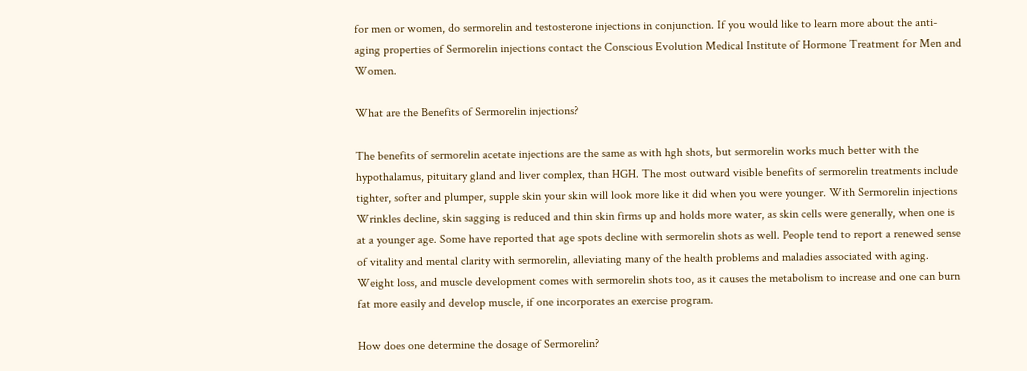for men or women, do sermorelin and testosterone injections in conjunction. If you would like to learn more about the anti-aging properties of Sermorelin injections contact the Conscious Evolution Medical Institute of Hormone Treatment for Men and Women.

What are the Benefits of Sermorelin injections?

The benefits of sermorelin acetate injections are the same as with hgh shots, but sermorelin works much better with the hypothalamus, pituitary gland and liver complex, than HGH. The most outward visible benefits of sermorelin treatments include tighter, softer and plumper, supple skin your skin will look more like it did when you were younger. With Sermorelin injections Wrinkles decline, skin sagging is reduced and thin skin firms up and holds more water, as skin cells were generally, when one is at a younger age. Some have reported that age spots decline with sermorelin shots as well. People tend to report a renewed sense of vitality and mental clarity with sermorelin, alleviating many of the health problems and maladies associated with aging. Weight loss, and muscle development comes with sermorelin shots too, as it causes the metabolism to increase and one can burn fat more easily and develop muscle, if one incorporates an exercise program.

How does one determine the dosage of Sermorelin?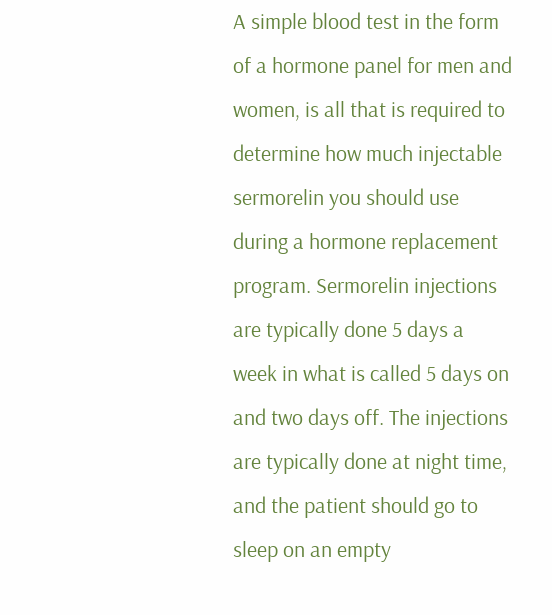A simple blood test in the form of a hormone panel for men and women, is all that is required to determine how much injectable sermorelin you should use during a hormone replacement program. Sermorelin injections are typically done 5 days a week in what is called 5 days on and two days off. The injections are typically done at night time, and the patient should go to sleep on an empty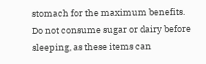stomach for the maximum benefits. Do not consume sugar or dairy before sleeping, as these items can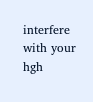interfere with your hgh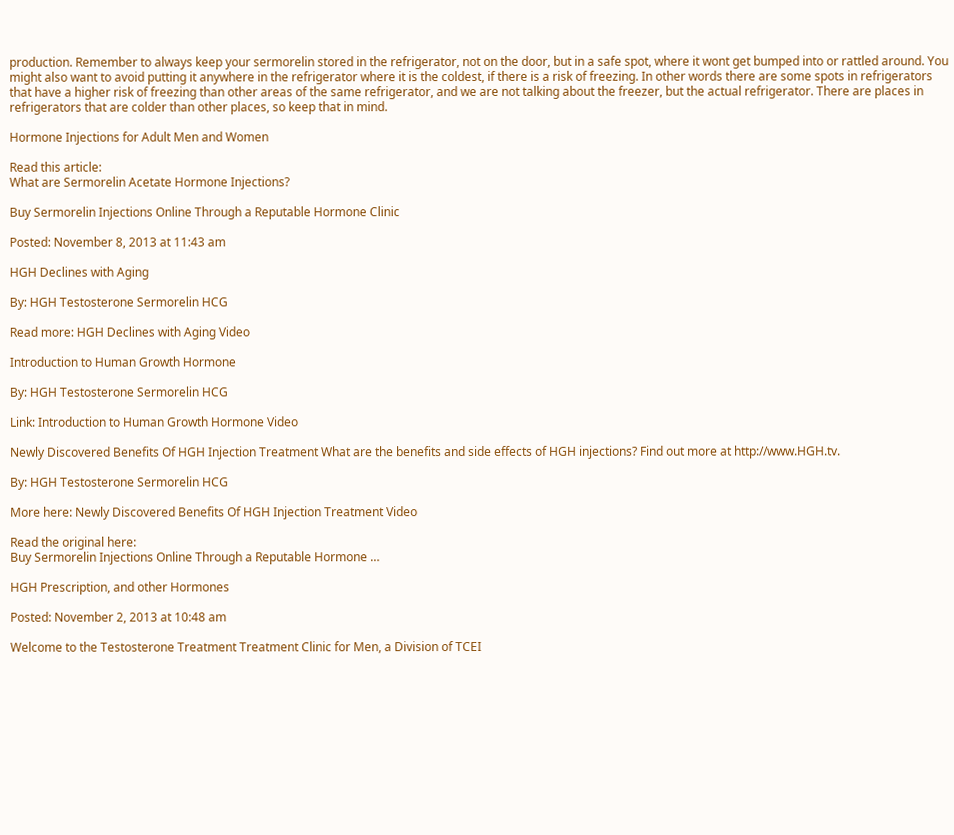production. Remember to always keep your sermorelin stored in the refrigerator, not on the door, but in a safe spot, where it wont get bumped into or rattled around. You might also want to avoid putting it anywhere in the refrigerator where it is the coldest, if there is a risk of freezing. In other words there are some spots in refrigerators that have a higher risk of freezing than other areas of the same refrigerator, and we are not talking about the freezer, but the actual refrigerator. There are places in refrigerators that are colder than other places, so keep that in mind.

Hormone Injections for Adult Men and Women

Read this article:
What are Sermorelin Acetate Hormone Injections?

Buy Sermorelin Injections Online Through a Reputable Hormone Clinic

Posted: November 8, 2013 at 11:43 am

HGH Declines with Aging

By: HGH Testosterone Sermorelin HCG

Read more: HGH Declines with Aging Video

Introduction to Human Growth Hormone

By: HGH Testosterone Sermorelin HCG

Link: Introduction to Human Growth Hormone Video

Newly Discovered Benefits Of HGH Injection Treatment What are the benefits and side effects of HGH injections? Find out more at http://www.HGH.tv.

By: HGH Testosterone Sermorelin HCG

More here: Newly Discovered Benefits Of HGH Injection Treatment Video

Read the original here:
Buy Sermorelin Injections Online Through a Reputable Hormone …

HGH Prescription, and other Hormones

Posted: November 2, 2013 at 10:48 am

Welcome to the Testosterone Treatment Treatment Clinic for Men, a Division of TCEI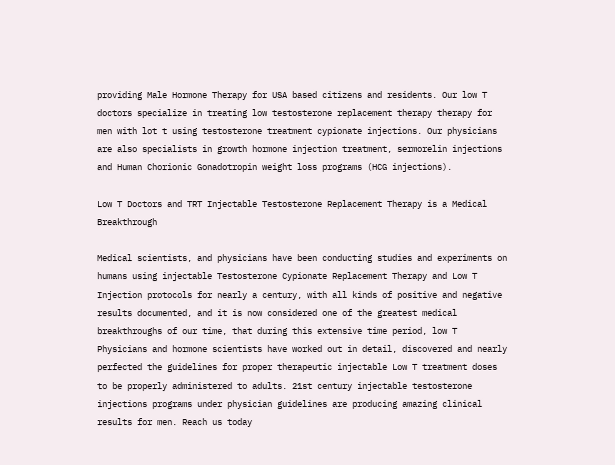providing Male Hormone Therapy for USA based citizens and residents. Our low T doctors specialize in treating low testosterone replacement therapy therapy for men with lot t using testosterone treatment cypionate injections. Our physicians are also specialists in growth hormone injection treatment, sermorelin injections and Human Chorionic Gonadotropin weight loss programs (HCG injections).

Low T Doctors and TRT Injectable Testosterone Replacement Therapy is a Medical Breakthrough

Medical scientists, and physicians have been conducting studies and experiments on humans using injectable Testosterone Cypionate Replacement Therapy and Low T Injection protocols for nearly a century, with all kinds of positive and negative results documented, and it is now considered one of the greatest medical breakthroughs of our time, that during this extensive time period, low T Physicians and hormone scientists have worked out in detail, discovered and nearly perfected the guidelines for proper therapeutic injectable Low T treatment doses to be properly administered to adults. 21st century injectable testosterone injections programs under physician guidelines are producing amazing clinical results for men. Reach us today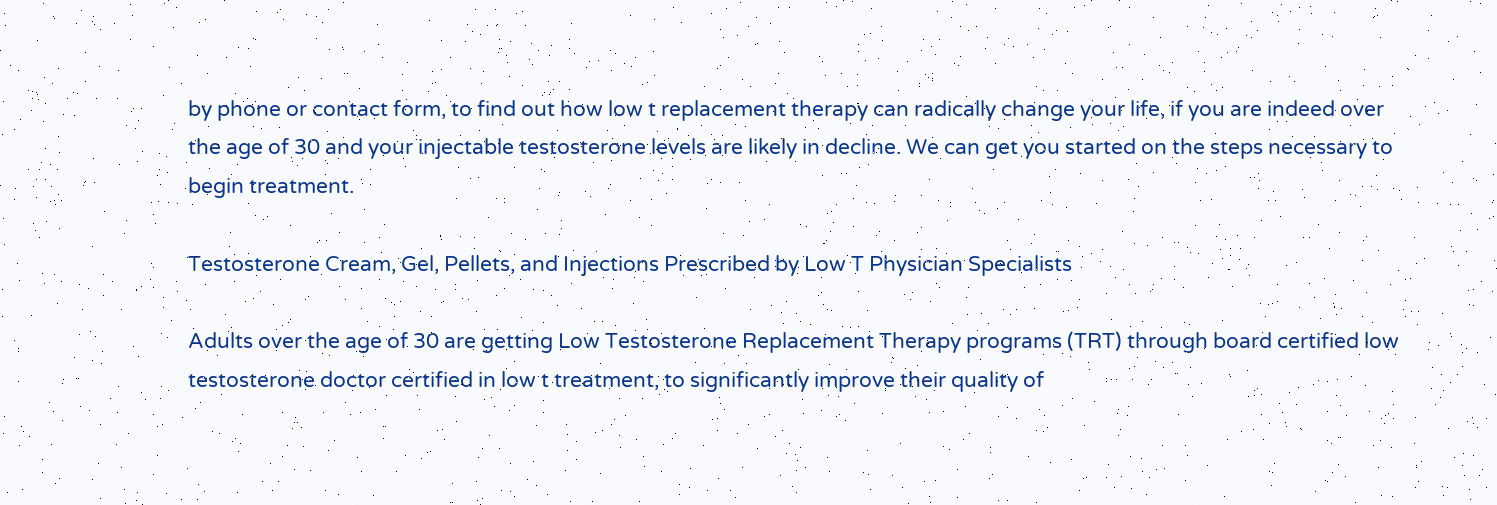by phone or contact form, to find out how low t replacement therapy can radically change your life, if you are indeed over the age of 30 and your injectable testosterone levels are likely in decline. We can get you started on the steps necessary to begin treatment.

Testosterone Cream, Gel, Pellets, and Injections Prescribed by Low T Physician Specialists

Adults over the age of 30 are getting Low Testosterone Replacement Therapy programs (TRT) through board certified low testosterone doctor certified in low t treatment, to significantly improve their quality of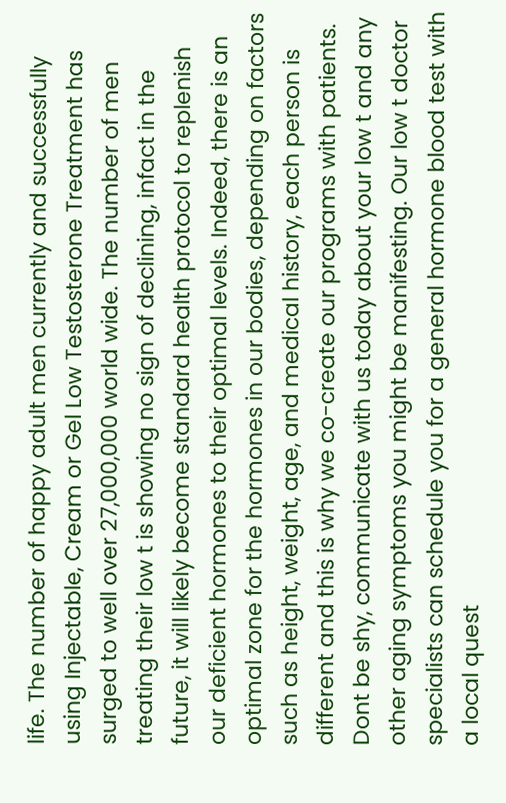life. The number of happy adult men currently and successfully using Injectable, Cream or Gel Low Testosterone Treatment has surged to well over 27,000,000 world wide. The number of men treating their low t is showing no sign of declining, infact in the future, it will likely become standard health protocol to replenish our deficient hormones to their optimal levels. Indeed, there is an optimal zone for the hormones in our bodies, depending on factors such as height, weight, age, and medical history, each person is different and this is why we co-create our programs with patients. Dont be shy, communicate with us today about your low t and any other aging symptoms you might be manifesting. Our low t doctor specialists can schedule you for a general hormone blood test with a local quest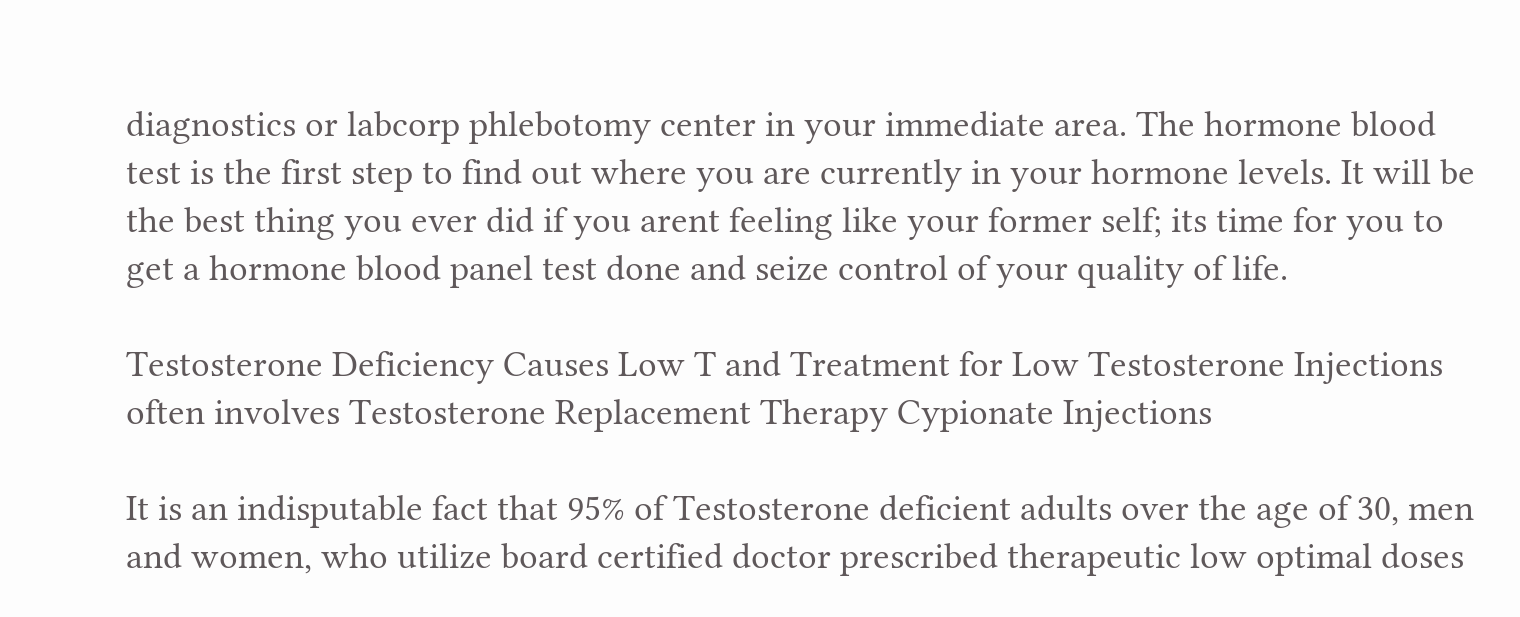diagnostics or labcorp phlebotomy center in your immediate area. The hormone blood test is the first step to find out where you are currently in your hormone levels. It will be the best thing you ever did if you arent feeling like your former self; its time for you to get a hormone blood panel test done and seize control of your quality of life.

Testosterone Deficiency Causes Low T and Treatment for Low Testosterone Injections often involves Testosterone Replacement Therapy Cypionate Injections

It is an indisputable fact that 95% of Testosterone deficient adults over the age of 30, men and women, who utilize board certified doctor prescribed therapeutic low optimal doses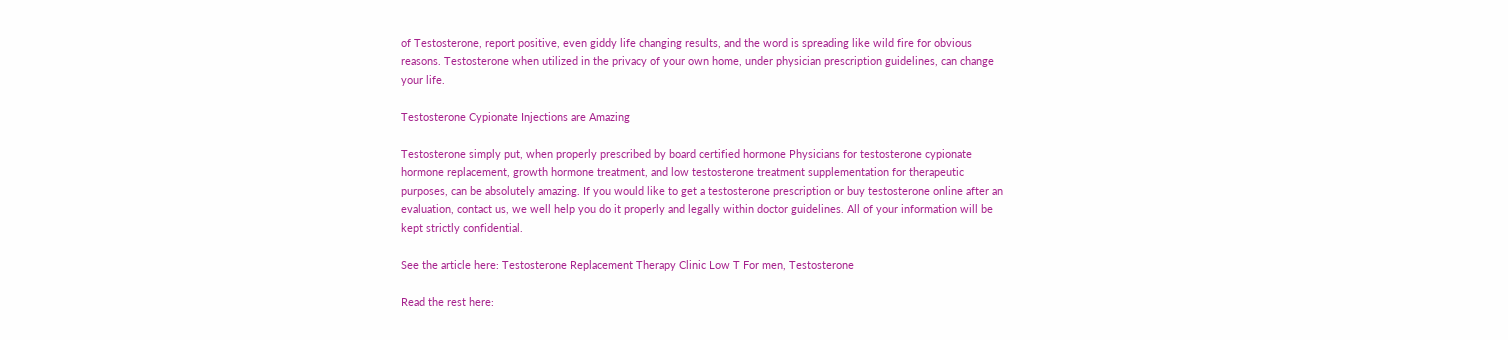of Testosterone, report positive, even giddy life changing results, and the word is spreading like wild fire for obvious reasons. Testosterone when utilized in the privacy of your own home, under physician prescription guidelines, can change your life.

Testosterone Cypionate Injections are Amazing

Testosterone simply put, when properly prescribed by board certified hormone Physicians for testosterone cypionate hormone replacement, growth hormone treatment, and low testosterone treatment supplementation for therapeutic purposes, can be absolutely amazing. If you would like to get a testosterone prescription or buy testosterone online after an evaluation, contact us, we well help you do it properly and legally within doctor guidelines. All of your information will be kept strictly confidential.

See the article here: Testosterone Replacement Therapy Clinic Low T For men, Testosterone

Read the rest here: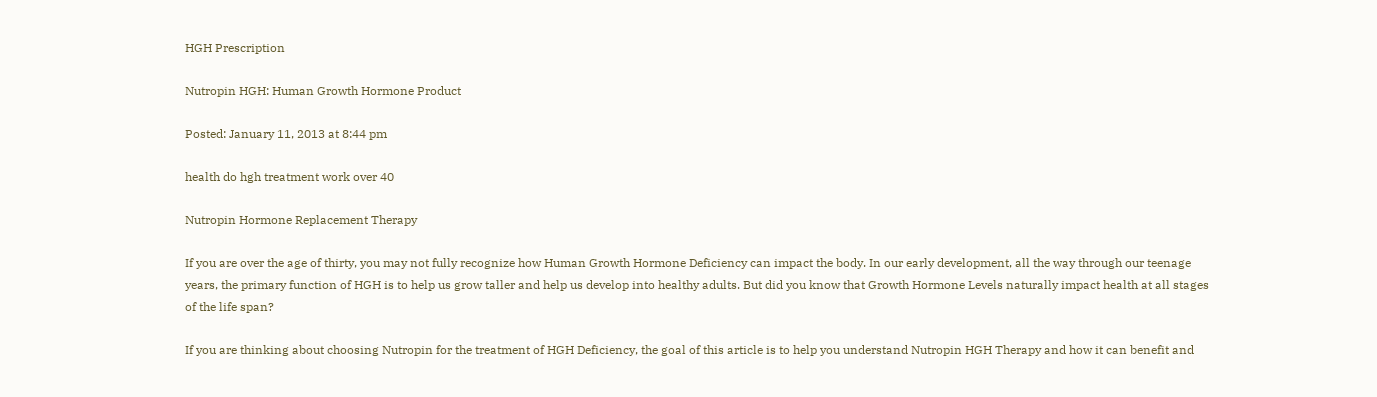HGH Prescription

Nutropin HGH: Human Growth Hormone Product

Posted: January 11, 2013 at 8:44 pm

health do hgh treatment work over 40

Nutropin Hormone Replacement Therapy

If you are over the age of thirty, you may not fully recognize how Human Growth Hormone Deficiency can impact the body. In our early development, all the way through our teenage years, the primary function of HGH is to help us grow taller and help us develop into healthy adults. But did you know that Growth Hormone Levels naturally impact health at all stages of the life span?

If you are thinking about choosing Nutropin for the treatment of HGH Deficiency, the goal of this article is to help you understand Nutropin HGH Therapy and how it can benefit and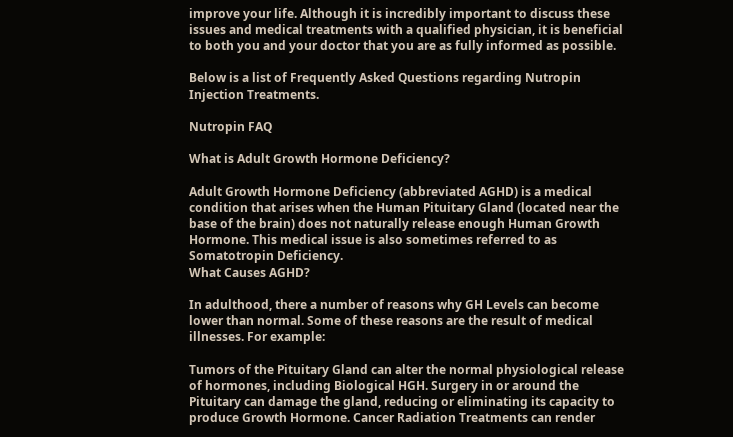improve your life. Although it is incredibly important to discuss these issues and medical treatments with a qualified physician, it is beneficial to both you and your doctor that you are as fully informed as possible.

Below is a list of Frequently Asked Questions regarding Nutropin Injection Treatments.

Nutropin FAQ

What is Adult Growth Hormone Deficiency?

Adult Growth Hormone Deficiency (abbreviated AGHD) is a medical condition that arises when the Human Pituitary Gland (located near the base of the brain) does not naturally release enough Human Growth Hormone. This medical issue is also sometimes referred to as Somatotropin Deficiency.
What Causes AGHD?

In adulthood, there a number of reasons why GH Levels can become lower than normal. Some of these reasons are the result of medical illnesses. For example:

Tumors of the Pituitary Gland can alter the normal physiological release of hormones, including Biological HGH. Surgery in or around the Pituitary can damage the gland, reducing or eliminating its capacity to produce Growth Hormone. Cancer Radiation Treatments can render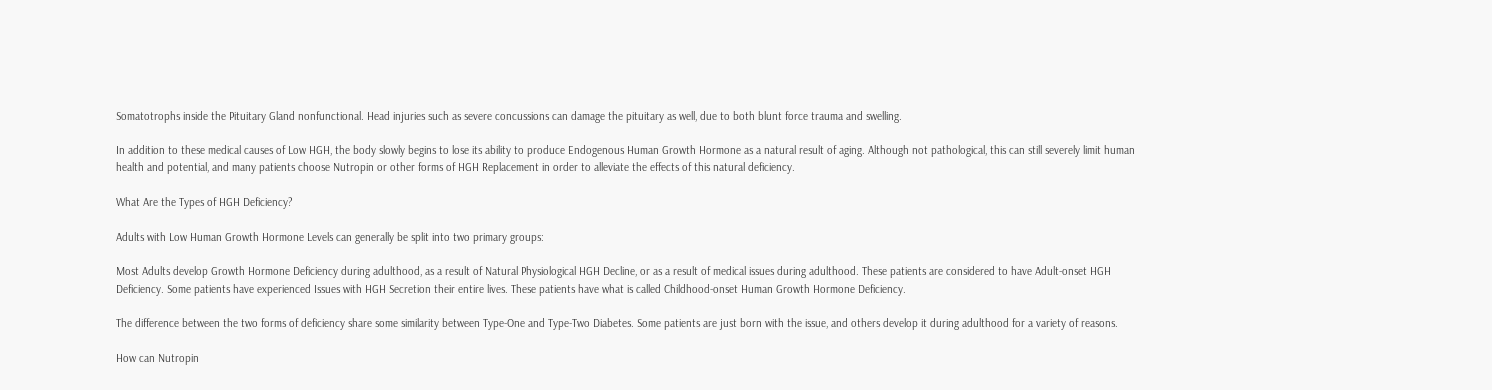Somatotrophs inside the Pituitary Gland nonfunctional. Head injuries such as severe concussions can damage the pituitary as well, due to both blunt force trauma and swelling.

In addition to these medical causes of Low HGH, the body slowly begins to lose its ability to produce Endogenous Human Growth Hormone as a natural result of aging. Although not pathological, this can still severely limit human health and potential, and many patients choose Nutropin or other forms of HGH Replacement in order to alleviate the effects of this natural deficiency.

What Are the Types of HGH Deficiency?

Adults with Low Human Growth Hormone Levels can generally be split into two primary groups:

Most Adults develop Growth Hormone Deficiency during adulthood, as a result of Natural Physiological HGH Decline, or as a result of medical issues during adulthood. These patients are considered to have Adult-onset HGH Deficiency. Some patients have experienced Issues with HGH Secretion their entire lives. These patients have what is called Childhood-onset Human Growth Hormone Deficiency.

The difference between the two forms of deficiency share some similarity between Type-One and Type-Two Diabetes. Some patients are just born with the issue, and others develop it during adulthood for a variety of reasons.

How can Nutropin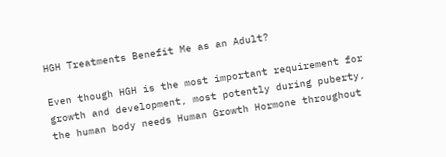HGH Treatments Benefit Me as an Adult?

Even though HGH is the most important requirement for growth and development, most potently during puberty, the human body needs Human Growth Hormone throughout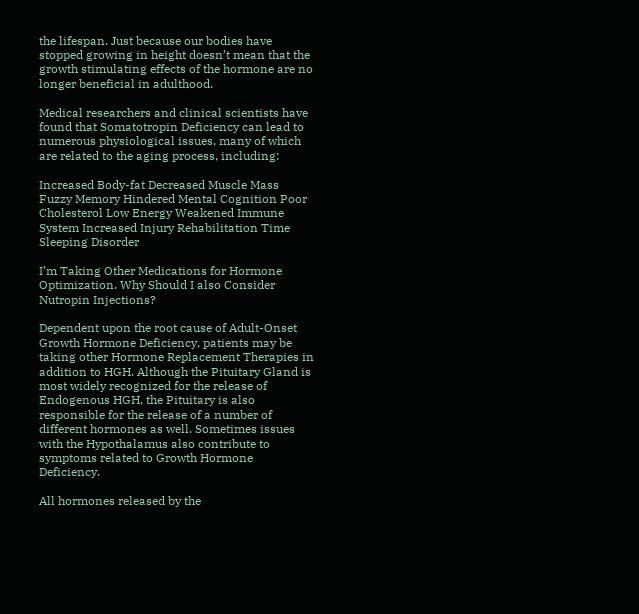the lifespan. Just because our bodies have stopped growing in height doesn’t mean that the growth stimulating effects of the hormone are no longer beneficial in adulthood.

Medical researchers and clinical scientists have found that Somatotropin Deficiency can lead to numerous physiological issues, many of which are related to the aging process, including:

Increased Body-fat Decreased Muscle Mass Fuzzy Memory Hindered Mental Cognition Poor Cholesterol Low Energy Weakened Immune System Increased Injury Rehabilitation Time Sleeping Disorder

I’m Taking Other Medications for Hormone Optimization. Why Should I also Consider Nutropin Injections?

Dependent upon the root cause of Adult-Onset Growth Hormone Deficiency, patients may be taking other Hormone Replacement Therapies in addition to HGH. Although the Pituitary Gland is most widely recognized for the release of Endogenous HGH, the Pituitary is also responsible for the release of a number of different hormones as well. Sometimes issues with the Hypothalamus also contribute to symptoms related to Growth Hormone Deficiency.

All hormones released by the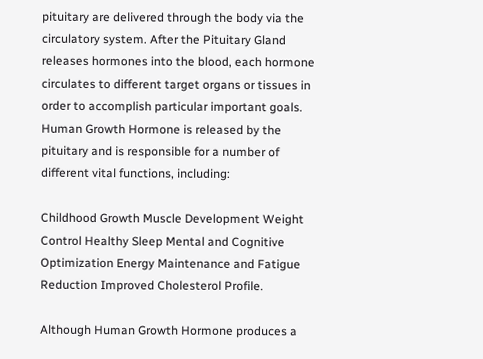pituitary are delivered through the body via the circulatory system. After the Pituitary Gland releases hormones into the blood, each hormone circulates to different target organs or tissues in order to accomplish particular important goals. Human Growth Hormone is released by the pituitary and is responsible for a number of different vital functions, including:

Childhood Growth Muscle Development Weight Control Healthy Sleep Mental and Cognitive Optimization Energy Maintenance and Fatigue Reduction Improved Cholesterol Profile.

Although Human Growth Hormone produces a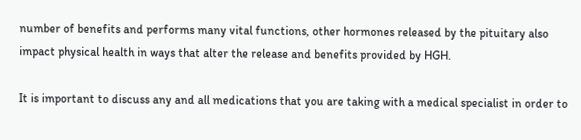number of benefits and performs many vital functions, other hormones released by the pituitary also impact physical health in ways that alter the release and benefits provided by HGH.

It is important to discuss any and all medications that you are taking with a medical specialist in order to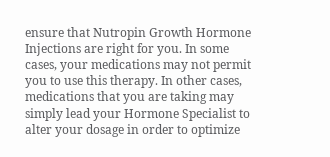ensure that Nutropin Growth Hormone Injections are right for you. In some cases, your medications may not permit you to use this therapy. In other cases, medications that you are taking may simply lead your Hormone Specialist to alter your dosage in order to optimize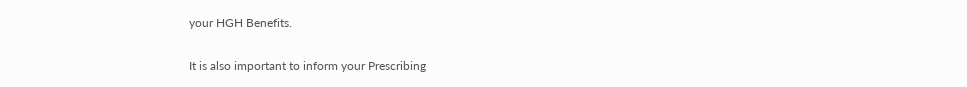your HGH Benefits.

It is also important to inform your Prescribing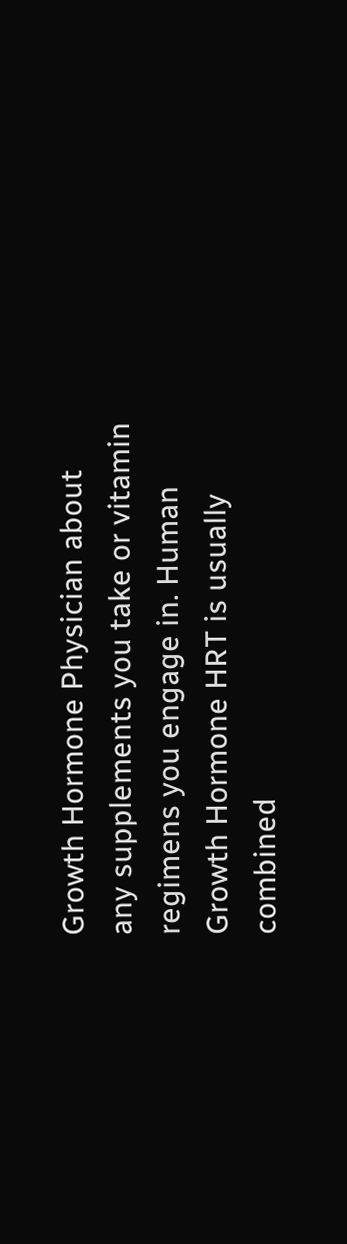Growth Hormone Physician about any supplements you take or vitamin regimens you engage in. Human Growth Hormone HRT is usually combined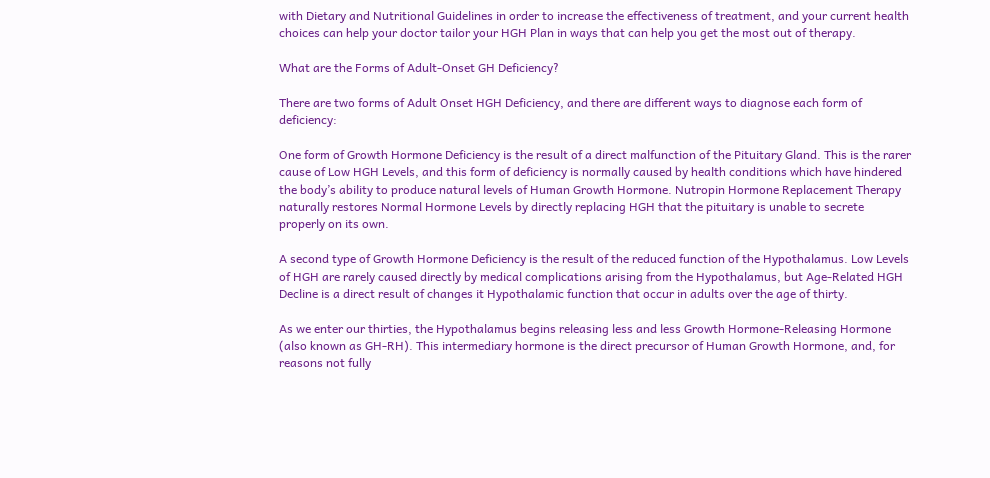with Dietary and Nutritional Guidelines in order to increase the effectiveness of treatment, and your current health choices can help your doctor tailor your HGH Plan in ways that can help you get the most out of therapy.

What are the Forms of Adult-Onset GH Deficiency?

There are two forms of Adult Onset HGH Deficiency, and there are different ways to diagnose each form of deficiency:

One form of Growth Hormone Deficiency is the result of a direct malfunction of the Pituitary Gland. This is the rarer cause of Low HGH Levels, and this form of deficiency is normally caused by health conditions which have hindered the body’s ability to produce natural levels of Human Growth Hormone. Nutropin Hormone Replacement Therapy naturally restores Normal Hormone Levels by directly replacing HGH that the pituitary is unable to secrete properly on its own.

A second type of Growth Hormone Deficiency is the result of the reduced function of the Hypothalamus. Low Levels of HGH are rarely caused directly by medical complications arising from the Hypothalamus, but Age-Related HGH Decline is a direct result of changes it Hypothalamic function that occur in adults over the age of thirty.

As we enter our thirties, the Hypothalamus begins releasing less and less Growth Hormone-Releasing Hormone (also known as GH-RH). This intermediary hormone is the direct precursor of Human Growth Hormone, and, for reasons not fully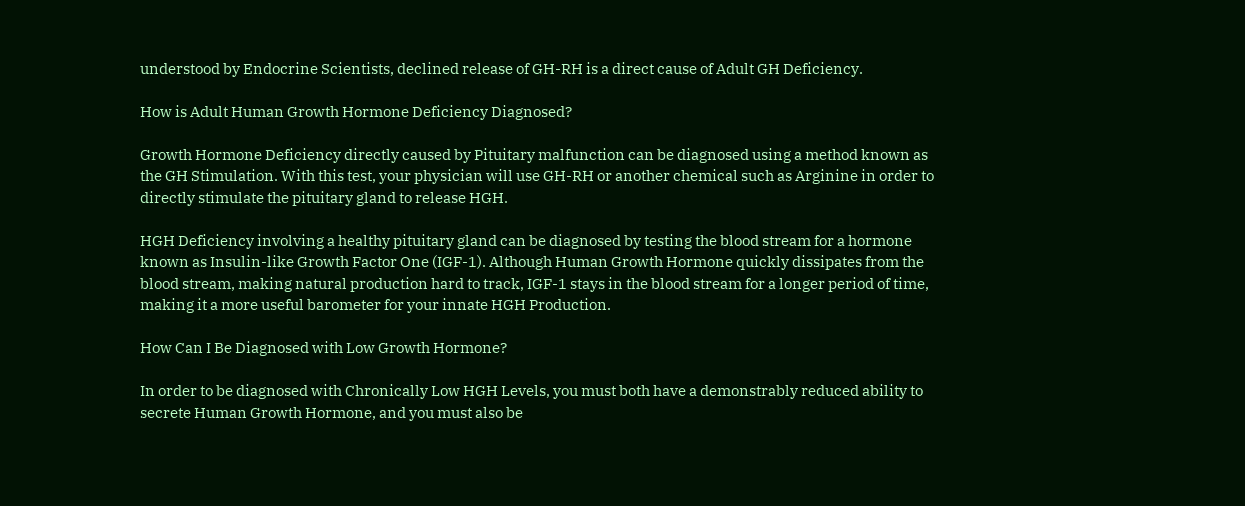understood by Endocrine Scientists, declined release of GH-RH is a direct cause of Adult GH Deficiency.

How is Adult Human Growth Hormone Deficiency Diagnosed?

Growth Hormone Deficiency directly caused by Pituitary malfunction can be diagnosed using a method known as the GH Stimulation. With this test, your physician will use GH-RH or another chemical such as Arginine in order to directly stimulate the pituitary gland to release HGH.

HGH Deficiency involving a healthy pituitary gland can be diagnosed by testing the blood stream for a hormone known as Insulin-like Growth Factor One (IGF-1). Although Human Growth Hormone quickly dissipates from the blood stream, making natural production hard to track, IGF-1 stays in the blood stream for a longer period of time, making it a more useful barometer for your innate HGH Production.

How Can I Be Diagnosed with Low Growth Hormone?

In order to be diagnosed with Chronically Low HGH Levels, you must both have a demonstrably reduced ability to secrete Human Growth Hormone, and you must also be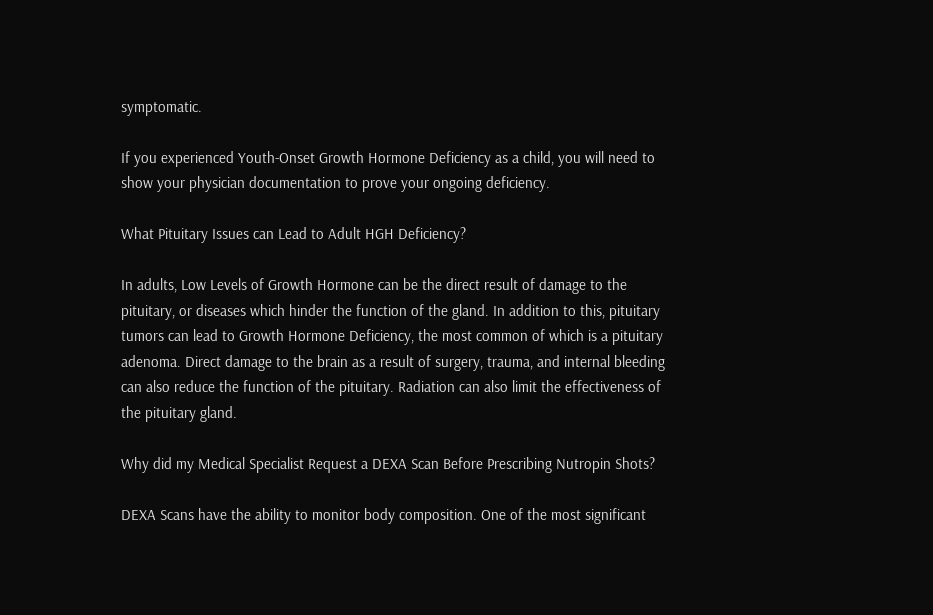symptomatic.

If you experienced Youth-Onset Growth Hormone Deficiency as a child, you will need to show your physician documentation to prove your ongoing deficiency.

What Pituitary Issues can Lead to Adult HGH Deficiency?

In adults, Low Levels of Growth Hormone can be the direct result of damage to the pituitary, or diseases which hinder the function of the gland. In addition to this, pituitary tumors can lead to Growth Hormone Deficiency, the most common of which is a pituitary adenoma. Direct damage to the brain as a result of surgery, trauma, and internal bleeding can also reduce the function of the pituitary. Radiation can also limit the effectiveness of the pituitary gland.

Why did my Medical Specialist Request a DEXA Scan Before Prescribing Nutropin Shots?

DEXA Scans have the ability to monitor body composition. One of the most significant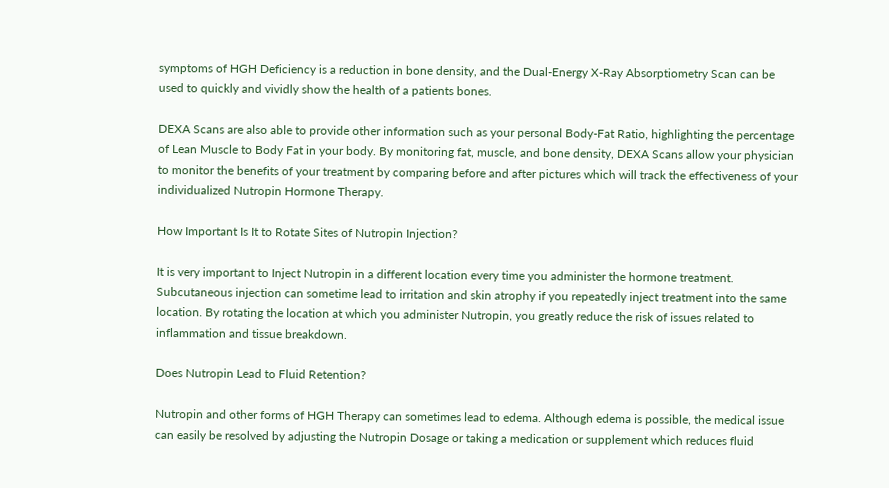symptoms of HGH Deficiency is a reduction in bone density, and the Dual-Energy X-Ray Absorptiometry Scan can be used to quickly and vividly show the health of a patients bones.

DEXA Scans are also able to provide other information such as your personal Body-Fat Ratio, highlighting the percentage of Lean Muscle to Body Fat in your body. By monitoring fat, muscle, and bone density, DEXA Scans allow your physician to monitor the benefits of your treatment by comparing before and after pictures which will track the effectiveness of your individualized Nutropin Hormone Therapy.

How Important Is It to Rotate Sites of Nutropin Injection?

It is very important to Inject Nutropin in a different location every time you administer the hormone treatment. Subcutaneous injection can sometime lead to irritation and skin atrophy if you repeatedly inject treatment into the same location. By rotating the location at which you administer Nutropin, you greatly reduce the risk of issues related to inflammation and tissue breakdown.

Does Nutropin Lead to Fluid Retention?

Nutropin and other forms of HGH Therapy can sometimes lead to edema. Although edema is possible, the medical issue can easily be resolved by adjusting the Nutropin Dosage or taking a medication or supplement which reduces fluid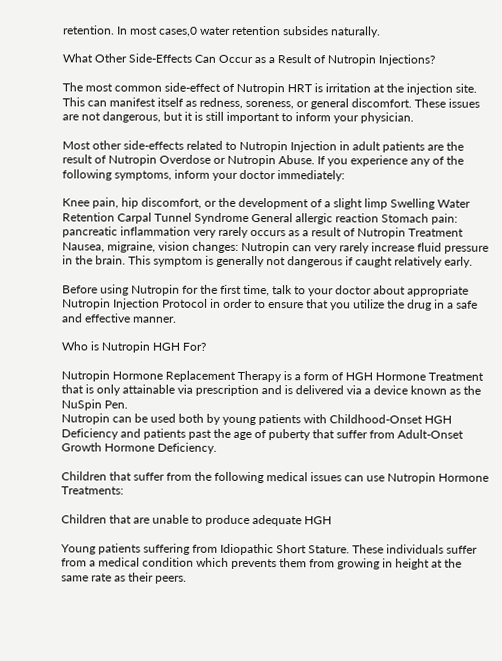retention. In most cases,0 water retention subsides naturally.

What Other Side-Effects Can Occur as a Result of Nutropin Injections?

The most common side-effect of Nutropin HRT is irritation at the injection site. This can manifest itself as redness, soreness, or general discomfort. These issues are not dangerous, but it is still important to inform your physician.

Most other side-effects related to Nutropin Injection in adult patients are the result of Nutropin Overdose or Nutropin Abuse. If you experience any of the following symptoms, inform your doctor immediately:

Knee pain, hip discomfort, or the development of a slight limp Swelling Water Retention Carpal Tunnel Syndrome General allergic reaction Stomach pain: pancreatic inflammation very rarely occurs as a result of Nutropin Treatment Nausea, migraine, vision changes: Nutropin can very rarely increase fluid pressure in the brain. This symptom is generally not dangerous if caught relatively early.

Before using Nutropin for the first time, talk to your doctor about appropriate Nutropin Injection Protocol in order to ensure that you utilize the drug in a safe and effective manner.

Who is Nutropin HGH For?

Nutropin Hormone Replacement Therapy is a form of HGH Hormone Treatment that is only attainable via prescription and is delivered via a device known as the NuSpin Pen.
Nutropin can be used both by young patients with Childhood-Onset HGH Deficiency and patients past the age of puberty that suffer from Adult-Onset Growth Hormone Deficiency.

Children that suffer from the following medical issues can use Nutropin Hormone Treatments:

Children that are unable to produce adequate HGH

Young patients suffering from Idiopathic Short Stature. These individuals suffer from a medical condition which prevents them from growing in height at the same rate as their peers.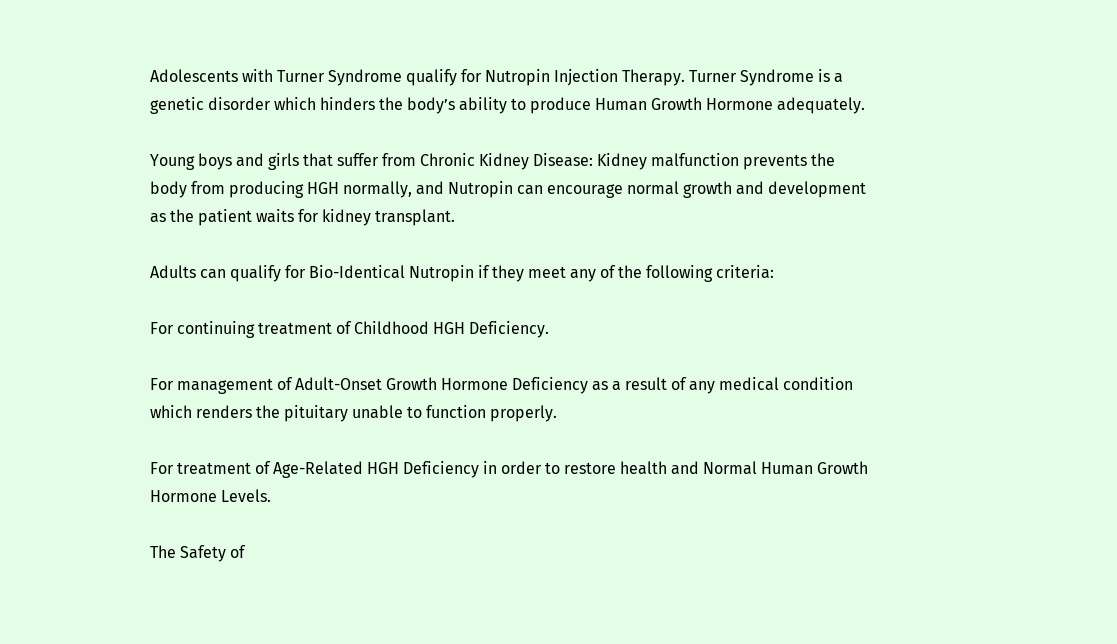Adolescents with Turner Syndrome qualify for Nutropin Injection Therapy. Turner Syndrome is a genetic disorder which hinders the body’s ability to produce Human Growth Hormone adequately.

Young boys and girls that suffer from Chronic Kidney Disease: Kidney malfunction prevents the body from producing HGH normally, and Nutropin can encourage normal growth and development as the patient waits for kidney transplant.

Adults can qualify for Bio-Identical Nutropin if they meet any of the following criteria:

For continuing treatment of Childhood HGH Deficiency.

For management of Adult-Onset Growth Hormone Deficiency as a result of any medical condition which renders the pituitary unable to function properly.

For treatment of Age-Related HGH Deficiency in order to restore health and Normal Human Growth Hormone Levels.

The Safety of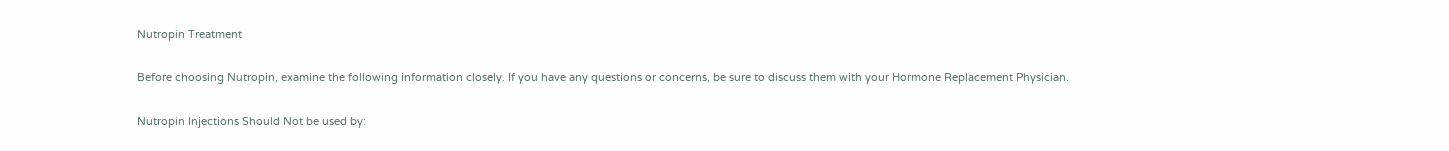Nutropin Treatment

Before choosing Nutropin, examine the following information closely. If you have any questions or concerns, be sure to discuss them with your Hormone Replacement Physician.

Nutropin Injections Should Not be used by: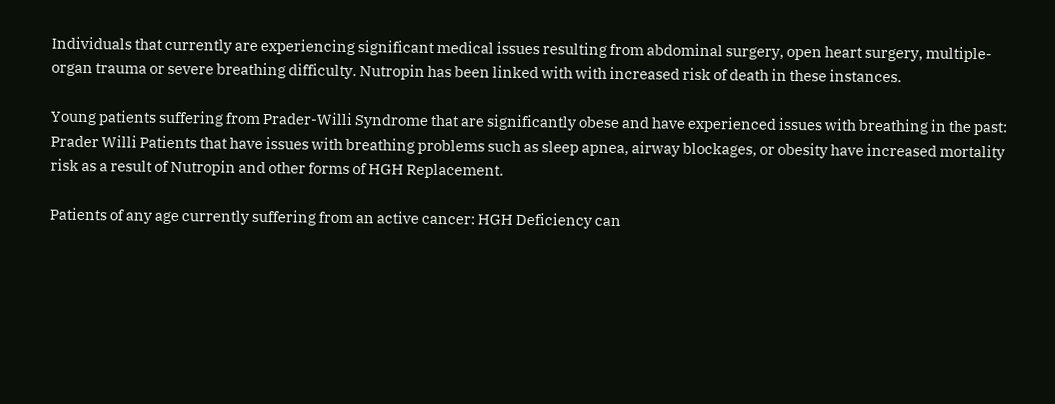Individuals that currently are experiencing significant medical issues resulting from abdominal surgery, open heart surgery, multiple-organ trauma or severe breathing difficulty. Nutropin has been linked with with increased risk of death in these instances.

Young patients suffering from Prader-Willi Syndrome that are significantly obese and have experienced issues with breathing in the past: Prader Willi Patients that have issues with breathing problems such as sleep apnea, airway blockages, or obesity have increased mortality risk as a result of Nutropin and other forms of HGH Replacement.

Patients of any age currently suffering from an active cancer: HGH Deficiency can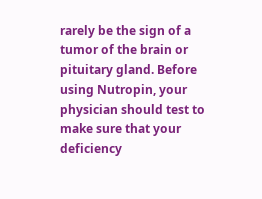rarely be the sign of a tumor of the brain or pituitary gland. Before using Nutropin, your physician should test to make sure that your deficiency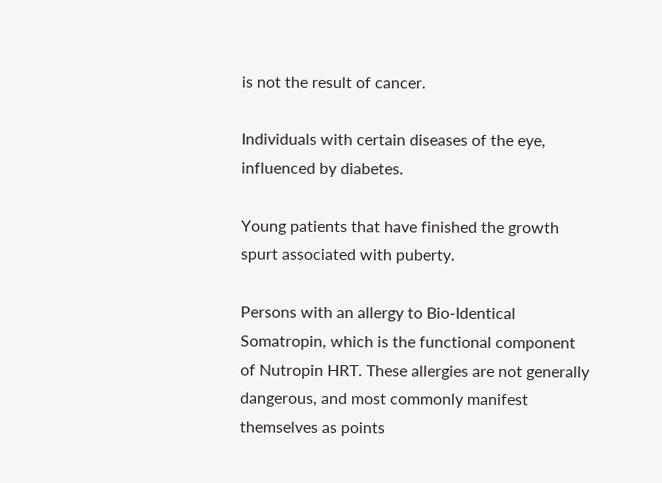is not the result of cancer.

Individuals with certain diseases of the eye, influenced by diabetes.

Young patients that have finished the growth spurt associated with puberty.

Persons with an allergy to Bio-Identical Somatropin, which is the functional component of Nutropin HRT. These allergies are not generally dangerous, and most commonly manifest themselves as points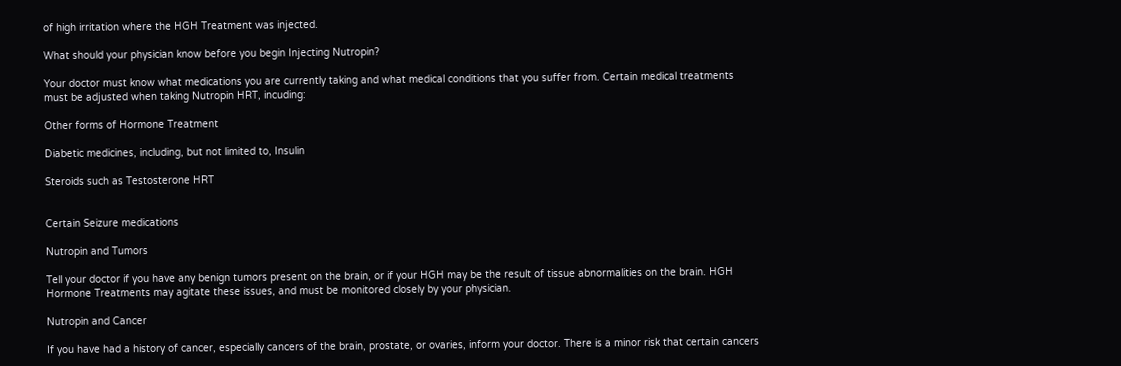of high irritation where the HGH Treatment was injected.

What should your physician know before you begin Injecting Nutropin?

Your doctor must know what medications you are currently taking and what medical conditions that you suffer from. Certain medical treatments must be adjusted when taking Nutropin HRT, incuding:

Other forms of Hormone Treatment

Diabetic medicines, including, but not limited to, Insulin

Steroids such as Testosterone HRT


Certain Seizure medications

Nutropin and Tumors

Tell your doctor if you have any benign tumors present on the brain, or if your HGH may be the result of tissue abnormalities on the brain. HGH Hormone Treatments may agitate these issues, and must be monitored closely by your physician.

Nutropin and Cancer

If you have had a history of cancer, especially cancers of the brain, prostate, or ovaries, inform your doctor. There is a minor risk that certain cancers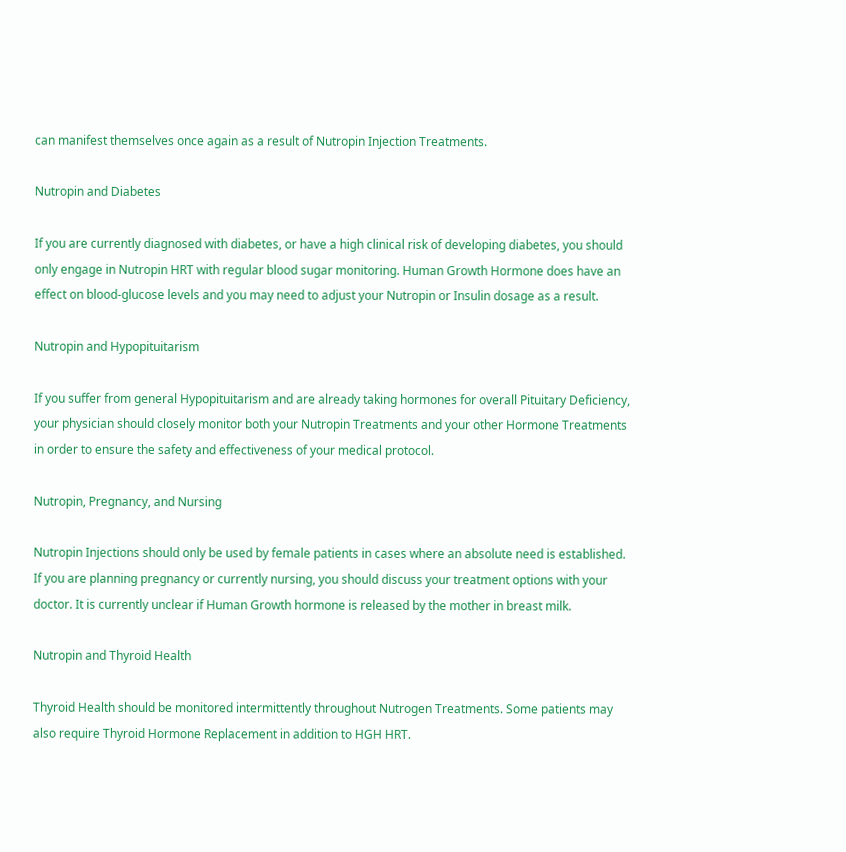can manifest themselves once again as a result of Nutropin Injection Treatments.

Nutropin and Diabetes

If you are currently diagnosed with diabetes, or have a high clinical risk of developing diabetes, you should only engage in Nutropin HRT with regular blood sugar monitoring. Human Growth Hormone does have an effect on blood-glucose levels and you may need to adjust your Nutropin or Insulin dosage as a result.

Nutropin and Hypopituitarism

If you suffer from general Hypopituitarism and are already taking hormones for overall Pituitary Deficiency, your physician should closely monitor both your Nutropin Treatments and your other Hormone Treatments in order to ensure the safety and effectiveness of your medical protocol.

Nutropin, Pregnancy, and Nursing

Nutropin Injections should only be used by female patients in cases where an absolute need is established. If you are planning pregnancy or currently nursing, you should discuss your treatment options with your doctor. It is currently unclear if Human Growth hormone is released by the mother in breast milk.

Nutropin and Thyroid Health

Thyroid Health should be monitored intermittently throughout Nutrogen Treatments. Some patients may also require Thyroid Hormone Replacement in addition to HGH HRT.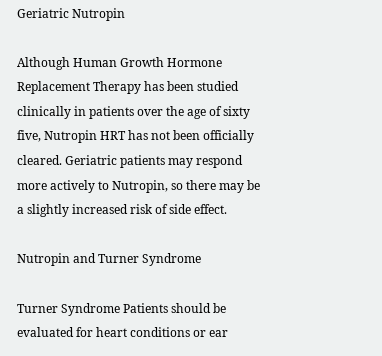Geriatric Nutropin

Although Human Growth Hormone Replacement Therapy has been studied clinically in patients over the age of sixty five, Nutropin HRT has not been officially cleared. Geriatric patients may respond more actively to Nutropin, so there may be a slightly increased risk of side effect.

Nutropin and Turner Syndrome

Turner Syndrome Patients should be evaluated for heart conditions or ear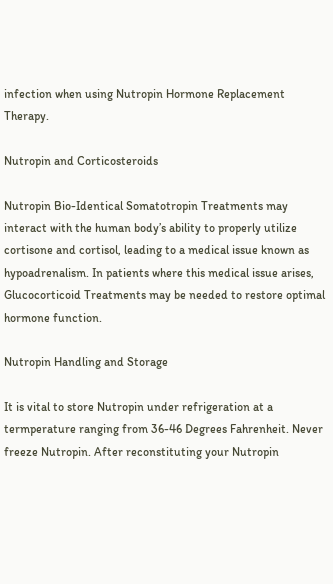infection when using Nutropin Hormone Replacement Therapy.

Nutropin and Corticosteroids

Nutropin Bio-Identical Somatotropin Treatments may interact with the human body’s ability to properly utilize cortisone and cortisol, leading to a medical issue known as hypoadrenalism. In patients where this medical issue arises, Glucocorticoid Treatments may be needed to restore optimal hormone function.

Nutropin Handling and Storage

It is vital to store Nutropin under refrigeration at a termperature ranging from 36-46 Degrees Fahrenheit. Never freeze Nutropin. After reconstituting your Nutropin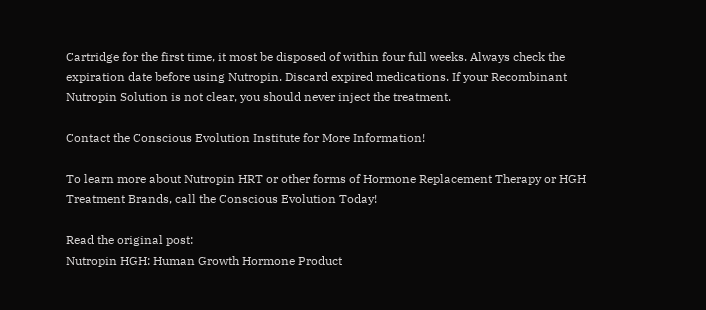Cartridge for the first time, it most be disposed of within four full weeks. Always check the expiration date before using Nutropin. Discard expired medications. If your Recombinant Nutropin Solution is not clear, you should never inject the treatment.

Contact the Conscious Evolution Institute for More Information!

To learn more about Nutropin HRT or other forms of Hormone Replacement Therapy or HGH Treatment Brands, call the Conscious Evolution Today!

Read the original post:
Nutropin HGH: Human Growth Hormone Product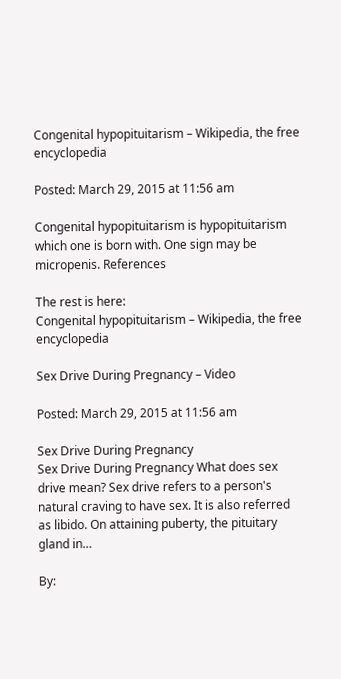Congenital hypopituitarism – Wikipedia, the free encyclopedia

Posted: March 29, 2015 at 11:56 am

Congenital hypopituitarism is hypopituitarism which one is born with. One sign may be micropenis. References

The rest is here:
Congenital hypopituitarism – Wikipedia, the free encyclopedia

Sex Drive During Pregnancy – Video

Posted: March 29, 2015 at 11:56 am

Sex Drive During Pregnancy
Sex Drive During Pregnancy What does sex drive mean? Sex drive refers to a person's natural craving to have sex. It is also referred as libido. On attaining puberty, the pituitary gland in…

By: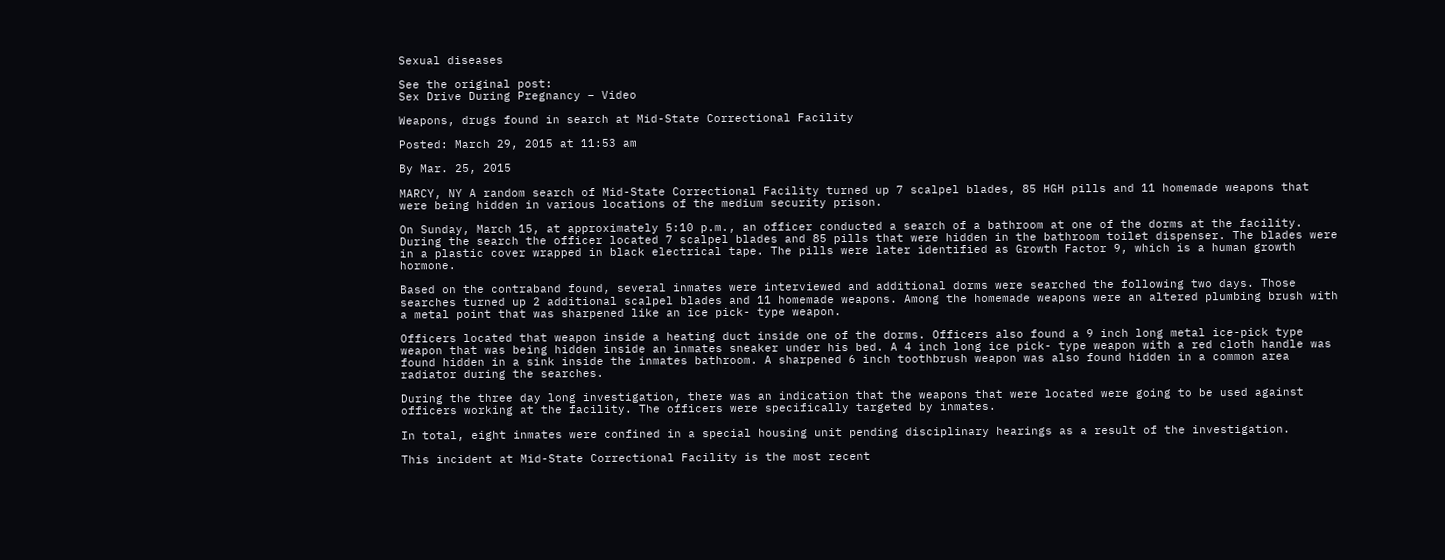Sexual diseases

See the original post:
Sex Drive During Pregnancy – Video

Weapons, drugs found in search at Mid-State Correctional Facility

Posted: March 29, 2015 at 11:53 am

By Mar. 25, 2015

MARCY, NY A random search of Mid-State Correctional Facility turned up 7 scalpel blades, 85 HGH pills and 11 homemade weapons that were being hidden in various locations of the medium security prison.

On Sunday, March 15, at approximately 5:10 p.m., an officer conducted a search of a bathroom at one of the dorms at the facility. During the search the officer located 7 scalpel blades and 85 pills that were hidden in the bathroom toilet dispenser. The blades were in a plastic cover wrapped in black electrical tape. The pills were later identified as Growth Factor 9, which is a human growth hormone.

Based on the contraband found, several inmates were interviewed and additional dorms were searched the following two days. Those searches turned up 2 additional scalpel blades and 11 homemade weapons. Among the homemade weapons were an altered plumbing brush with a metal point that was sharpened like an ice pick- type weapon.

Officers located that weapon inside a heating duct inside one of the dorms. Officers also found a 9 inch long metal ice-pick type weapon that was being hidden inside an inmates sneaker under his bed. A 4 inch long ice pick- type weapon with a red cloth handle was found hidden in a sink inside the inmates bathroom. A sharpened 6 inch toothbrush weapon was also found hidden in a common area radiator during the searches.

During the three day long investigation, there was an indication that the weapons that were located were going to be used against officers working at the facility. The officers were specifically targeted by inmates.

In total, eight inmates were confined in a special housing unit pending disciplinary hearings as a result of the investigation.

This incident at Mid-State Correctional Facility is the most recent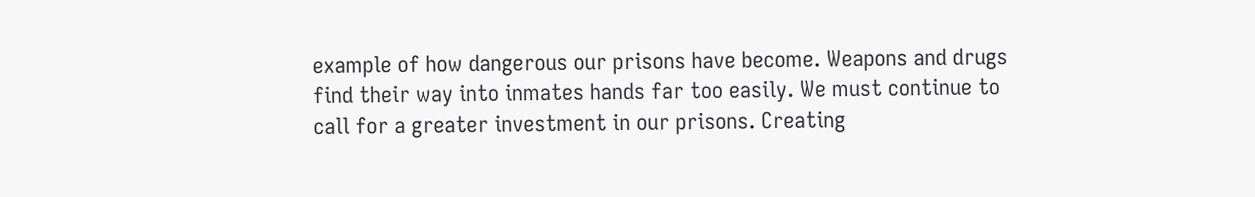example of how dangerous our prisons have become. Weapons and drugs find their way into inmates hands far too easily. We must continue to call for a greater investment in our prisons. Creating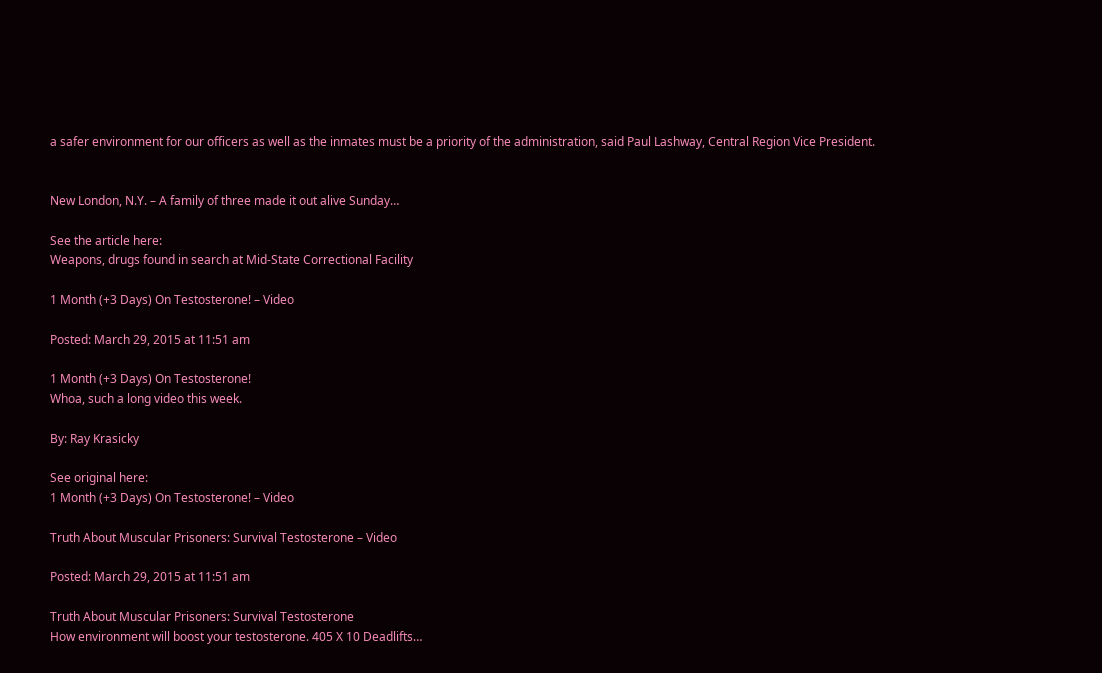a safer environment for our officers as well as the inmates must be a priority of the administration, said Paul Lashway, Central Region Vice President.


New London, N.Y. – A family of three made it out alive Sunday…

See the article here:
Weapons, drugs found in search at Mid-State Correctional Facility

1 Month (+3 Days) On Testosterone! – Video

Posted: March 29, 2015 at 11:51 am

1 Month (+3 Days) On Testosterone!
Whoa, such a long video this week.

By: Ray Krasicky

See original here:
1 Month (+3 Days) On Testosterone! – Video

Truth About Muscular Prisoners: Survival Testosterone – Video

Posted: March 29, 2015 at 11:51 am

Truth About Muscular Prisoners: Survival Testosterone
How environment will boost your testosterone. 405 X 10 Deadlifts…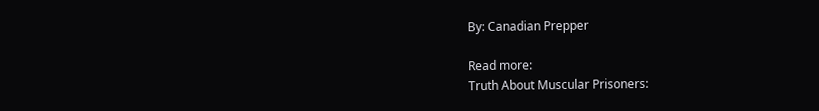By: Canadian Prepper

Read more:
Truth About Muscular Prisoners: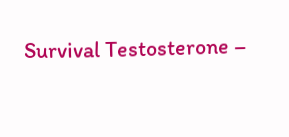Survival Testosterone –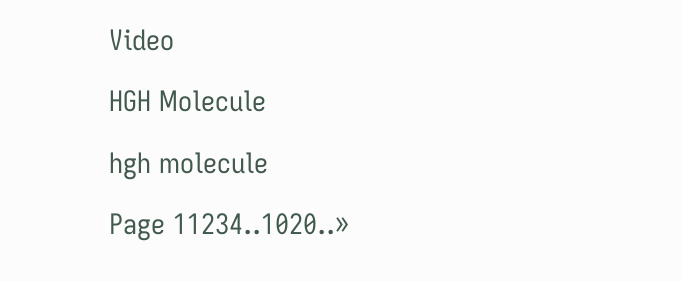Video

HGH Molecule

hgh molecule

Page 11234..1020..»